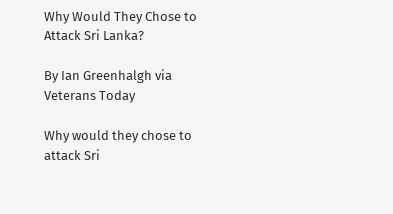Why Would They Chose to Attack Sri Lanka?

By Ian Greenhalgh via Veterans Today

Why would they chose to attack Sri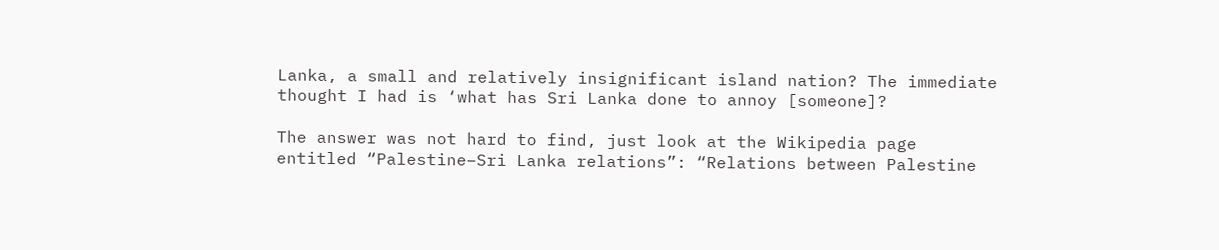Lanka, a small and relatively insignificant island nation? The immediate thought I had is ‘what has Sri Lanka done to annoy [someone]?

The answer was not hard to find, just look at the Wikipedia page entitled “Palestine–Sri Lanka relations”: “Relations between Palestine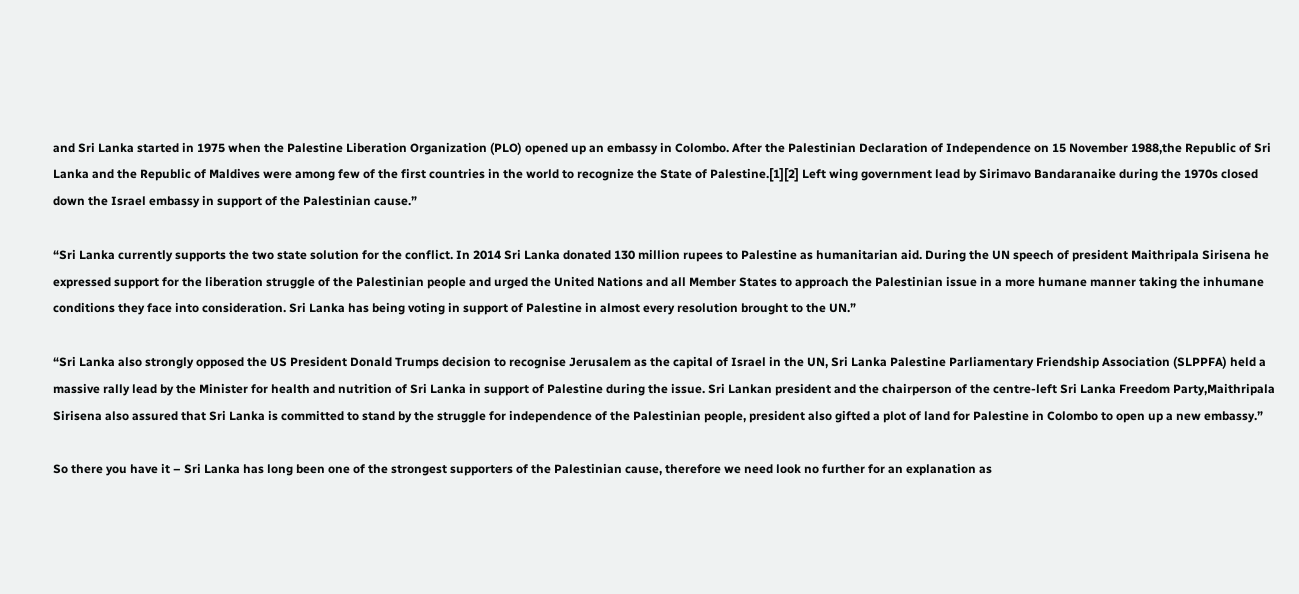and Sri Lanka started in 1975 when the Palestine Liberation Organization (PLO) opened up an embassy in Colombo. After the Palestinian Declaration of Independence on 15 November 1988,the Republic of Sri Lanka and the Republic of Maldives were among few of the first countries in the world to recognize the State of Palestine.[1][2] Left wing government lead by Sirimavo Bandaranaike during the 1970s closed down the Israel embassy in support of the Palestinian cause.”

“Sri Lanka currently supports the two state solution for the conflict. In 2014 Sri Lanka donated 130 million rupees to Palestine as humanitarian aid. During the UN speech of president Maithripala Sirisena he expressed support for the liberation struggle of the Palestinian people and urged the United Nations and all Member States to approach the Palestinian issue in a more humane manner taking the inhumane conditions they face into consideration. Sri Lanka has being voting in support of Palestine in almost every resolution brought to the UN.”

“Sri Lanka also strongly opposed the US President Donald Trumps decision to recognise Jerusalem as the capital of Israel in the UN, Sri Lanka Palestine Parliamentary Friendship Association (SLPPFA) held a massive rally lead by the Minister for health and nutrition of Sri Lanka in support of Palestine during the issue. Sri Lankan president and the chairperson of the centre-left Sri Lanka Freedom Party,Maithripala Sirisena also assured that Sri Lanka is committed to stand by the struggle for independence of the Palestinian people, president also gifted a plot of land for Palestine in Colombo to open up a new embassy.”

So there you have it – Sri Lanka has long been one of the strongest supporters of the Palestinian cause, therefore we need look no further for an explanation as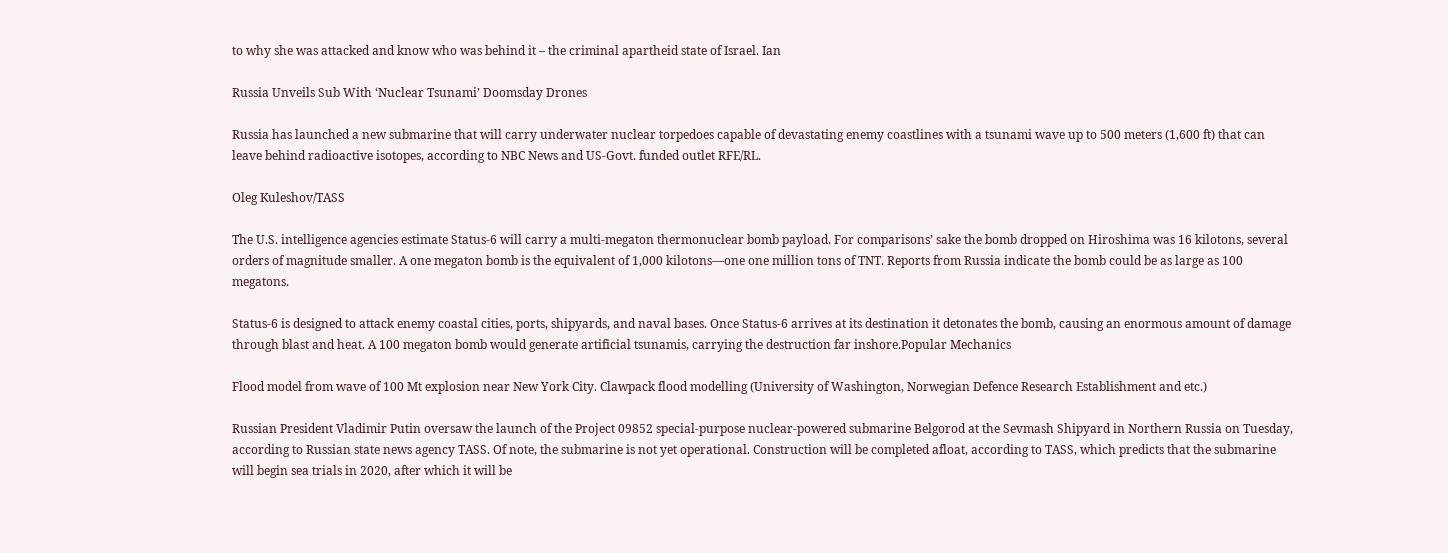to why she was attacked and know who was behind it – the criminal apartheid state of Israel. Ian

Russia Unveils Sub With ‘Nuclear Tsunami’ Doomsday Drones

Russia has launched a new submarine that will carry underwater nuclear torpedoes capable of devastating enemy coastlines with a tsunami wave up to 500 meters (1,600 ft) that can leave behind radioactive isotopes, according to NBC News and US-Govt. funded outlet RFE/RL.

Oleg Kuleshov/TASS

The U.S. intelligence agencies estimate Status-6 will carry a multi-megaton thermonuclear bomb payload. For comparisons’ sake the bomb dropped on Hiroshima was 16 kilotons, several orders of magnitude smaller. A one megaton bomb is the equivalent of 1,000 kilotons—one one million tons of TNT. Reports from Russia indicate the bomb could be as large as 100 megatons.

Status-6 is designed to attack enemy coastal cities, ports, shipyards, and naval bases. Once Status-6 arrives at its destination it detonates the bomb, causing an enormous amount of damage through blast and heat. A 100 megaton bomb would generate artificial tsunamis, carrying the destruction far inshore.Popular Mechanics

Flood model from wave of 100 Mt explosion near New York City. Clawpack flood modelling (University of Washington, Norwegian Defence Research Establishment and etc.)

Russian President Vladimir Putin oversaw the launch of the Project 09852 special-purpose nuclear-powered submarine Belgorod at the Sevmash Shipyard in Northern Russia on Tuesday, according to Russian state news agency TASS. Of note, the submarine is not yet operational. Construction will be completed afloat, according to TASS, which predicts that the submarine will begin sea trials in 2020, after which it will be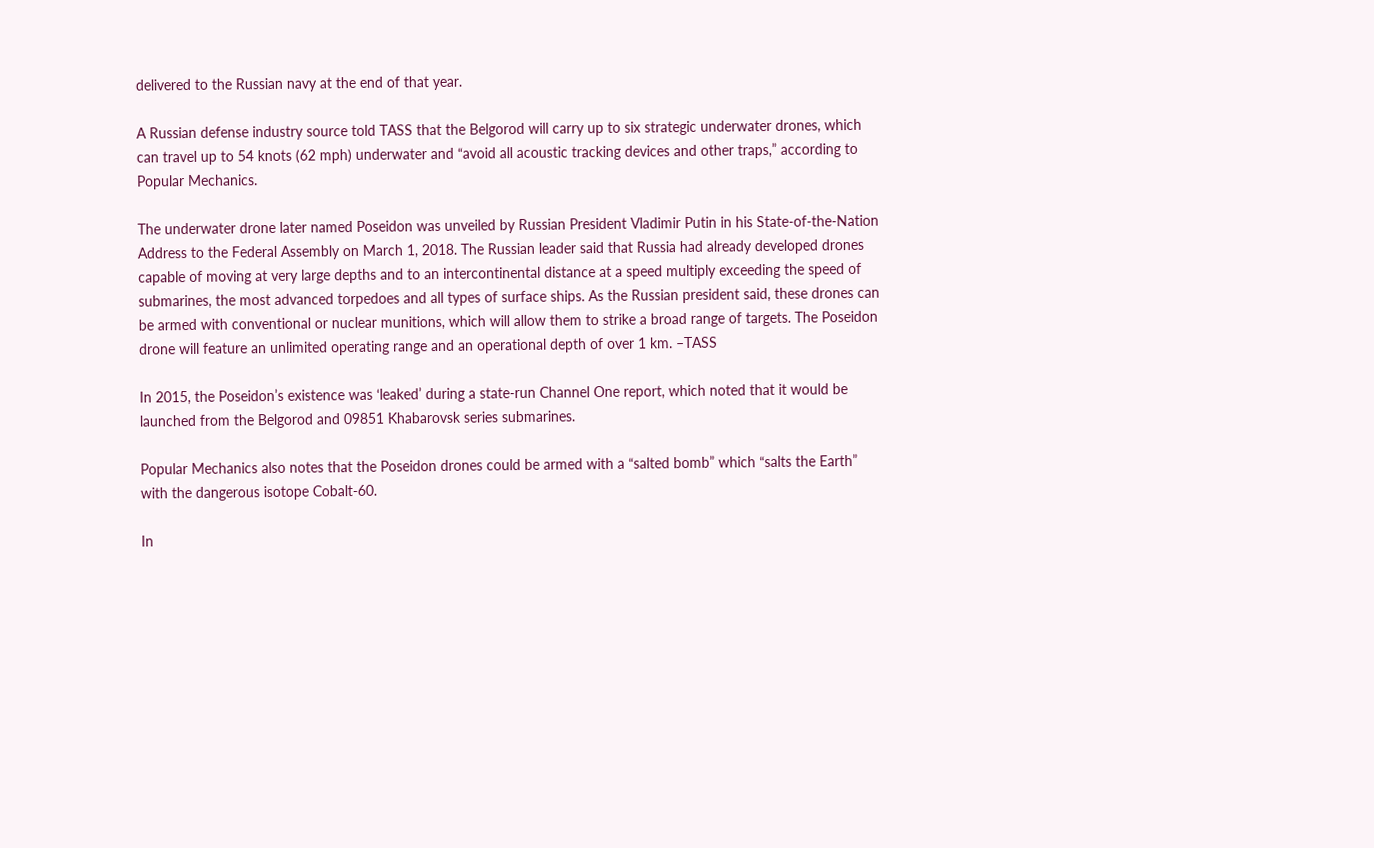delivered to the Russian navy at the end of that year.

A Russian defense industry source told TASS that the Belgorod will carry up to six strategic underwater drones, which can travel up to 54 knots (62 mph) underwater and “avoid all acoustic tracking devices and other traps,” according to Popular Mechanics.

The underwater drone later named Poseidon was unveiled by Russian President Vladimir Putin in his State-of-the-Nation Address to the Federal Assembly on March 1, 2018. The Russian leader said that Russia had already developed drones capable of moving at very large depths and to an intercontinental distance at a speed multiply exceeding the speed of submarines, the most advanced torpedoes and all types of surface ships. As the Russian president said, these drones can be armed with conventional or nuclear munitions, which will allow them to strike a broad range of targets. The Poseidon drone will feature an unlimited operating range and an operational depth of over 1 km. –TASS

In 2015, the Poseidon’s existence was ‘leaked’ during a state-run Channel One report, which noted that it would be launched from the Belgorod and 09851 Khabarovsk series submarines.

Popular Mechanics also notes that the Poseidon drones could be armed with a “salted bomb” which “salts the Earth” with the dangerous isotope Cobalt-60.

In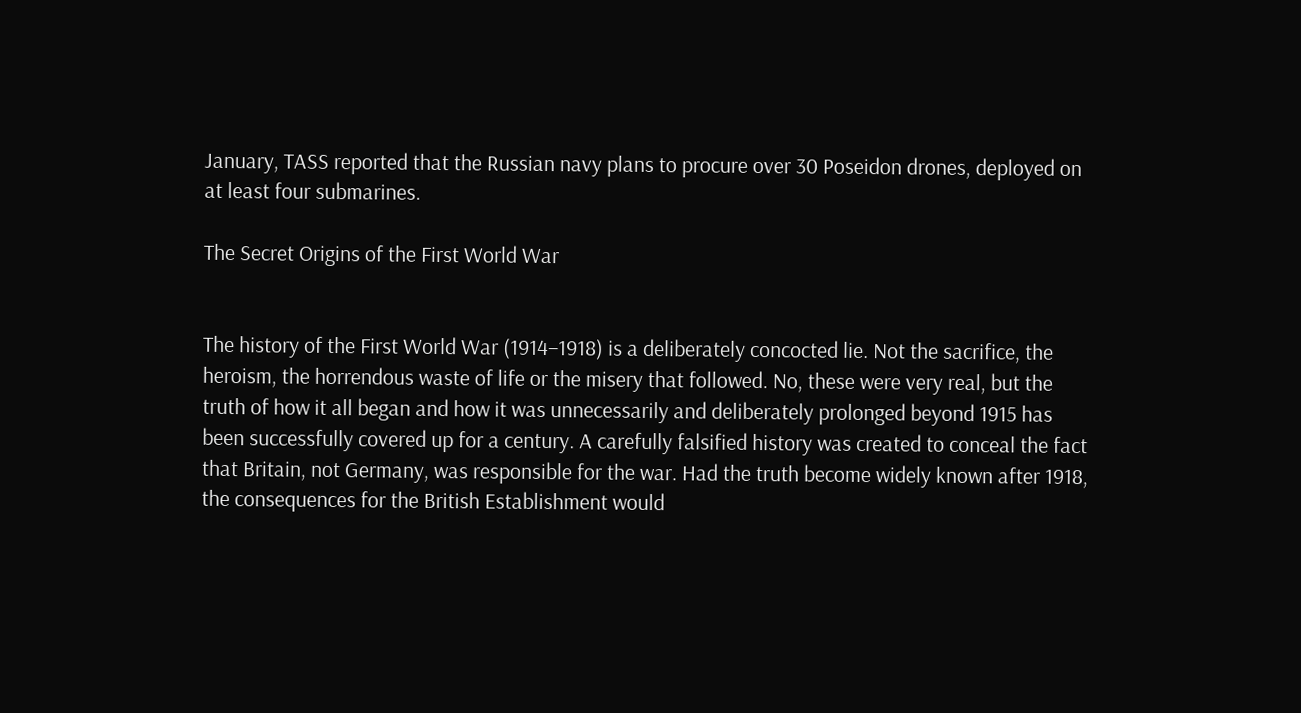January, TASS reported that the Russian navy plans to procure over 30 Poseidon drones, deployed on at least four submarines.

The Secret Origins of the First World War


The history of the First World War (1914–1918) is a deliberately concocted lie. Not the sacrifice, the heroism, the horrendous waste of life or the misery that followed. No, these were very real, but the truth of how it all began and how it was unnecessarily and deliberately prolonged beyond 1915 has been successfully covered up for a century. A carefully falsified history was created to conceal the fact that Britain, not Germany, was responsible for the war. Had the truth become widely known after 1918, the consequences for the British Establishment would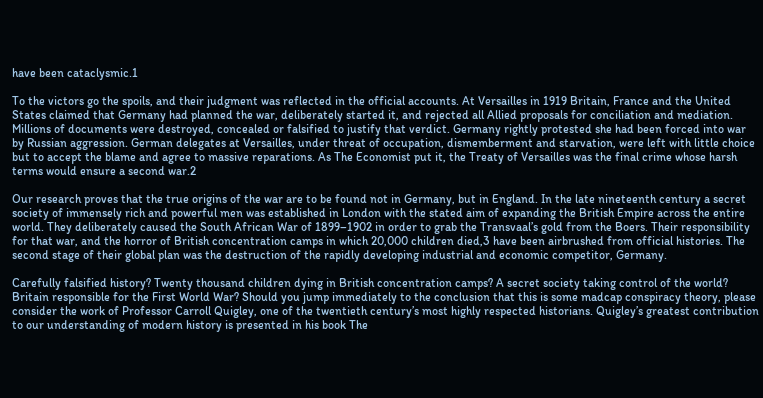have been cataclysmic.1

To the victors go the spoils, and their judgment was reflected in the official accounts. At Versailles in 1919 Britain, France and the United States claimed that Germany had planned the war, deliberately started it, and rejected all Allied proposals for conciliation and mediation. Millions of documents were destroyed, concealed or falsified to justify that verdict. Germany rightly protested she had been forced into war by Russian aggression. German delegates at Versailles, under threat of occupation, dismemberment and starvation, were left with little choice but to accept the blame and agree to massive reparations. As The Economist put it, the Treaty of Versailles was the final crime whose harsh terms would ensure a second war.2

Our research proves that the true origins of the war are to be found not in Germany, but in England. In the late nineteenth century a secret society of immensely rich and powerful men was established in London with the stated aim of expanding the British Empire across the entire world. They deliberately caused the South African War of 1899–1902 in order to grab the Transvaal’s gold from the Boers. Their responsibility for that war, and the horror of British concentration camps in which 20,000 children died,3 have been airbrushed from official histories. The second stage of their global plan was the destruction of the rapidly developing industrial and economic competitor, Germany.

Carefully falsified history? Twenty thousand children dying in British concentration camps? A secret society taking control of the world? Britain responsible for the First World War? Should you jump immediately to the conclusion that this is some madcap conspiracy theory, please consider the work of Professor Carroll Quigley, one of the twentieth century’s most highly respected historians. Quigley’s greatest contribution to our understanding of modern history is presented in his book The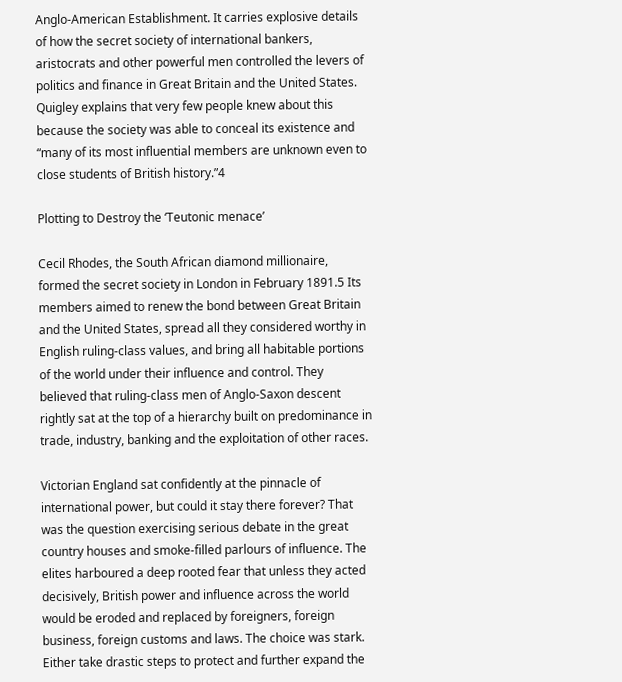Anglo-American Establishment. It carries explosive details of how the secret society of international bankers, aristocrats and other powerful men controlled the levers of politics and finance in Great Britain and the United States. Quigley explains that very few people knew about this because the society was able to conceal its existence and “many of its most influential members are unknown even to close students of British history.”4

Plotting to Destroy the ‘Teutonic menace’

Cecil Rhodes, the South African diamond millionaire, formed the secret society in London in February 1891.5 Its members aimed to renew the bond between Great Britain and the United States, spread all they considered worthy in English ruling-class values, and bring all habitable portions of the world under their influence and control. They believed that ruling-class men of Anglo-Saxon descent rightly sat at the top of a hierarchy built on predominance in trade, industry, banking and the exploitation of other races.

Victorian England sat confidently at the pinnacle of international power, but could it stay there forever? That was the question exercising serious debate in the great country houses and smoke-filled parlours of influence. The elites harboured a deep rooted fear that unless they acted decisively, British power and influence across the world would be eroded and replaced by foreigners, foreign business, foreign customs and laws. The choice was stark. Either take drastic steps to protect and further expand the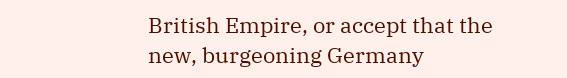British Empire, or accept that the new, burgeoning Germany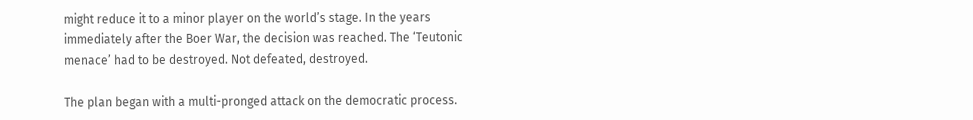might reduce it to a minor player on the world’s stage. In the years immediately after the Boer War, the decision was reached. The ‘Teutonic menace’ had to be destroyed. Not defeated, destroyed.

The plan began with a multi-pronged attack on the democratic process.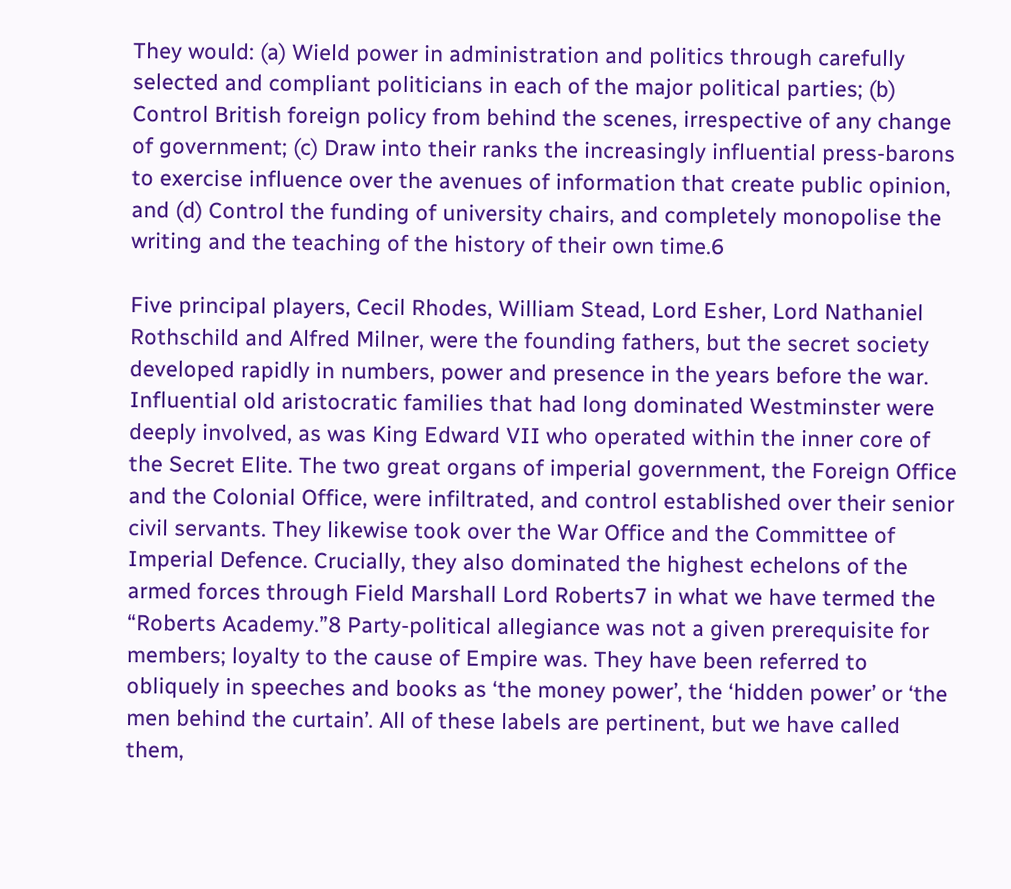They would: (a) Wield power in administration and politics through carefully selected and compliant politicians in each of the major political parties; (b) Control British foreign policy from behind the scenes, irrespective of any change of government; (c) Draw into their ranks the increasingly influential press-barons to exercise influence over the avenues of information that create public opinion, and (d) Control the funding of university chairs, and completely monopolise the writing and the teaching of the history of their own time.6

Five principal players, Cecil Rhodes, William Stead, Lord Esher, Lord Nathaniel Rothschild and Alfred Milner, were the founding fathers, but the secret society developed rapidly in numbers, power and presence in the years before the war. Influential old aristocratic families that had long dominated Westminster were deeply involved, as was King Edward VII who operated within the inner core of the Secret Elite. The two great organs of imperial government, the Foreign Office and the Colonial Office, were infiltrated, and control established over their senior civil servants. They likewise took over the War Office and the Committee of Imperial Defence. Crucially, they also dominated the highest echelons of the armed forces through Field Marshall Lord Roberts7 in what we have termed the “Roberts Academy.”8 Party-political allegiance was not a given prerequisite for members; loyalty to the cause of Empire was. They have been referred to obliquely in speeches and books as ‘the money power’, the ‘hidden power’ or ‘the men behind the curtain’. All of these labels are pertinent, but we have called them,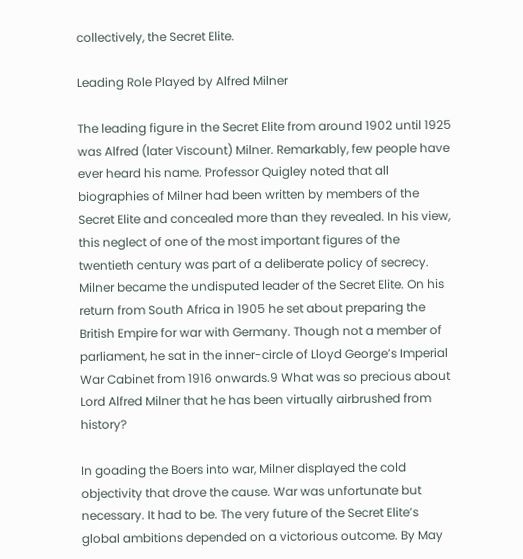collectively, the Secret Elite.

Leading Role Played by Alfred Milner

The leading figure in the Secret Elite from around 1902 until 1925 was Alfred (later Viscount) Milner. Remarkably, few people have ever heard his name. Professor Quigley noted that all biographies of Milner had been written by members of the Secret Elite and concealed more than they revealed. In his view, this neglect of one of the most important figures of the twentieth century was part of a deliberate policy of secrecy. Milner became the undisputed leader of the Secret Elite. On his return from South Africa in 1905 he set about preparing the British Empire for war with Germany. Though not a member of parliament, he sat in the inner-circle of Lloyd George’s Imperial War Cabinet from 1916 onwards.9 What was so precious about Lord Alfred Milner that he has been virtually airbrushed from history?

In goading the Boers into war, Milner displayed the cold objectivity that drove the cause. War was unfortunate but necessary. It had to be. The very future of the Secret Elite’s global ambitions depended on a victorious outcome. By May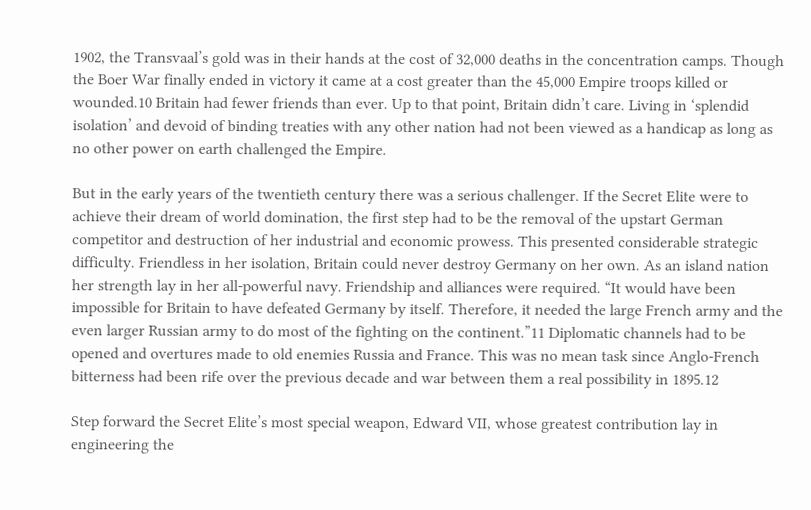1902, the Transvaal’s gold was in their hands at the cost of 32,000 deaths in the concentration camps. Though the Boer War finally ended in victory it came at a cost greater than the 45,000 Empire troops killed or wounded.10 Britain had fewer friends than ever. Up to that point, Britain didn’t care. Living in ‘splendid isolation’ and devoid of binding treaties with any other nation had not been viewed as a handicap as long as no other power on earth challenged the Empire.

But in the early years of the twentieth century there was a serious challenger. If the Secret Elite were to achieve their dream of world domination, the first step had to be the removal of the upstart German competitor and destruction of her industrial and economic prowess. This presented considerable strategic difficulty. Friendless in her isolation, Britain could never destroy Germany on her own. As an island nation her strength lay in her all-powerful navy. Friendship and alliances were required. “It would have been impossible for Britain to have defeated Germany by itself. Therefore, it needed the large French army and the even larger Russian army to do most of the fighting on the continent.”11 Diplomatic channels had to be opened and overtures made to old enemies Russia and France. This was no mean task since Anglo-French bitterness had been rife over the previous decade and war between them a real possibility in 1895.12

Step forward the Secret Elite’s most special weapon, Edward VII, whose greatest contribution lay in engineering the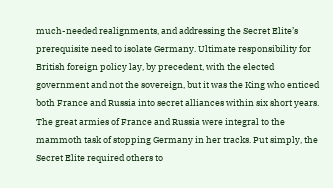much-needed realignments, and addressing the Secret Elite’s prerequisite need to isolate Germany. Ultimate responsibility for British foreign policy lay, by precedent, with the elected government and not the sovereign, but it was the King who enticed both France and Russia into secret alliances within six short years. The great armies of France and Russia were integral to the mammoth task of stopping Germany in her tracks. Put simply, the Secret Elite required others to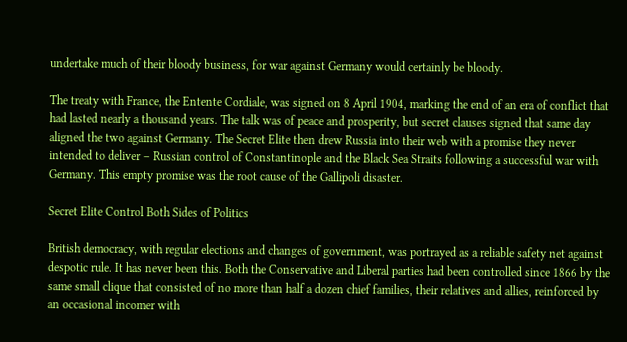undertake much of their bloody business, for war against Germany would certainly be bloody.

The treaty with France, the Entente Cordiale, was signed on 8 April 1904, marking the end of an era of conflict that had lasted nearly a thousand years. The talk was of peace and prosperity, but secret clauses signed that same day aligned the two against Germany. The Secret Elite then drew Russia into their web with a promise they never intended to deliver – Russian control of Constantinople and the Black Sea Straits following a successful war with Germany. This empty promise was the root cause of the Gallipoli disaster.

Secret Elite Control Both Sides of Politics

British democracy, with regular elections and changes of government, was portrayed as a reliable safety net against despotic rule. It has never been this. Both the Conservative and Liberal parties had been controlled since 1866 by the same small clique that consisted of no more than half a dozen chief families, their relatives and allies, reinforced by an occasional incomer with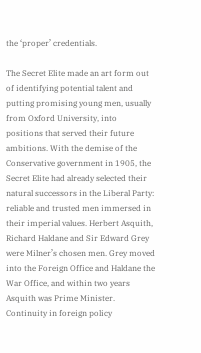the ‘proper’ credentials.

The Secret Elite made an art form out of identifying potential talent and putting promising young men, usually from Oxford University, into positions that served their future ambitions. With the demise of the Conservative government in 1905, the Secret Elite had already selected their natural successors in the Liberal Party: reliable and trusted men immersed in their imperial values. Herbert Asquith, Richard Haldane and Sir Edward Grey were Milner’s chosen men. Grey moved into the Foreign Office and Haldane the War Office, and within two years Asquith was Prime Minister. Continuity in foreign policy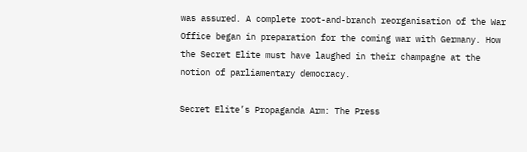was assured. A complete root-and-branch reorganisation of the War Office began in preparation for the coming war with Germany. How the Secret Elite must have laughed in their champagne at the notion of parliamentary democracy.

Secret Elite’s Propaganda Arm: The Press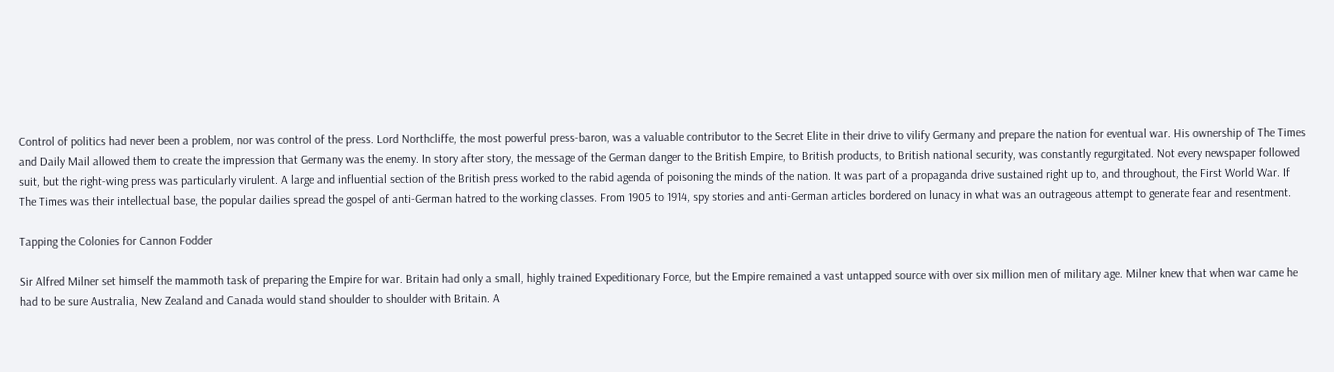Control of politics had never been a problem, nor was control of the press. Lord Northcliffe, the most powerful press-baron, was a valuable contributor to the Secret Elite in their drive to vilify Germany and prepare the nation for eventual war. His ownership of The Times and Daily Mail allowed them to create the impression that Germany was the enemy. In story after story, the message of the German danger to the British Empire, to British products, to British national security, was constantly regurgitated. Not every newspaper followed suit, but the right-wing press was particularly virulent. A large and influential section of the British press worked to the rabid agenda of poisoning the minds of the nation. It was part of a propaganda drive sustained right up to, and throughout, the First World War. If The Times was their intellectual base, the popular dailies spread the gospel of anti-German hatred to the working classes. From 1905 to 1914, spy stories and anti-German articles bordered on lunacy in what was an outrageous attempt to generate fear and resentment.

Tapping the Colonies for Cannon Fodder

Sir Alfred Milner set himself the mammoth task of preparing the Empire for war. Britain had only a small, highly trained Expeditionary Force, but the Empire remained a vast untapped source with over six million men of military age. Milner knew that when war came he had to be sure Australia, New Zealand and Canada would stand shoulder to shoulder with Britain. A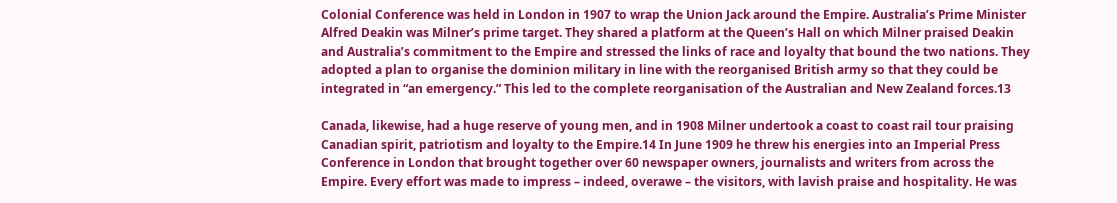Colonial Conference was held in London in 1907 to wrap the Union Jack around the Empire. Australia’s Prime Minister Alfred Deakin was Milner’s prime target. They shared a platform at the Queen’s Hall on which Milner praised Deakin and Australia’s commitment to the Empire and stressed the links of race and loyalty that bound the two nations. They adopted a plan to organise the dominion military in line with the reorganised British army so that they could be integrated in “an emergency.” This led to the complete reorganisation of the Australian and New Zealand forces.13

Canada, likewise, had a huge reserve of young men, and in 1908 Milner undertook a coast to coast rail tour praising Canadian spirit, patriotism and loyalty to the Empire.14 In June 1909 he threw his energies into an Imperial Press Conference in London that brought together over 60 newspaper owners, journalists and writers from across the Empire. Every effort was made to impress – indeed, overawe – the visitors, with lavish praise and hospitality. He was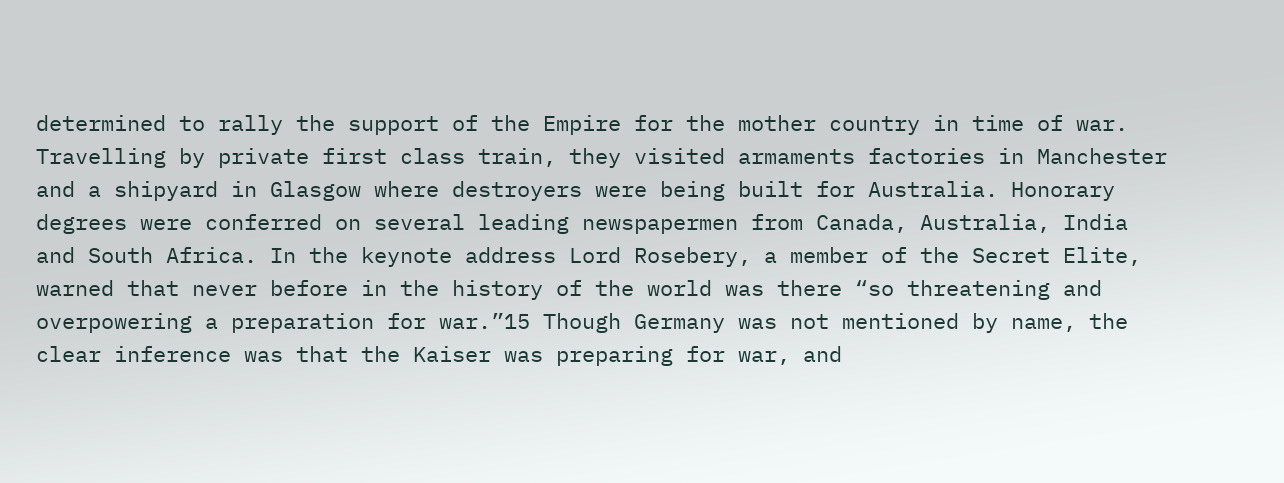determined to rally the support of the Empire for the mother country in time of war. Travelling by private first class train, they visited armaments factories in Manchester and a shipyard in Glasgow where destroyers were being built for Australia. Honorary degrees were conferred on several leading newspapermen from Canada, Australia, India and South Africa. In the keynote address Lord Rosebery, a member of the Secret Elite, warned that never before in the history of the world was there “so threatening and overpowering a preparation for war.”15 Though Germany was not mentioned by name, the clear inference was that the Kaiser was preparing for war, and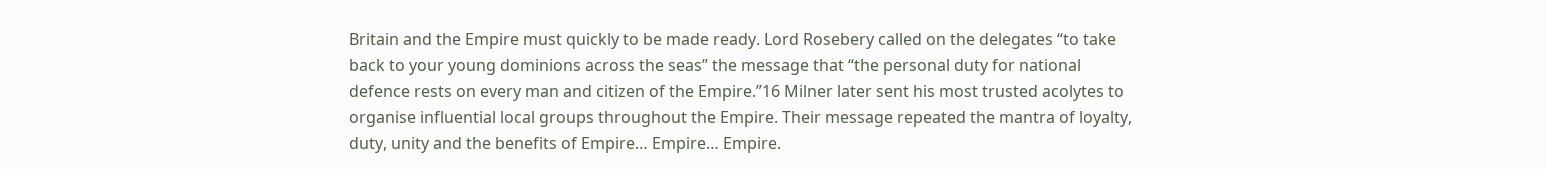Britain and the Empire must quickly to be made ready. Lord Rosebery called on the delegates “to take back to your young dominions across the seas” the message that “the personal duty for national defence rests on every man and citizen of the Empire.”16 Milner later sent his most trusted acolytes to organise influential local groups throughout the Empire. Their message repeated the mantra of loyalty, duty, unity and the benefits of Empire… Empire… Empire.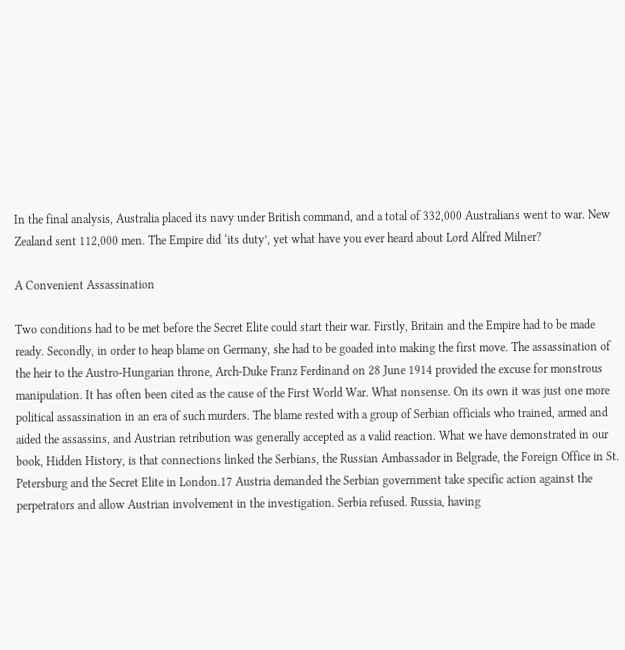In the final analysis, Australia placed its navy under British command, and a total of 332,000 Australians went to war. New Zealand sent 112,000 men. The Empire did ‘its duty’, yet what have you ever heard about Lord Alfred Milner?

A Convenient Assassination

Two conditions had to be met before the Secret Elite could start their war. Firstly, Britain and the Empire had to be made ready. Secondly, in order to heap blame on Germany, she had to be goaded into making the first move. The assassination of the heir to the Austro-Hungarian throne, Arch-Duke Franz Ferdinand on 28 June 1914 provided the excuse for monstrous manipulation. It has often been cited as the cause of the First World War. What nonsense. On its own it was just one more political assassination in an era of such murders. The blame rested with a group of Serbian officials who trained, armed and aided the assassins, and Austrian retribution was generally accepted as a valid reaction. What we have demonstrated in our book, Hidden History, is that connections linked the Serbians, the Russian Ambassador in Belgrade, the Foreign Office in St. Petersburg and the Secret Elite in London.17 Austria demanded the Serbian government take specific action against the perpetrators and allow Austrian involvement in the investigation. Serbia refused. Russia, having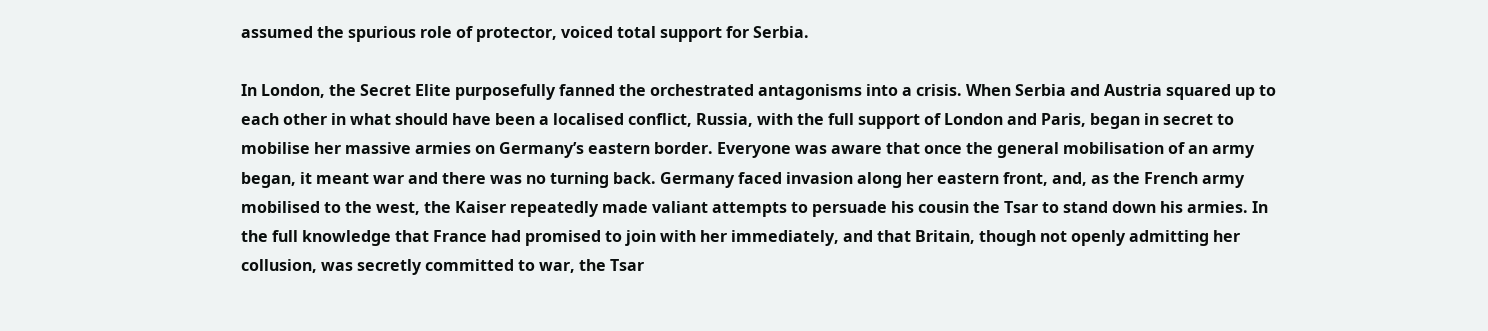assumed the spurious role of protector, voiced total support for Serbia.

In London, the Secret Elite purposefully fanned the orchestrated antagonisms into a crisis. When Serbia and Austria squared up to each other in what should have been a localised conflict, Russia, with the full support of London and Paris, began in secret to mobilise her massive armies on Germany’s eastern border. Everyone was aware that once the general mobilisation of an army began, it meant war and there was no turning back. Germany faced invasion along her eastern front, and, as the French army mobilised to the west, the Kaiser repeatedly made valiant attempts to persuade his cousin the Tsar to stand down his armies. In the full knowledge that France had promised to join with her immediately, and that Britain, though not openly admitting her collusion, was secretly committed to war, the Tsar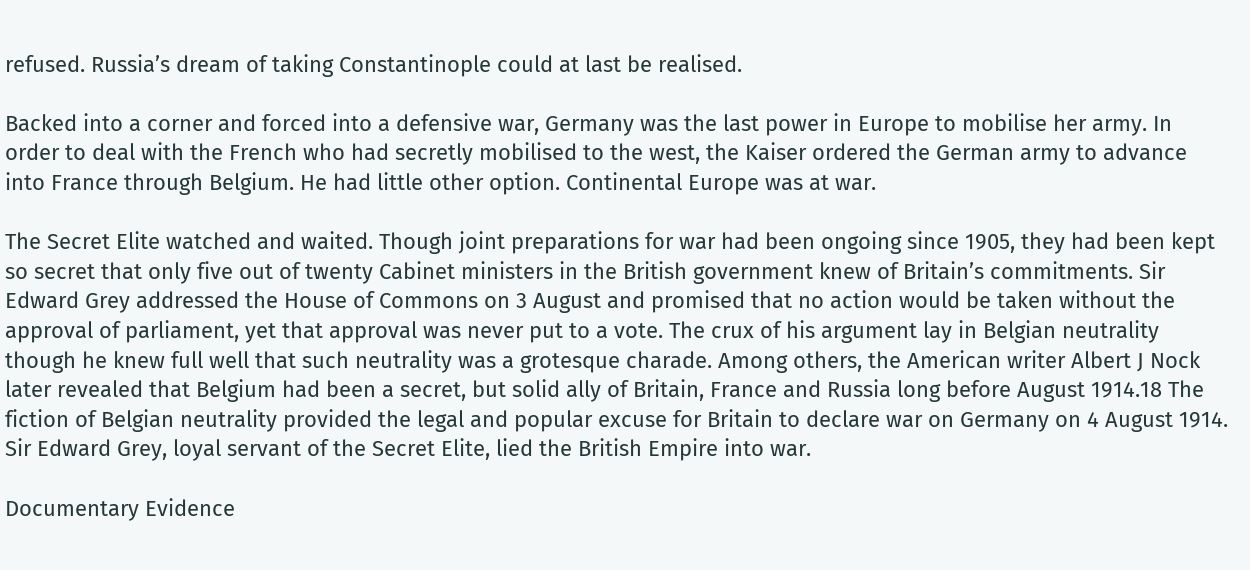refused. Russia’s dream of taking Constantinople could at last be realised.

Backed into a corner and forced into a defensive war, Germany was the last power in Europe to mobilise her army. In order to deal with the French who had secretly mobilised to the west, the Kaiser ordered the German army to advance into France through Belgium. He had little other option. Continental Europe was at war.

The Secret Elite watched and waited. Though joint preparations for war had been ongoing since 1905, they had been kept so secret that only five out of twenty Cabinet ministers in the British government knew of Britain’s commitments. Sir Edward Grey addressed the House of Commons on 3 August and promised that no action would be taken without the approval of parliament, yet that approval was never put to a vote. The crux of his argument lay in Belgian neutrality though he knew full well that such neutrality was a grotesque charade. Among others, the American writer Albert J Nock later revealed that Belgium had been a secret, but solid ally of Britain, France and Russia long before August 1914.18 The fiction of Belgian neutrality provided the legal and popular excuse for Britain to declare war on Germany on 4 August 1914. Sir Edward Grey, loyal servant of the Secret Elite, lied the British Empire into war.

Documentary Evidence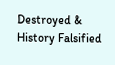Destroyed & History Falsified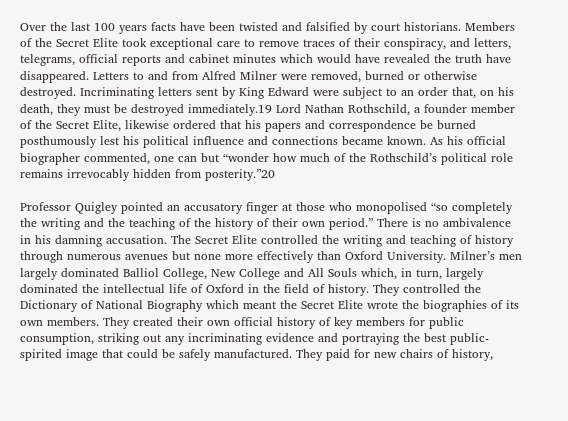Over the last 100 years facts have been twisted and falsified by court historians. Members of the Secret Elite took exceptional care to remove traces of their conspiracy, and letters, telegrams, official reports and cabinet minutes which would have revealed the truth have disappeared. Letters to and from Alfred Milner were removed, burned or otherwise destroyed. Incriminating letters sent by King Edward were subject to an order that, on his death, they must be destroyed immediately.19 Lord Nathan Rothschild, a founder member of the Secret Elite, likewise ordered that his papers and correspondence be burned posthumously lest his political influence and connections became known. As his official biographer commented, one can but “wonder how much of the Rothschild’s political role remains irrevocably hidden from posterity.”20

Professor Quigley pointed an accusatory finger at those who monopolised “so completely the writing and the teaching of the history of their own period.” There is no ambivalence in his damning accusation. The Secret Elite controlled the writing and teaching of history through numerous avenues but none more effectively than Oxford University. Milner’s men largely dominated Balliol College, New College and All Souls which, in turn, largely dominated the intellectual life of Oxford in the field of history. They controlled the Dictionary of National Biography which meant the Secret Elite wrote the biographies of its own members. They created their own official history of key members for public consumption, striking out any incriminating evidence and portraying the best public-spirited image that could be safely manufactured. They paid for new chairs of history,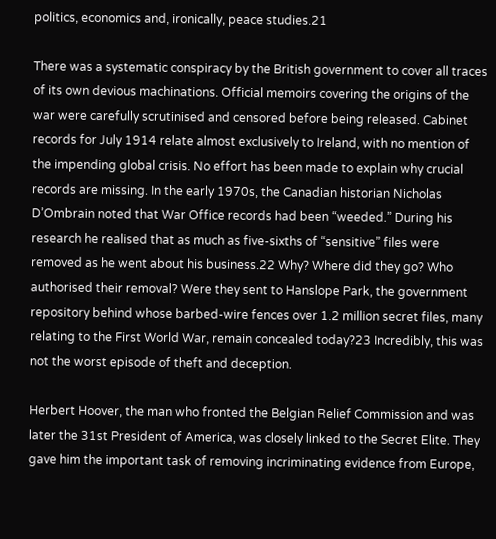politics, economics and, ironically, peace studies.21

There was a systematic conspiracy by the British government to cover all traces of its own devious machinations. Official memoirs covering the origins of the war were carefully scrutinised and censored before being released. Cabinet records for July 1914 relate almost exclusively to Ireland, with no mention of the impending global crisis. No effort has been made to explain why crucial records are missing. In the early 1970s, the Canadian historian Nicholas D’Ombrain noted that War Office records had been “weeded.” During his research he realised that as much as five-sixths of “sensitive” files were removed as he went about his business.22 Why? Where did they go? Who authorised their removal? Were they sent to Hanslope Park, the government repository behind whose barbed-wire fences over 1.2 million secret files, many relating to the First World War, remain concealed today?23 Incredibly, this was not the worst episode of theft and deception.

Herbert Hoover, the man who fronted the Belgian Relief Commission and was later the 31st President of America, was closely linked to the Secret Elite. They gave him the important task of removing incriminating evidence from Europe,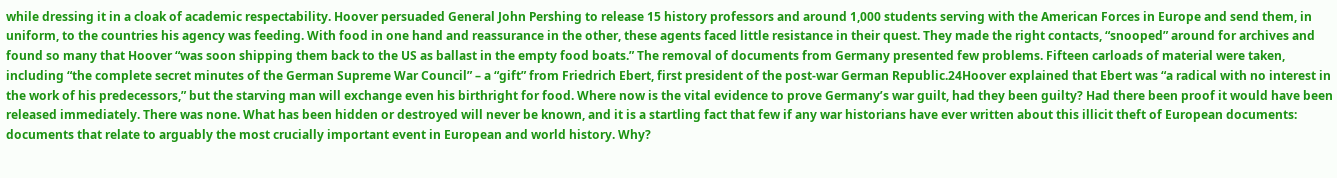while dressing it in a cloak of academic respectability. Hoover persuaded General John Pershing to release 15 history professors and around 1,000 students serving with the American Forces in Europe and send them, in uniform, to the countries his agency was feeding. With food in one hand and reassurance in the other, these agents faced little resistance in their quest. They made the right contacts, “snooped” around for archives and found so many that Hoover “was soon shipping them back to the US as ballast in the empty food boats.” The removal of documents from Germany presented few problems. Fifteen carloads of material were taken, including “the complete secret minutes of the German Supreme War Council” – a “gift” from Friedrich Ebert, first president of the post-war German Republic.24Hoover explained that Ebert was “a radical with no interest in the work of his predecessors,” but the starving man will exchange even his birthright for food. Where now is the vital evidence to prove Germany’s war guilt, had they been guilty? Had there been proof it would have been released immediately. There was none. What has been hidden or destroyed will never be known, and it is a startling fact that few if any war historians have ever written about this illicit theft of European documents: documents that relate to arguably the most crucially important event in European and world history. Why?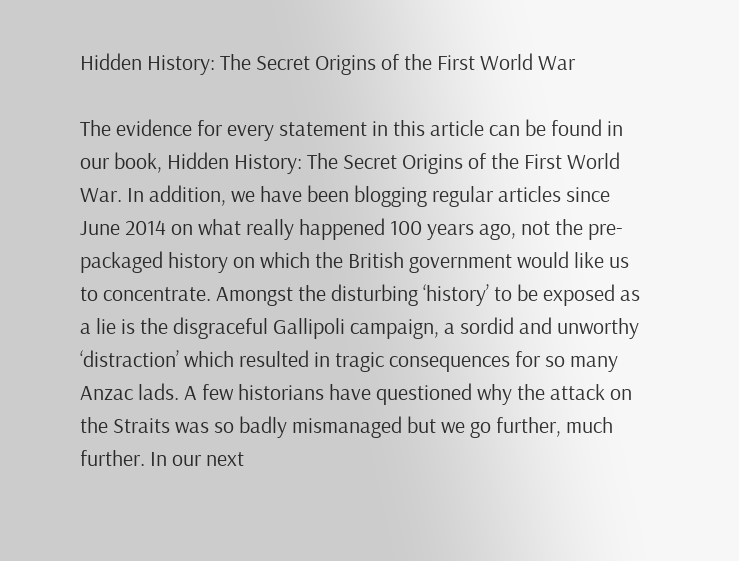Hidden History: The Secret Origins of the First World War

The evidence for every statement in this article can be found in our book, Hidden History: The Secret Origins of the First World War. In addition, we have been blogging regular articles since June 2014 on what really happened 100 years ago, not the pre-packaged history on which the British government would like us to concentrate. Amongst the disturbing ‘history’ to be exposed as a lie is the disgraceful Gallipoli campaign, a sordid and unworthy ‘distraction’ which resulted in tragic consequences for so many Anzac lads. A few historians have questioned why the attack on the Straits was so badly mismanaged but we go further, much further. In our next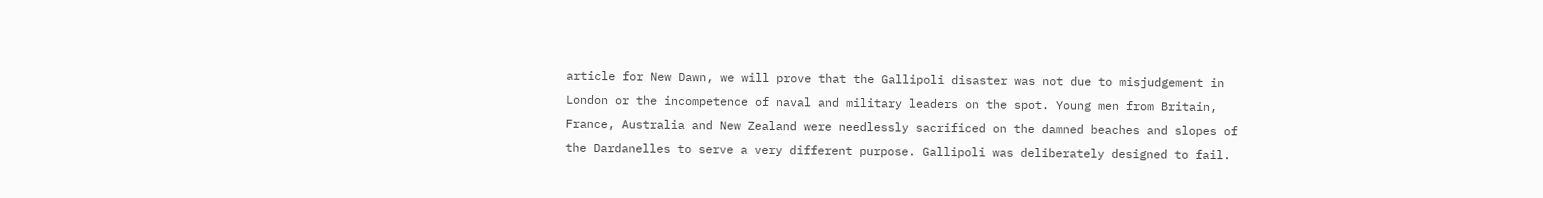article for New Dawn, we will prove that the Gallipoli disaster was not due to misjudgement in London or the incompetence of naval and military leaders on the spot. Young men from Britain, France, Australia and New Zealand were needlessly sacrificed on the damned beaches and slopes of the Dardanelles to serve a very different purpose. Gallipoli was deliberately designed to fail.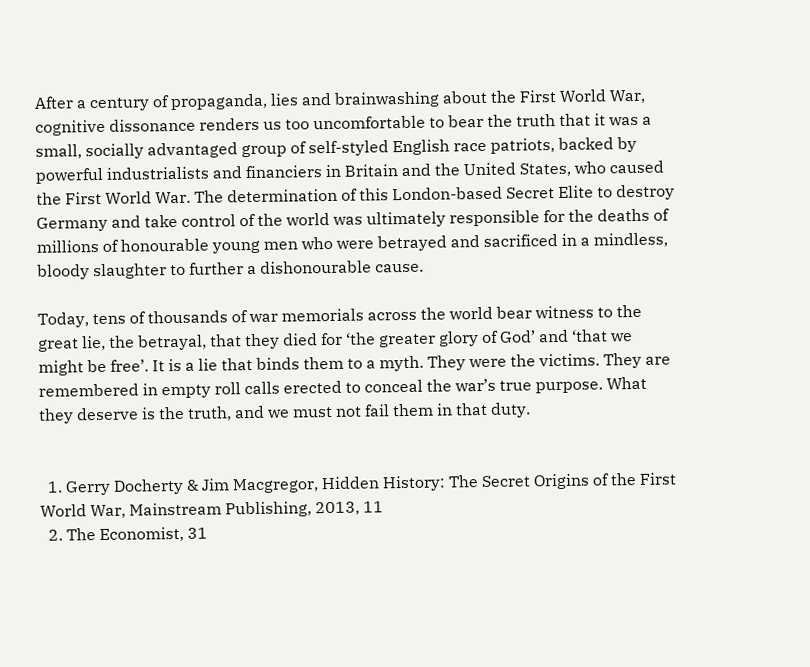After a century of propaganda, lies and brainwashing about the First World War, cognitive dissonance renders us too uncomfortable to bear the truth that it was a small, socially advantaged group of self-styled English race patriots, backed by powerful industrialists and financiers in Britain and the United States, who caused the First World War. The determination of this London-based Secret Elite to destroy Germany and take control of the world was ultimately responsible for the deaths of millions of honourable young men who were betrayed and sacrificed in a mindless, bloody slaughter to further a dishonourable cause.

Today, tens of thousands of war memorials across the world bear witness to the great lie, the betrayal, that they died for ‘the greater glory of God’ and ‘that we might be free’. It is a lie that binds them to a myth. They were the victims. They are remembered in empty roll calls erected to conceal the war’s true purpose. What they deserve is the truth, and we must not fail them in that duty.


  1. Gerry Docherty & Jim Macgregor, Hidden History: The Secret Origins of the First World War, Mainstream Publishing, 2013, 11
  2. The Economist, 31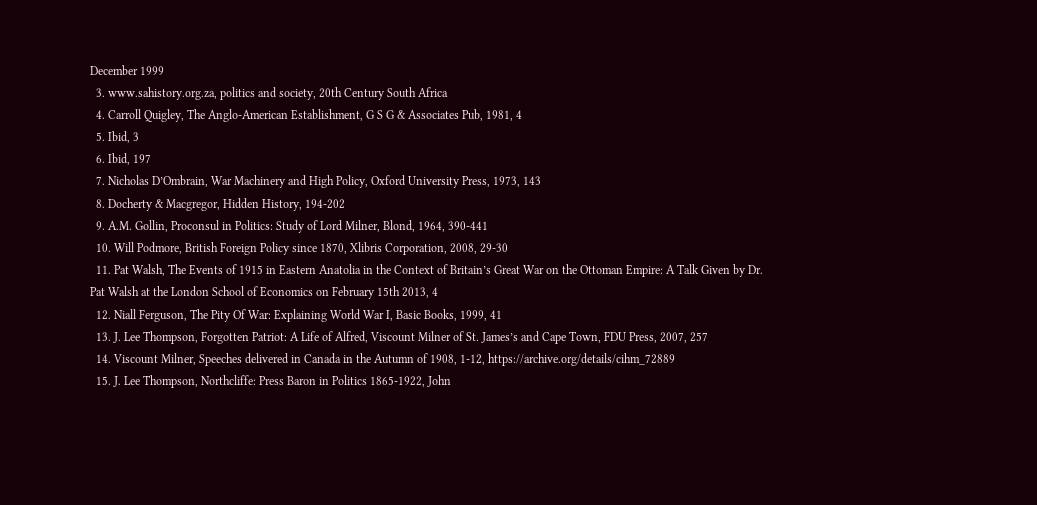December 1999
  3. www.sahistory.org.za, politics and society, 20th Century South Africa
  4. Carroll Quigley, The Anglo-American Establishment, G S G & Associates Pub, 1981, 4
  5. Ibid, 3
  6. Ibid, 197
  7. Nicholas D’Ombrain, War Machinery and High Policy, Oxford University Press, 1973, 143
  8. Docherty & Macgregor, Hidden History, 194-202
  9. A.M. Gollin, Proconsul in Politics: Study of Lord Milner, Blond, 1964, 390-441
  10. Will Podmore, British Foreign Policy since 1870, Xlibris Corporation, 2008, 29-30
  11. Pat Walsh, The Events of 1915 in Eastern Anatolia in the Context of Britain’s Great War on the Ottoman Empire: A Talk Given by Dr. Pat Walsh at the London School of Economics on February 15th 2013, 4
  12. Niall Ferguson, The Pity Of War: Explaining World War I, Basic Books, 1999, 41
  13. J. Lee Thompson, Forgotten Patriot: A Life of Alfred, Viscount Milner of St. James’s and Cape Town, FDU Press, 2007, 257
  14. Viscount Milner, Speeches delivered in Canada in the Autumn of 1908, 1-12, https://archive.org/details/cihm_72889
  15. J. Lee Thompson, Northcliffe: Press Baron in Politics 1865-1922, John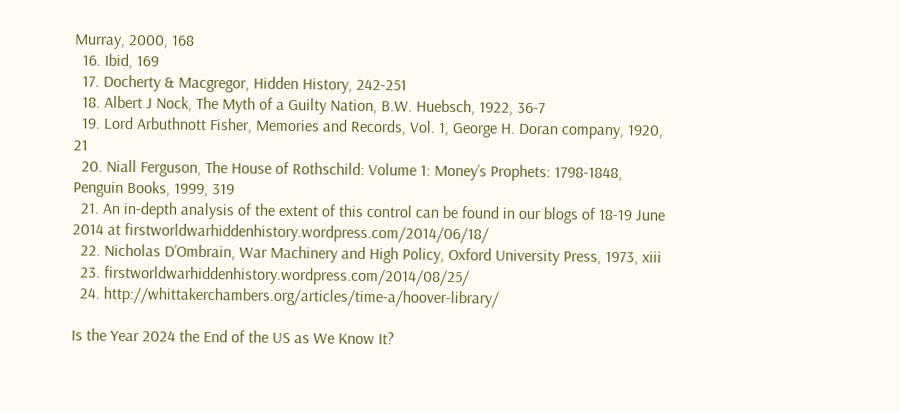Murray, 2000, 168
  16. Ibid, 169
  17. Docherty & Macgregor, Hidden History, 242-251
  18. Albert J Nock, The Myth of a Guilty Nation, B.W. Huebsch, 1922, 36-7
  19. Lord Arbuthnott Fisher, Memories and Records, Vol. 1, George H. Doran company, 1920, 21
  20. Niall Ferguson, The House of Rothschild: Volume 1: Money’s Prophets: 1798-1848, Penguin Books, 1999, 319
  21. An in-depth analysis of the extent of this control can be found in our blogs of 18-19 June 2014 at firstworldwarhiddenhistory.wordpress.com/2014/06/18/
  22. Nicholas D’Ombrain, War Machinery and High Policy, Oxford University Press, 1973, xiii
  23. firstworldwarhiddenhistory.wordpress.com/2014/08/25/
  24. http://whittakerchambers.org/articles/time-a/hoover-library/

Is the Year 2024 the End of the US as We Know It?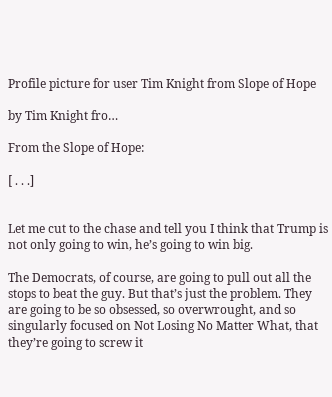Profile picture for user Tim Knight from Slope of Hope

by Tim Knight fro…

From the Slope of Hope:

[ . . .]


Let me cut to the chase and tell you I think that Trump is not only going to win, he’s going to win big.

The Democrats, of course, are going to pull out all the stops to beat the guy. But that’s just the problem. They are going to be so obsessed, so overwrought, and so singularly focused on Not Losing No Matter What, that they’re going to screw it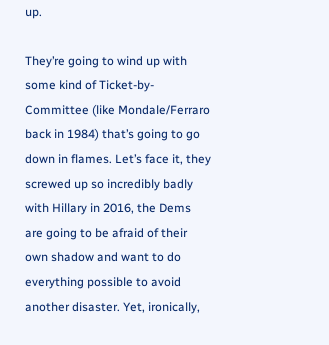up.

They’re going to wind up with some kind of Ticket-by-Committee (like Mondale/Ferraro back in 1984) that’s going to go down in flames. Let’s face it, they screwed up so incredibly badly with Hillary in 2016, the Dems are going to be afraid of their own shadow and want to do everything possible to avoid another disaster. Yet, ironically,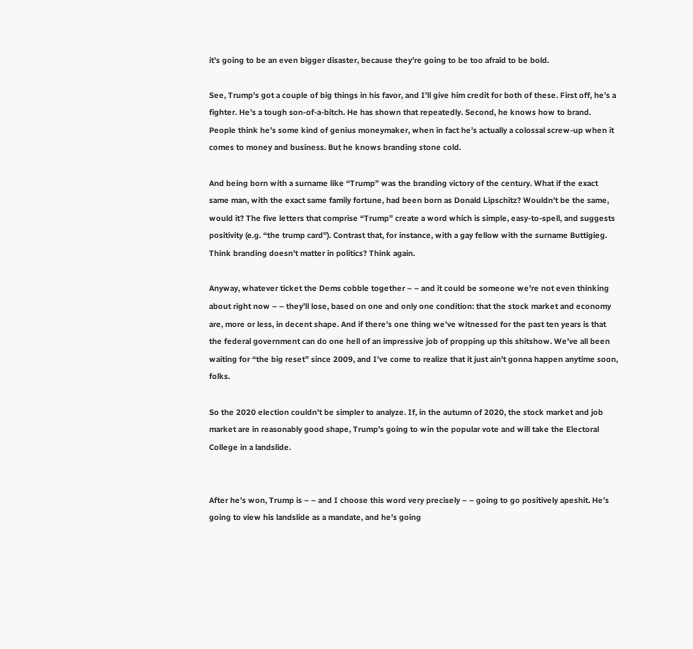it’s going to be an even bigger disaster, because they’re going to be too afraid to be bold.

See, Trump’s got a couple of big things in his favor, and I’ll give him credit for both of these. First off, he’s a fighter. He’s a tough son-of-a-bitch. He has shown that repeatedly. Second, he knows how to brand. People think he’s some kind of genius moneymaker, when in fact he’s actually a colossal screw-up when it comes to money and business. But he knows branding stone cold.

And being born with a surname like “Trump” was the branding victory of the century. What if the exact same man, with the exact same family fortune, had been born as Donald Lipschitz? Wouldn’t be the same, would it? The five letters that comprise “Trump” create a word which is simple, easy-to-spell, and suggests positivity (e.g. “the trump card”). Contrast that, for instance, with a gay fellow with the surname Buttigieg. Think branding doesn’t matter in politics? Think again.

Anyway, whatever ticket the Dems cobble together – – and it could be someone we’re not even thinking about right now – – they’ll lose, based on one and only one condition: that the stock market and economy are, more or less, in decent shape. And if there’s one thing we’ve witnessed for the past ten years is that the federal government can do one hell of an impressive job of propping up this shitshow. We’ve all been waiting for “the big reset” since 2009, and I’ve come to realize that it just ain’t gonna happen anytime soon, folks.

So the 2020 election couldn’t be simpler to analyze. If, in the autumn of 2020, the stock market and job market are in reasonably good shape, Trump’s going to win the popular vote and will take the Electoral College in a landslide.


After he’s won, Trump is – – and I choose this word very precisely – – going to go positively apeshit. He’s going to view his landslide as a mandate, and he’s going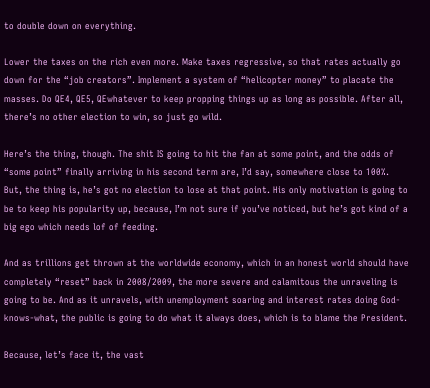to double down on everything.

Lower the taxes on the rich even more. Make taxes regressive, so that rates actually go down for the “job creators”. Implement a system of “helicopter money” to placate the masses. Do QE4, QE5, QEwhatever to keep propping things up as long as possible. After all, there’s no other election to win, so just go wild.

Here’s the thing, though. The shit IS going to hit the fan at some point, and the odds of “some point” finally arriving in his second term are, I’d say, somewhere close to 100%. But, the thing is, he’s got no election to lose at that point. His only motivation is going to be to keep his popularity up, because, I’m not sure if you’ve noticed, but he’s got kind of a big ego which needs lof of feeding.

And as trillions get thrown at the worldwide economy, which in an honest world should have completely “reset” back in 2008/2009, the more severe and calamitous the unraveling is going to be. And as it unravels, with unemployment soaring and interest rates doing God-knows-what, the public is going to do what it always does, which is to blame the President.

Because, let’s face it, the vast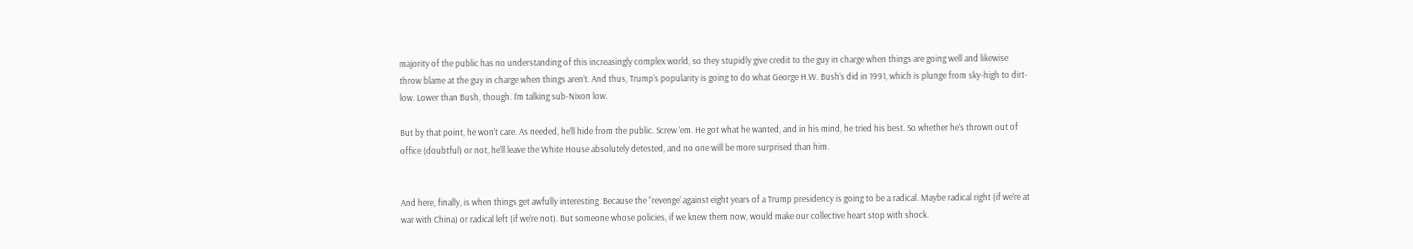majority of the public has no understanding of this increasingly complex world, so they stupidly give credit to the guy in charge when things are going well and likewise throw blame at the guy in charge when things aren’t. And thus, Trump’s popularity is going to do what George H.W. Bush’s did in 1991, which is plunge from sky-high to dirt-low. Lower than Bush, though. I’m talking sub-Nixon low.

But by that point, he won’t care. As needed, he’ll hide from the public. Screw ’em. He got what he wanted, and in his mind, he tried his best. So whether he’s thrown out of office (doubtful) or not, he’ll leave the White House absolutely detested, and no one will be more surprised than him.


And here, finally, is when things get awfully interesting. Because the “revenge’ against eight years of a Trump presidency is going to be a radical. Maybe radical right (if we’re at war with China) or radical left (if we’re not). But someone whose policies, if we knew them now, would make our collective heart stop with shock.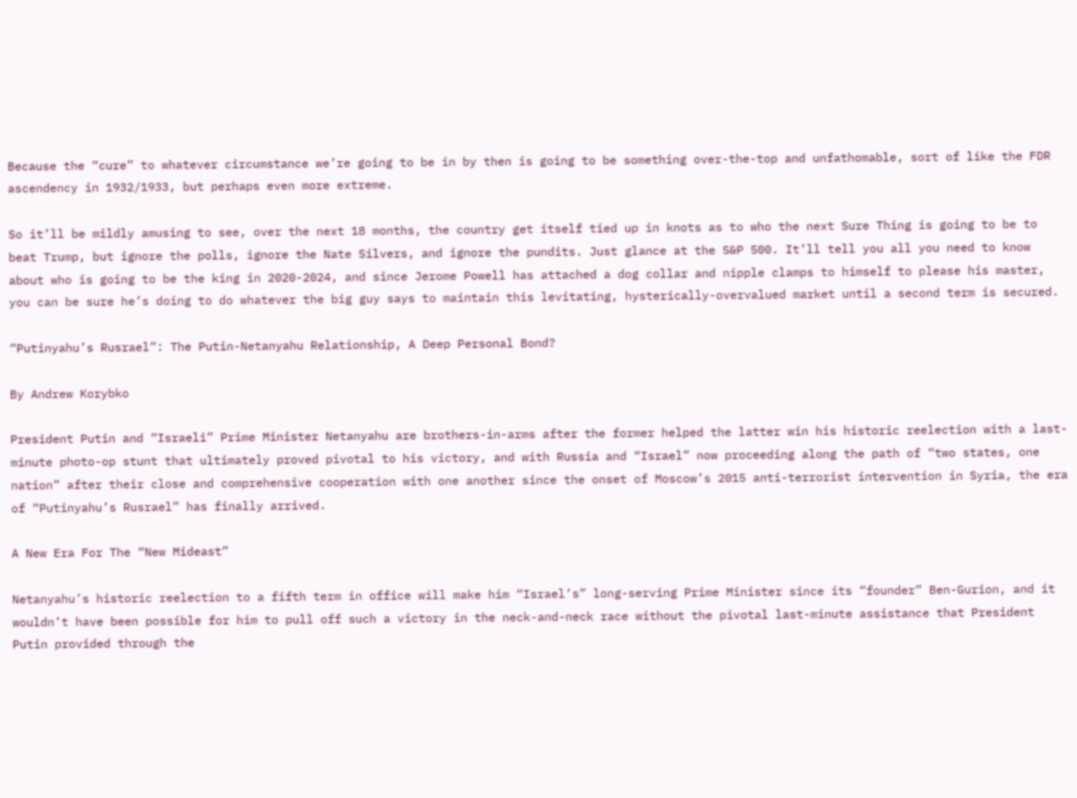Because the “cure” to whatever circumstance we’re going to be in by then is going to be something over-the-top and unfathomable, sort of like the FDR ascendency in 1932/1933, but perhaps even more extreme.

So it’ll be mildly amusing to see, over the next 18 months, the country get itself tied up in knots as to who the next Sure Thing is going to be to beat Trump, but ignore the polls, ignore the Nate Silvers, and ignore the pundits. Just glance at the S&P 500. It’ll tell you all you need to know about who is going to be the king in 2020-2024, and since Jerome Powell has attached a dog collar and nipple clamps to himself to please his master, you can be sure he’s doing to do whatever the big guy says to maintain this levitating, hysterically-overvalued market until a second term is secured.

“Putinyahu’s Rusrael”: The Putin-Netanyahu Relationship, A Deep Personal Bond?

By Andrew Korybko

President Putin and “Israeli” Prime Minister Netanyahu are brothers-in-arms after the former helped the latter win his historic reelection with a last-minute photo-op stunt that ultimately proved pivotal to his victory, and with Russia and “Israel” now proceeding along the path of “two states, one nation” after their close and comprehensive cooperation with one another since the onset of Moscow’s 2015 anti-terrorist intervention in Syria, the era of “Putinyahu’s Rusrael” has finally arrived.

A New Era For The “New Mideast”

Netanyahu’s historic reelection to a fifth term in office will make him “Israel’s” long-serving Prime Minister since its “founder” Ben-Gurion, and it wouldn’t have been possible for him to pull off such a victory in the neck-and-neck race without the pivotal last-minute assistance that President Putin provided through the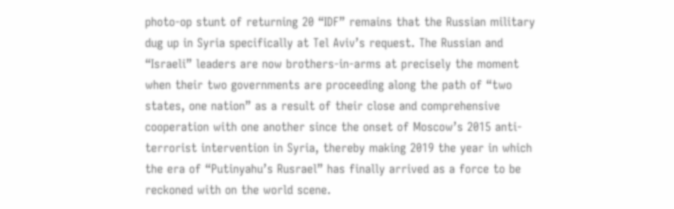photo-op stunt of returning 20 “IDF” remains that the Russian military dug up in Syria specifically at Tel Aviv’s request. The Russian and “Israeli” leaders are now brothers-in-arms at precisely the moment when their two governments are proceeding along the path of “two states, one nation” as a result of their close and comprehensive cooperation with one another since the onset of Moscow’s 2015 anti-terrorist intervention in Syria, thereby making 2019 the year in which the era of “Putinyahu’s Rusrael” has finally arrived as a force to be reckoned with on the world scene.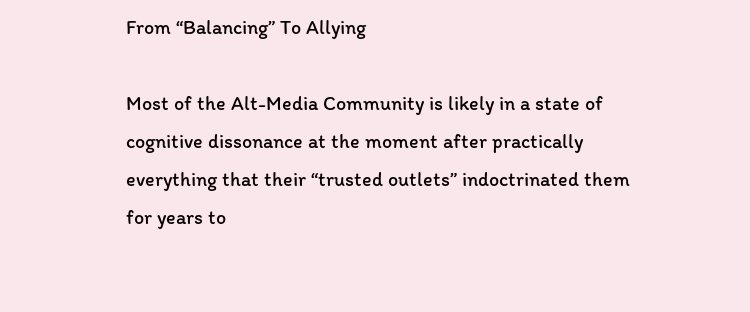From “Balancing” To Allying

Most of the Alt-Media Community is likely in a state of cognitive dissonance at the moment after practically everything that their “trusted outlets” indoctrinated them for years to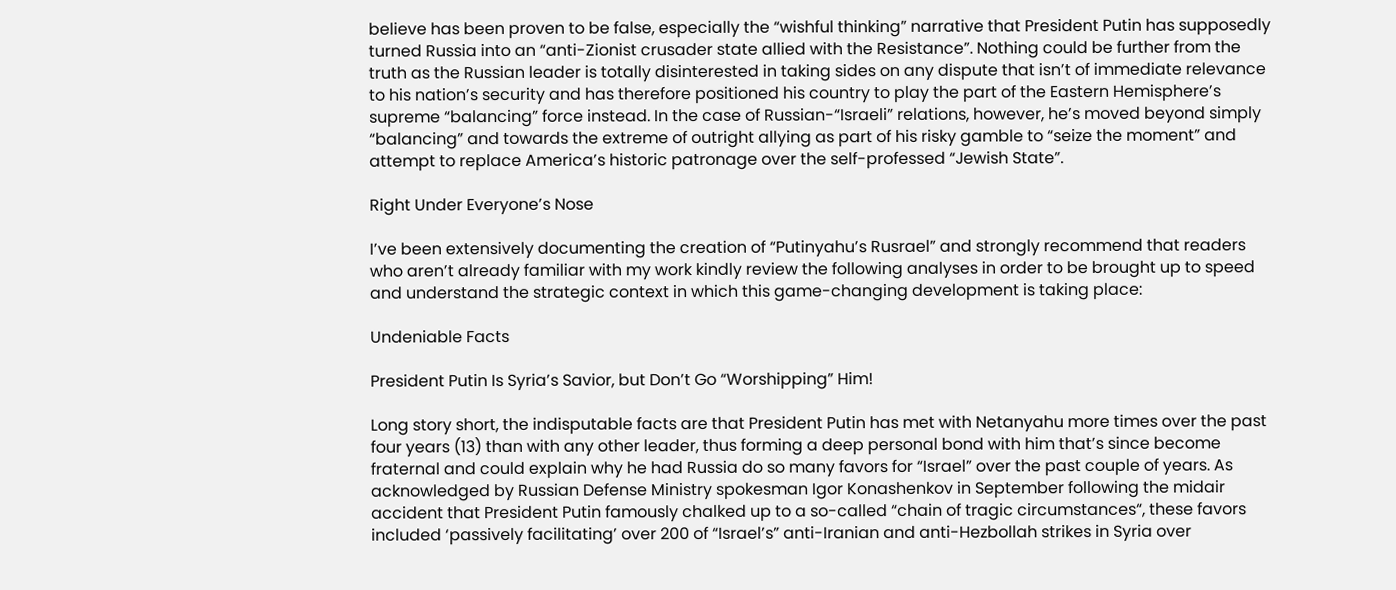believe has been proven to be false, especially the “wishful thinking” narrative that President Putin has supposedly turned Russia into an “anti-Zionist crusader state allied with the Resistance”. Nothing could be further from the truth as the Russian leader is totally disinterested in taking sides on any dispute that isn’t of immediate relevance to his nation’s security and has therefore positioned his country to play the part of the Eastern Hemisphere’s supreme “balancing” force instead. In the case of Russian-“Israeli” relations, however, he’s moved beyond simply “balancing” and towards the extreme of outright allying as part of his risky gamble to “seize the moment” and attempt to replace America’s historic patronage over the self-professed “Jewish State”.

Right Under Everyone’s Nose

I’ve been extensively documenting the creation of “Putinyahu’s Rusrael” and strongly recommend that readers who aren’t already familiar with my work kindly review the following analyses in order to be brought up to speed and understand the strategic context in which this game-changing development is taking place:

Undeniable Facts

President Putin Is Syria’s Savior, but Don’t Go “Worshipping” Him!

Long story short, the indisputable facts are that President Putin has met with Netanyahu more times over the past four years (13) than with any other leader, thus forming a deep personal bond with him that’s since become fraternal and could explain why he had Russia do so many favors for “Israel” over the past couple of years. As acknowledged by Russian Defense Ministry spokesman Igor Konashenkov in September following the midair accident that President Putin famously chalked up to a so-called “chain of tragic circumstances“, these favors included ‘passively facilitating’ over 200 of “Israel’s” anti-Iranian and anti-Hezbollah strikes in Syria over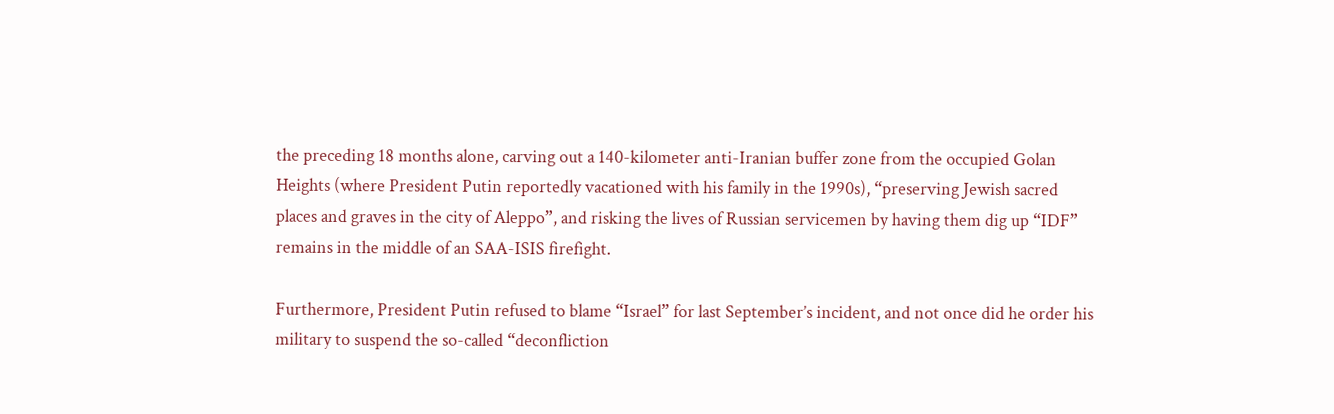the preceding 18 months alone, carving out a 140-kilometer anti-Iranian buffer zone from the occupied Golan Heights (where President Putin reportedly vacationed with his family in the 1990s), “preserving Jewish sacred places and graves in the city of Aleppo”, and risking the lives of Russian servicemen by having them dig up “IDF” remains in the middle of an SAA-ISIS firefight.

Furthermore, President Putin refused to blame “Israel” for last September’s incident, and not once did he order his military to suspend the so-called “deconfliction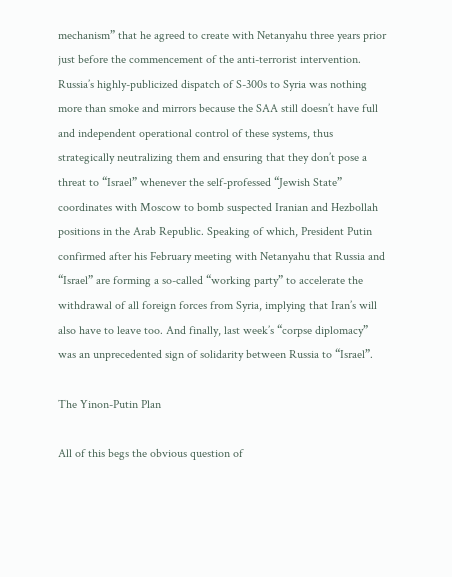mechanism” that he agreed to create with Netanyahu three years prior just before the commencement of the anti-terrorist intervention. Russia’s highly-publicized dispatch of S-300s to Syria was nothing more than smoke and mirrors because the SAA still doesn’t have full and independent operational control of these systems, thus strategically neutralizing them and ensuring that they don’t pose a threat to “Israel” whenever the self-professed “Jewish State” coordinates with Moscow to bomb suspected Iranian and Hezbollah positions in the Arab Republic. Speaking of which, President Putin confirmed after his February meeting with Netanyahu that Russia and “Israel” are forming a so-called “working party” to accelerate the withdrawal of all foreign forces from Syria, implying that Iran’s will also have to leave too. And finally, last week’s “corpse diplomacy” was an unprecedented sign of solidarity between Russia to “Israel”.

The Yinon-Putin Plan

All of this begs the obvious question of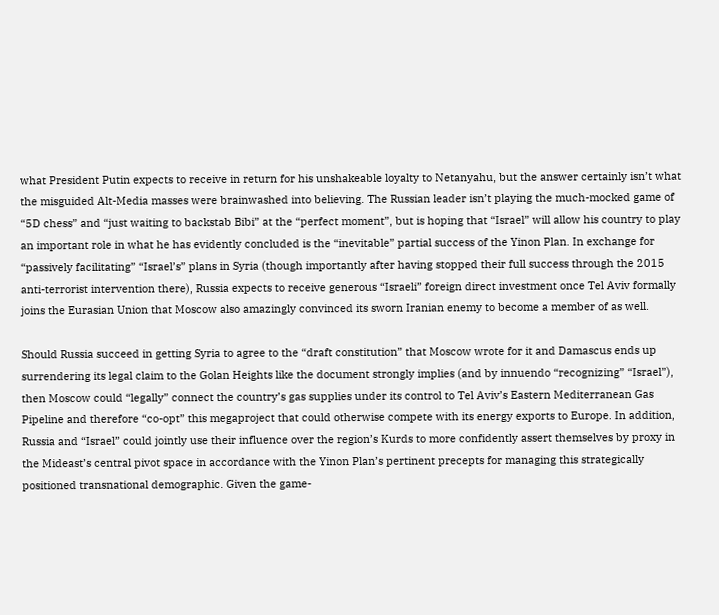what President Putin expects to receive in return for his unshakeable loyalty to Netanyahu, but the answer certainly isn’t what the misguided Alt-Media masses were brainwashed into believing. The Russian leader isn’t playing the much-mocked game of “5D chess” and “just waiting to backstab Bibi” at the “perfect moment”, but is hoping that “Israel” will allow his country to play an important role in what he has evidently concluded is the “inevitable” partial success of the Yinon Plan. In exchange for “passively facilitating” “Israel’s” plans in Syria (though importantly after having stopped their full success through the 2015 anti-terrorist intervention there), Russia expects to receive generous “Israeli” foreign direct investment once Tel Aviv formally joins the Eurasian Union that Moscow also amazingly convinced its sworn Iranian enemy to become a member of as well.

Should Russia succeed in getting Syria to agree to the “draft constitution” that Moscow wrote for it and Damascus ends up surrendering its legal claim to the Golan Heights like the document strongly implies (and by innuendo “recognizing” “Israel”), then Moscow could “legally” connect the country’s gas supplies under its control to Tel Aviv’s Eastern Mediterranean Gas Pipeline and therefore “co-opt” this megaproject that could otherwise compete with its energy exports to Europe. In addition, Russia and “Israel” could jointly use their influence over the region’s Kurds to more confidently assert themselves by proxy in the Mideast’s central pivot space in accordance with the Yinon Plan’s pertinent precepts for managing this strategically positioned transnational demographic. Given the game-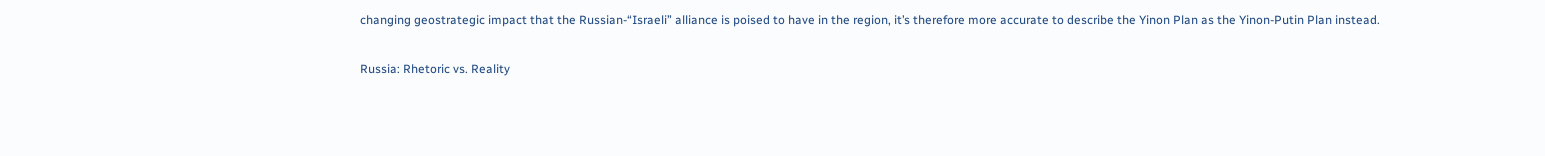changing geostrategic impact that the Russian-“Israeli” alliance is poised to have in the region, it’s therefore more accurate to describe the Yinon Plan as the Yinon-Putin Plan instead.

Russia: Rhetoric vs. Reality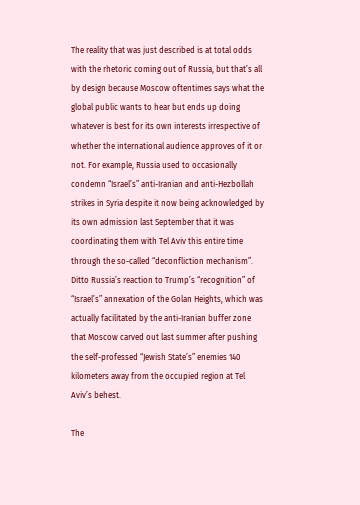The reality that was just described is at total odds with the rhetoric coming out of Russia, but that’s all by design because Moscow oftentimes says what the global public wants to hear but ends up doing whatever is best for its own interests irrespective of whether the international audience approves of it or not. For example, Russia used to occasionally condemn “Israel’s” anti-Iranian and anti-Hezbollah strikes in Syria despite it now being acknowledged by its own admission last September that it was coordinating them with Tel Aviv this entire time through the so-called “deconfliction mechanism”. Ditto Russia’s reaction to Trump’s “recognition” of “Israel’s” annexation of the Golan Heights, which was actually facilitated by the anti-Iranian buffer zone that Moscow carved out last summer after pushing the self-professed “Jewish State’s” enemies 140 kilometers away from the occupied region at Tel Aviv’s behest.

The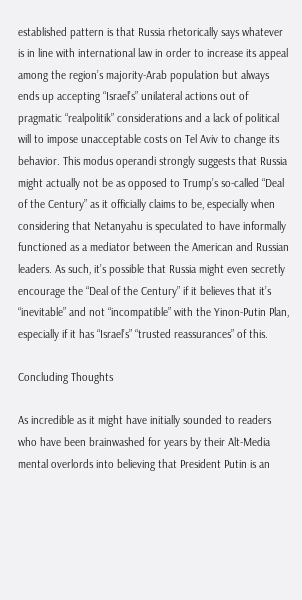established pattern is that Russia rhetorically says whatever is in line with international law in order to increase its appeal among the region’s majority-Arab population but always ends up accepting “Israel’s” unilateral actions out of pragmatic “realpolitik” considerations and a lack of political will to impose unacceptable costs on Tel Aviv to change its behavior. This modus operandi strongly suggests that Russia might actually not be as opposed to Trump’s so-called “Deal of the Century” as it officially claims to be, especially when considering that Netanyahu is speculated to have informally functioned as a mediator between the American and Russian leaders. As such, it’s possible that Russia might even secretly encourage the “Deal of the Century” if it believes that it’s “inevitable” and not “incompatible” with the Yinon-Putin Plan, especially if it has “Israel’s” “trusted reassurances” of this.

Concluding Thoughts

As incredible as it might have initially sounded to readers who have been brainwashed for years by their Alt-Media mental overlords into believing that President Putin is an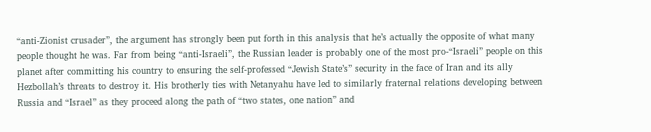“anti-Zionist crusader”, the argument has strongly been put forth in this analysis that he’s actually the opposite of what many people thought he was. Far from being “anti-Israeli”, the Russian leader is probably one of the most pro-“Israeli” people on this planet after committing his country to ensuring the self-professed “Jewish State’s” security in the face of Iran and its ally Hezbollah’s threats to destroy it. His brotherly ties with Netanyahu have led to similarly fraternal relations developing between Russia and “Israel” as they proceed along the path of “two states, one nation” and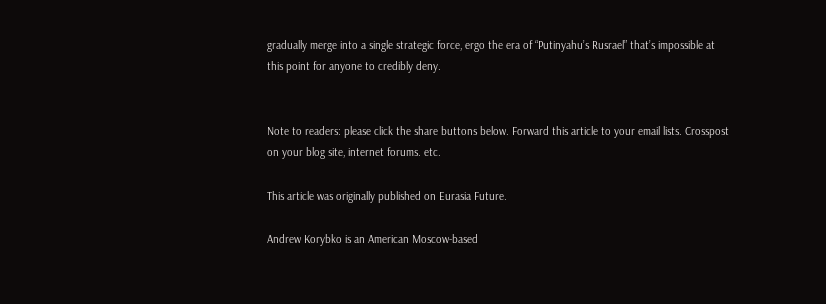gradually merge into a single strategic force, ergo the era of “Putinyahu’s Rusrael” that’s impossible at this point for anyone to credibly deny.


Note to readers: please click the share buttons below. Forward this article to your email lists. Crosspost on your blog site, internet forums. etc.

This article was originally published on Eurasia Future.

Andrew Korybko is an American Moscow-based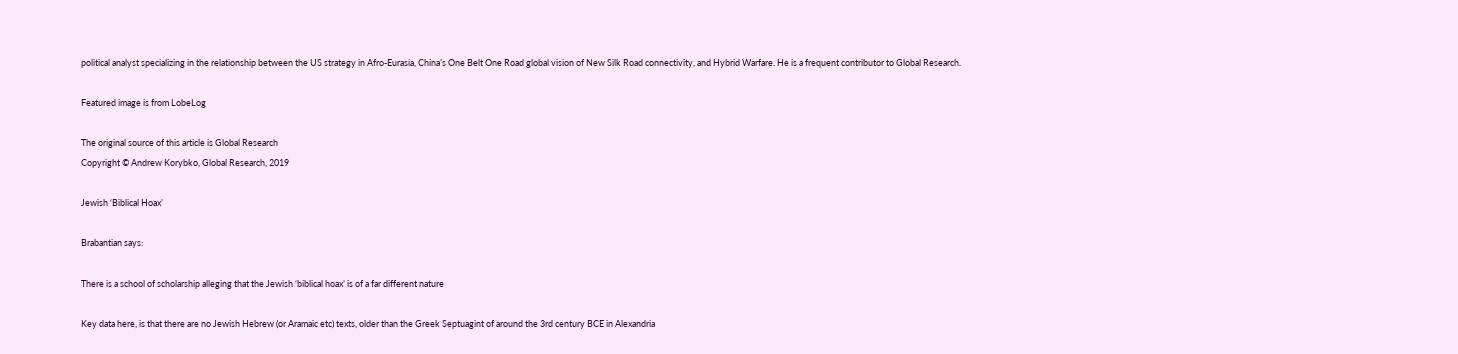political analyst specializing in the relationship between the US strategy in Afro-Eurasia, China’s One Belt One Road global vision of New Silk Road connectivity, and Hybrid Warfare. He is a frequent contributor to Global Research.

Featured image is from LobeLog

The original source of this article is Global Research
Copyright © Andrew Korybko, Global Research, 2019

Jewish ‘Biblical Hoax’

Brabantian says:

There is a school of scholarship alleging that the Jewish ‘biblical hoax’ is of a far different nature

Key data here, is that there are no Jewish Hebrew (or Aramaic etc) texts, older than the Greek Septuagint of around the 3rd century BCE in Alexandria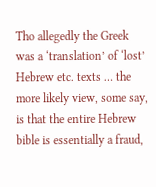Tho allegedly the Greek was a ‘translation’ of ‘lost’ Hebrew etc. texts … the more likely view, some say, is that the entire Hebrew bible is essentially a fraud,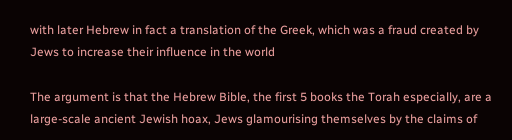with later Hebrew in fact a translation of the Greek, which was a fraud created by Jews to increase their influence in the world

The argument is that the Hebrew Bible, the first 5 books the Torah especially, are a large-scale ancient Jewish hoax, Jews glamourising themselves by the claims of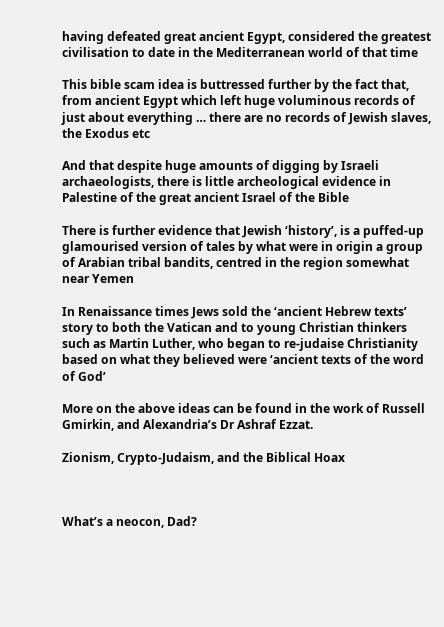having defeated great ancient Egypt, considered the greatest civilisation to date in the Mediterranean world of that time

This bible scam idea is buttressed further by the fact that, from ancient Egypt which left huge voluminous records of just about everything … there are no records of Jewish slaves, the Exodus etc

And that despite huge amounts of digging by Israeli archaeologists, there is little archeological evidence in Palestine of the great ancient Israel of the Bible

There is further evidence that Jewish ‘history’, is a puffed-up glamourised version of tales by what were in origin a group of Arabian tribal bandits, centred in the region somewhat near Yemen

In Renaissance times Jews sold the ‘ancient Hebrew texts’ story to both the Vatican and to young Christian thinkers such as Martin Luther, who began to re-judaise Christianity based on what they believed were ‘ancient texts of the word of God’

More on the above ideas can be found in the work of Russell Gmirkin, and Alexandria’s Dr Ashraf Ezzat.

Zionism, Crypto-Judaism, and the Biblical Hoax



What’s a neocon, Dad?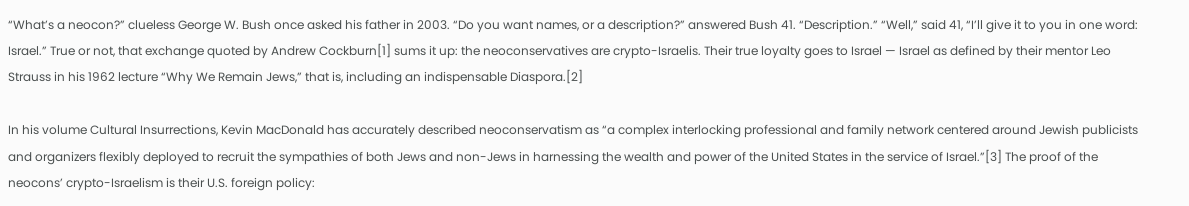“What’s a neocon?” clueless George W. Bush once asked his father in 2003. “Do you want names, or a description?” answered Bush 41. “Description.” “Well,” said 41, “I’ll give it to you in one word: Israel.” True or not, that exchange quoted by Andrew Cockburn[1] sums it up: the neoconservatives are crypto-Israelis. Their true loyalty goes to Israel — Israel as defined by their mentor Leo Strauss in his 1962 lecture “Why We Remain Jews,” that is, including an indispensable Diaspora.[2]

In his volume Cultural Insurrections, Kevin MacDonald has accurately described neoconservatism as “a complex interlocking professional and family network centered around Jewish publicists and organizers flexibly deployed to recruit the sympathies of both Jews and non-Jews in harnessing the wealth and power of the United States in the service of Israel.”[3] The proof of the neocons’ crypto-Israelism is their U.S. foreign policy: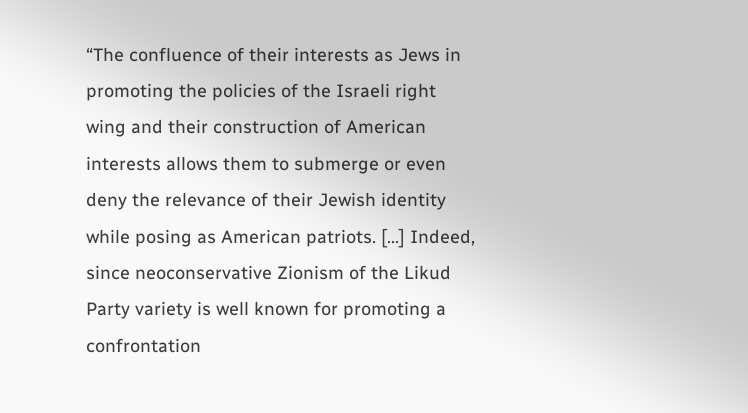“The confluence of their interests as Jews in promoting the policies of the Israeli right wing and their construction of American interests allows them to submerge or even deny the relevance of their Jewish identity while posing as American patriots. […] Indeed, since neoconservative Zionism of the Likud Party variety is well known for promoting a confrontation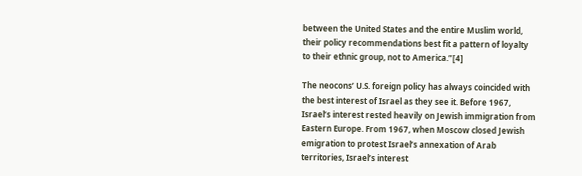between the United States and the entire Muslim world, their policy recommendations best fit a pattern of loyalty to their ethnic group, not to America.”[4]

The neocons’ U.S. foreign policy has always coincided with the best interest of Israel as they see it. Before 1967, Israel’s interest rested heavily on Jewish immigration from Eastern Europe. From 1967, when Moscow closed Jewish emigration to protest Israel’s annexation of Arab territories, Israel’s interest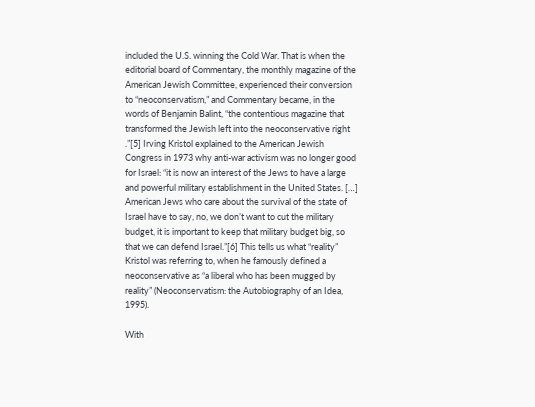included the U.S. winning the Cold War. That is when the editorial board of Commentary, the monthly magazine of the American Jewish Committee, experienced their conversion to “neoconservatism,” and Commentary became, in the words of Benjamin Balint, “the contentious magazine that transformed the Jewish left into the neoconservative right .”[5] Irving Kristol explained to the American Jewish Congress in 1973 why anti-war activism was no longer good for Israel: “it is now an interest of the Jews to have a large and powerful military establishment in the United States. […] American Jews who care about the survival of the state of Israel have to say, no, we don’t want to cut the military budget, it is important to keep that military budget big, so that we can defend Israel.”[6] This tells us what “reality” Kristol was referring to, when he famously defined a neoconservative as “a liberal who has been mugged by reality” (Neoconservatism: the Autobiography of an Idea, 1995).

With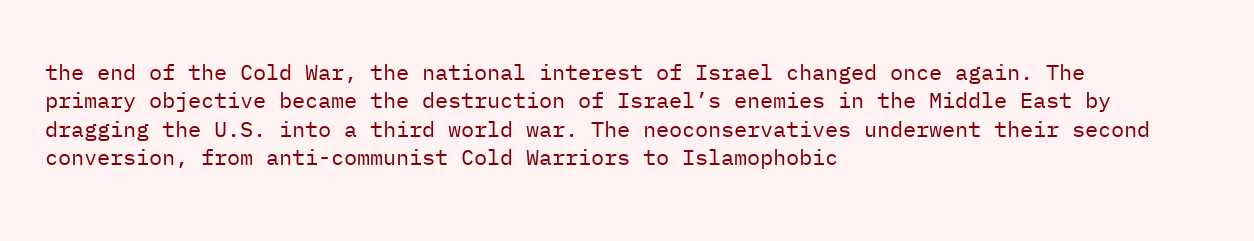the end of the Cold War, the national interest of Israel changed once again. The primary objective became the destruction of Israel’s enemies in the Middle East by dragging the U.S. into a third world war. The neoconservatives underwent their second conversion, from anti-communist Cold Warriors to Islamophobic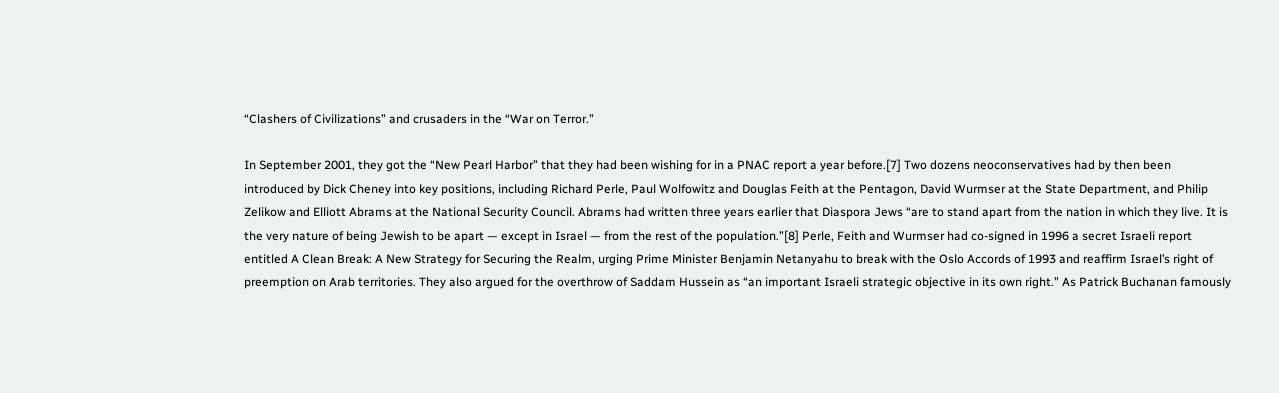“Clashers of Civilizations” and crusaders in the “War on Terror.”

In September 2001, they got the “New Pearl Harbor” that they had been wishing for in a PNAC report a year before.[7] Two dozens neoconservatives had by then been introduced by Dick Cheney into key positions, including Richard Perle, Paul Wolfowitz and Douglas Feith at the Pentagon, David Wurmser at the State Department, and Philip Zelikow and Elliott Abrams at the National Security Council. Abrams had written three years earlier that Diaspora Jews “are to stand apart from the nation in which they live. It is the very nature of being Jewish to be apart — except in Israel — from the rest of the population.”[8] Perle, Feith and Wurmser had co-signed in 1996 a secret Israeli report entitled A Clean Break: A New Strategy for Securing the Realm, urging Prime Minister Benjamin Netanyahu to break with the Oslo Accords of 1993 and reaffirm Israel’s right of preemption on Arab territories. They also argued for the overthrow of Saddam Hussein as “an important Israeli strategic objective in its own right.” As Patrick Buchanan famously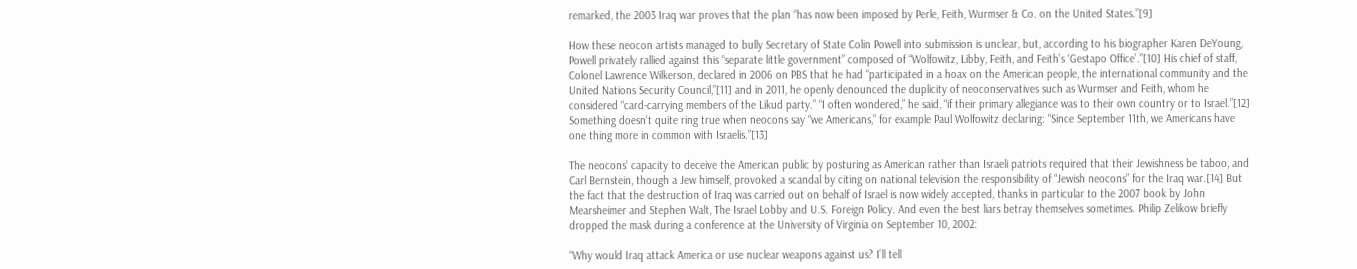remarked, the 2003 Iraq war proves that the plan “has now been imposed by Perle, Feith, Wurmser & Co. on the United States.”[9]

How these neocon artists managed to bully Secretary of State Colin Powell into submission is unclear, but, according to his biographer Karen DeYoung, Powell privately rallied against this “separate little government” composed of “Wolfowitz, Libby, Feith, and Feith’s ‘Gestapo Office’.”[10] His chief of staff, Colonel Lawrence Wilkerson, declared in 2006 on PBS that he had “participated in a hoax on the American people, the international community and the United Nations Security Council,”[11] and in 2011, he openly denounced the duplicity of neoconservatives such as Wurmser and Feith, whom he considered “card-carrying members of the Likud party.” “I often wondered,” he said, “if their primary allegiance was to their own country or to Israel.”[12] Something doesn’t quite ring true when neocons say “we Americans,” for example Paul Wolfowitz declaring: “Since September 11th, we Americans have one thing more in common with Israelis.”[13]

The neocons’ capacity to deceive the American public by posturing as American rather than Israeli patriots required that their Jewishness be taboo, and Carl Bernstein, though a Jew himself, provoked a scandal by citing on national television the responsibility of “Jewish neocons” for the Iraq war.[14] But the fact that the destruction of Iraq was carried out on behalf of Israel is now widely accepted, thanks in particular to the 2007 book by John Mearsheimer and Stephen Walt, The Israel Lobby and U.S. Foreign Policy. And even the best liars betray themselves sometimes. Philip Zelikow briefly dropped the mask during a conference at the University of Virginia on September 10, 2002:

“Why would Iraq attack America or use nuclear weapons against us? I’ll tell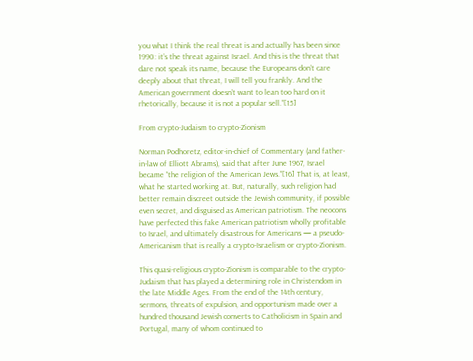you what I think the real threat is and actually has been since 1990: it’s the threat against Israel. And this is the threat that dare not speak its name, because the Europeans don’t care deeply about that threat, I will tell you frankly. And the American government doesn’t want to lean too hard on it rhetorically, because it is not a popular sell.”[15]

From crypto-Judaism to crypto-Zionism

Norman Podhoretz, editor-in-chief of Commentary (and father-in-law of Elliott Abrams), said that after June 1967, Israel became “the religion of the American Jews.”[16] That is, at least, what he started working at. But, naturally, such religion had better remain discreet outside the Jewish community, if possible even secret, and disguised as American patriotism. The neocons have perfected this fake American patriotism wholly profitable to Israel, and ultimately disastrous for Americans — a pseudo-Americanism that is really a crypto-Israelism or crypto-Zionism.

This quasi-religious crypto-Zionism is comparable to the crypto-Judaism that has played a determining role in Christendom in the late Middle Ages. From the end of the 14th century, sermons, threats of expulsion, and opportunism made over a hundred thousand Jewish converts to Catholicism in Spain and Portugal, many of whom continued to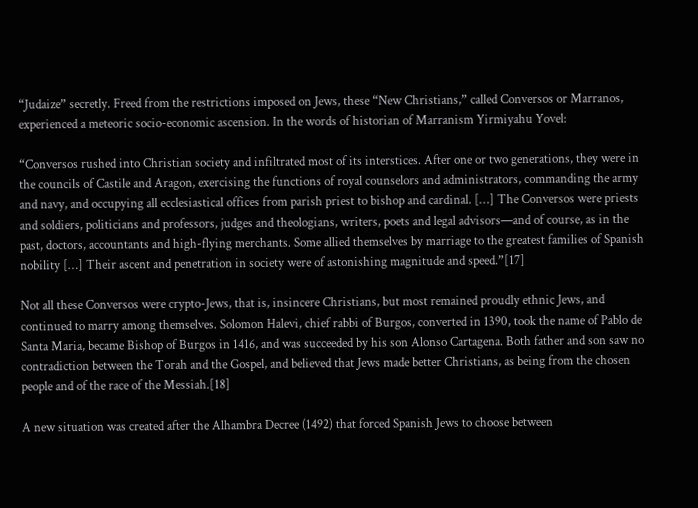“Judaize” secretly. Freed from the restrictions imposed on Jews, these “New Christians,” called Conversos or Marranos, experienced a meteoric socio-economic ascension. In the words of historian of Marranism Yirmiyahu Yovel:

“Conversos rushed into Christian society and infiltrated most of its interstices. After one or two generations, they were in the councils of Castile and Aragon, exercising the functions of royal counselors and administrators, commanding the army and navy, and occupying all ecclesiastical offices from parish priest to bishop and cardinal. […] The Conversos were priests and soldiers, politicians and professors, judges and theologians, writers, poets and legal advisors—and of course, as in the past, doctors, accountants and high-flying merchants. Some allied themselves by marriage to the greatest families of Spanish nobility […] Their ascent and penetration in society were of astonishing magnitude and speed.”[17]

Not all these Conversos were crypto-Jews, that is, insincere Christians, but most remained proudly ethnic Jews, and continued to marry among themselves. Solomon Halevi, chief rabbi of Burgos, converted in 1390, took the name of Pablo de Santa Maria, became Bishop of Burgos in 1416, and was succeeded by his son Alonso Cartagena. Both father and son saw no contradiction between the Torah and the Gospel, and believed that Jews made better Christians, as being from the chosen people and of the race of the Messiah.[18]

A new situation was created after the Alhambra Decree (1492) that forced Spanish Jews to choose between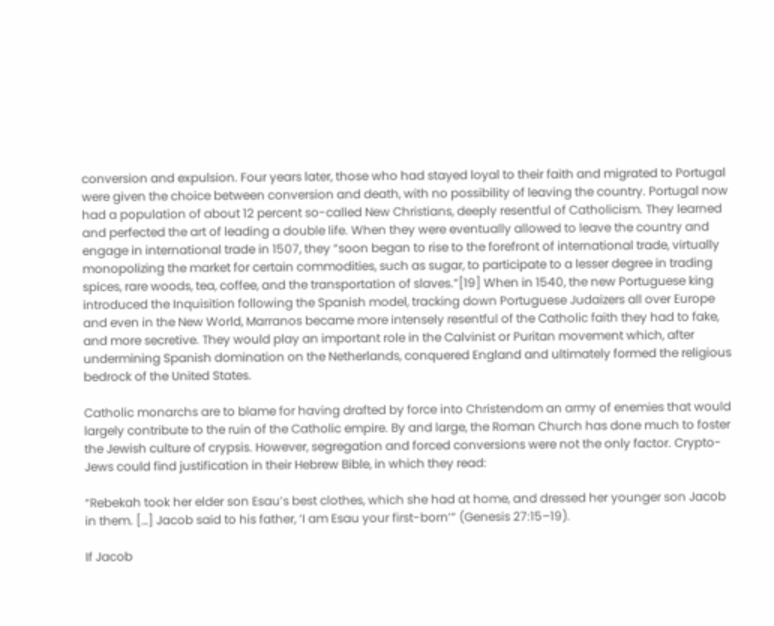conversion and expulsion. Four years later, those who had stayed loyal to their faith and migrated to Portugal were given the choice between conversion and death, with no possibility of leaving the country. Portugal now had a population of about 12 percent so-called New Christians, deeply resentful of Catholicism. They learned and perfected the art of leading a double life. When they were eventually allowed to leave the country and engage in international trade in 1507, they “soon began to rise to the forefront of international trade, virtually monopolizing the market for certain commodities, such as sugar, to participate to a lesser degree in trading spices, rare woods, tea, coffee, and the transportation of slaves.”[19] When in 1540, the new Portuguese king introduced the Inquisition following the Spanish model, tracking down Portuguese Judaizers all over Europe and even in the New World, Marranos became more intensely resentful of the Catholic faith they had to fake, and more secretive. They would play an important role in the Calvinist or Puritan movement which, after undermining Spanish domination on the Netherlands, conquered England and ultimately formed the religious bedrock of the United States.

Catholic monarchs are to blame for having drafted by force into Christendom an army of enemies that would largely contribute to the ruin of the Catholic empire. By and large, the Roman Church has done much to foster the Jewish culture of crypsis. However, segregation and forced conversions were not the only factor. Crypto-Jews could find justification in their Hebrew Bible, in which they read:

“Rebekah took her elder son Esau’s best clothes, which she had at home, and dressed her younger son Jacob in them. […] Jacob said to his father, ‘I am Esau your first-born’” (Genesis 27:15–19).

If Jacob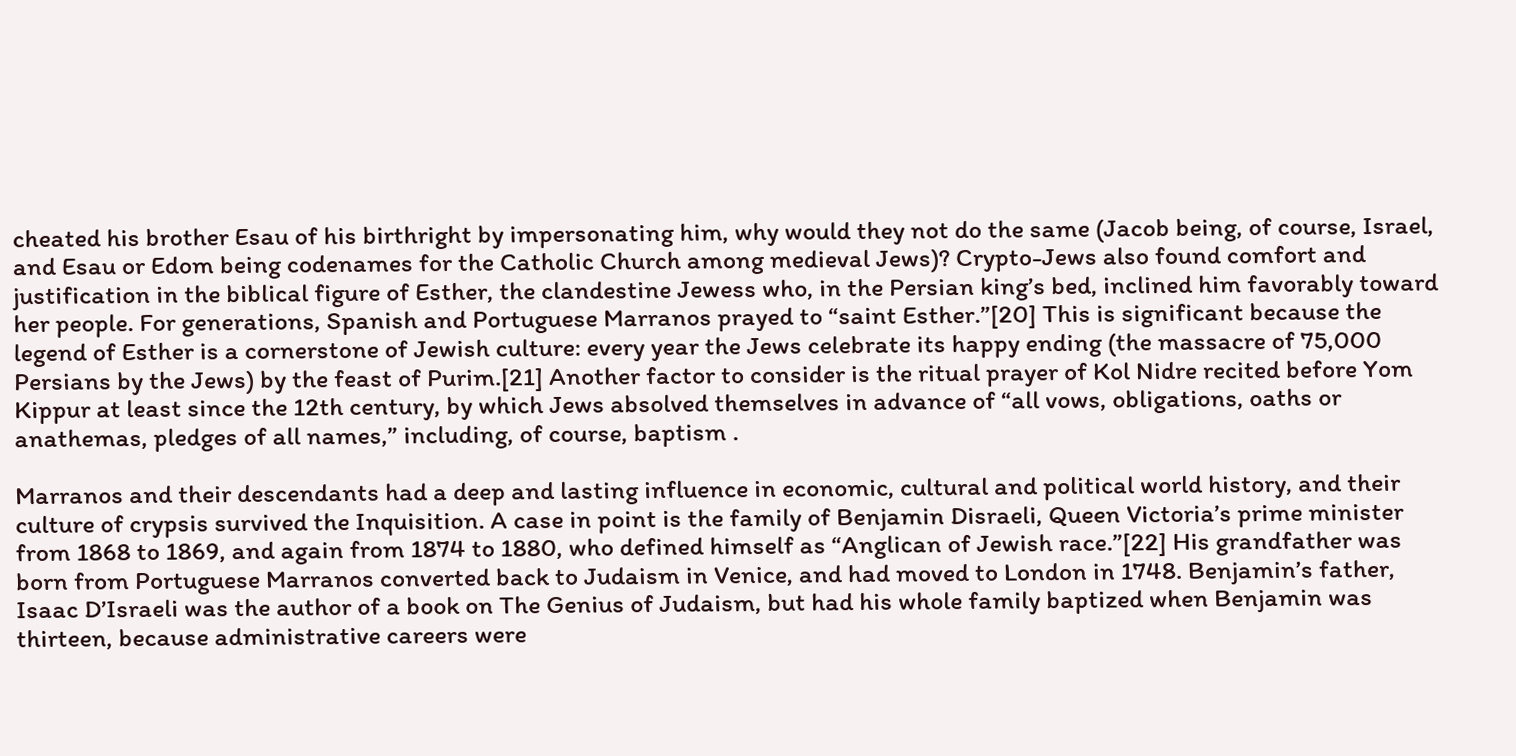cheated his brother Esau of his birthright by impersonating him, why would they not do the same (Jacob being, of course, Israel, and Esau or Edom being codenames for the Catholic Church among medieval Jews)? Crypto-Jews also found comfort and justification in the biblical figure of Esther, the clandestine Jewess who, in the Persian king’s bed, inclined him favorably toward her people. For generations, Spanish and Portuguese Marranos prayed to “saint Esther.”[20] This is significant because the legend of Esther is a cornerstone of Jewish culture: every year the Jews celebrate its happy ending (the massacre of 75,000 Persians by the Jews) by the feast of Purim.[21] Another factor to consider is the ritual prayer of Kol Nidre recited before Yom Kippur at least since the 12th century, by which Jews absolved themselves in advance of “all vows, obligations, oaths or anathemas, pledges of all names,” including, of course, baptism .

Marranos and their descendants had a deep and lasting influence in economic, cultural and political world history, and their culture of crypsis survived the Inquisition. A case in point is the family of Benjamin Disraeli, Queen Victoria’s prime minister from 1868 to 1869, and again from 1874 to 1880, who defined himself as “Anglican of Jewish race.”[22] His grandfather was born from Portuguese Marranos converted back to Judaism in Venice, and had moved to London in 1748. Benjamin’s father, Isaac D’Israeli was the author of a book on The Genius of Judaism, but had his whole family baptized when Benjamin was thirteen, because administrative careers were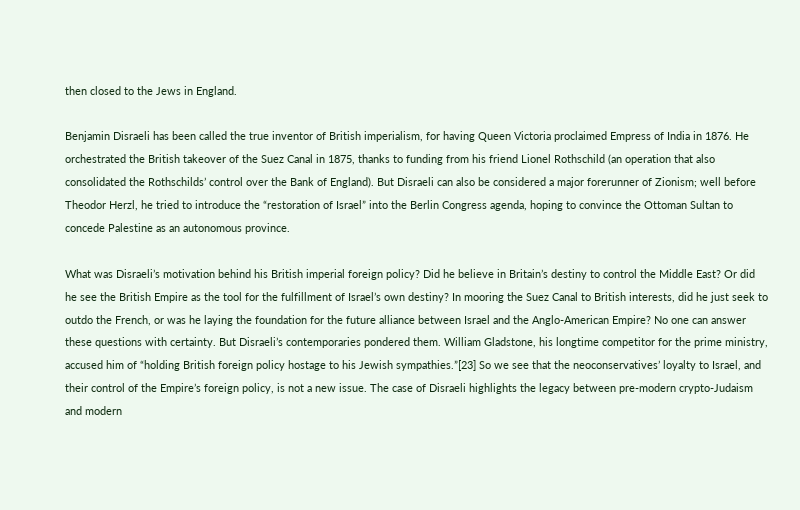then closed to the Jews in England.

Benjamin Disraeli has been called the true inventor of British imperialism, for having Queen Victoria proclaimed Empress of India in 1876. He orchestrated the British takeover of the Suez Canal in 1875, thanks to funding from his friend Lionel Rothschild (an operation that also consolidated the Rothschilds’ control over the Bank of England). But Disraeli can also be considered a major forerunner of Zionism; well before Theodor Herzl, he tried to introduce the “restoration of Israel” into the Berlin Congress agenda, hoping to convince the Ottoman Sultan to concede Palestine as an autonomous province.

What was Disraeli’s motivation behind his British imperial foreign policy? Did he believe in Britain’s destiny to control the Middle East? Or did he see the British Empire as the tool for the fulfillment of Israel’s own destiny? In mooring the Suez Canal to British interests, did he just seek to outdo the French, or was he laying the foundation for the future alliance between Israel and the Anglo-American Empire? No one can answer these questions with certainty. But Disraeli’s contemporaries pondered them. William Gladstone, his longtime competitor for the prime ministry, accused him of “holding British foreign policy hostage to his Jewish sympathies.”[23] So we see that the neoconservatives’ loyalty to Israel, and their control of the Empire’s foreign policy, is not a new issue. The case of Disraeli highlights the legacy between pre-modern crypto-Judaism and modern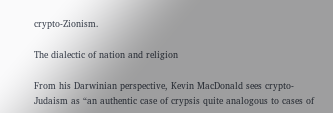crypto-Zionism.

The dialectic of nation and religion

From his Darwinian perspective, Kevin MacDonald sees crypto-Judaism as “an authentic case of crypsis quite analogous to cases of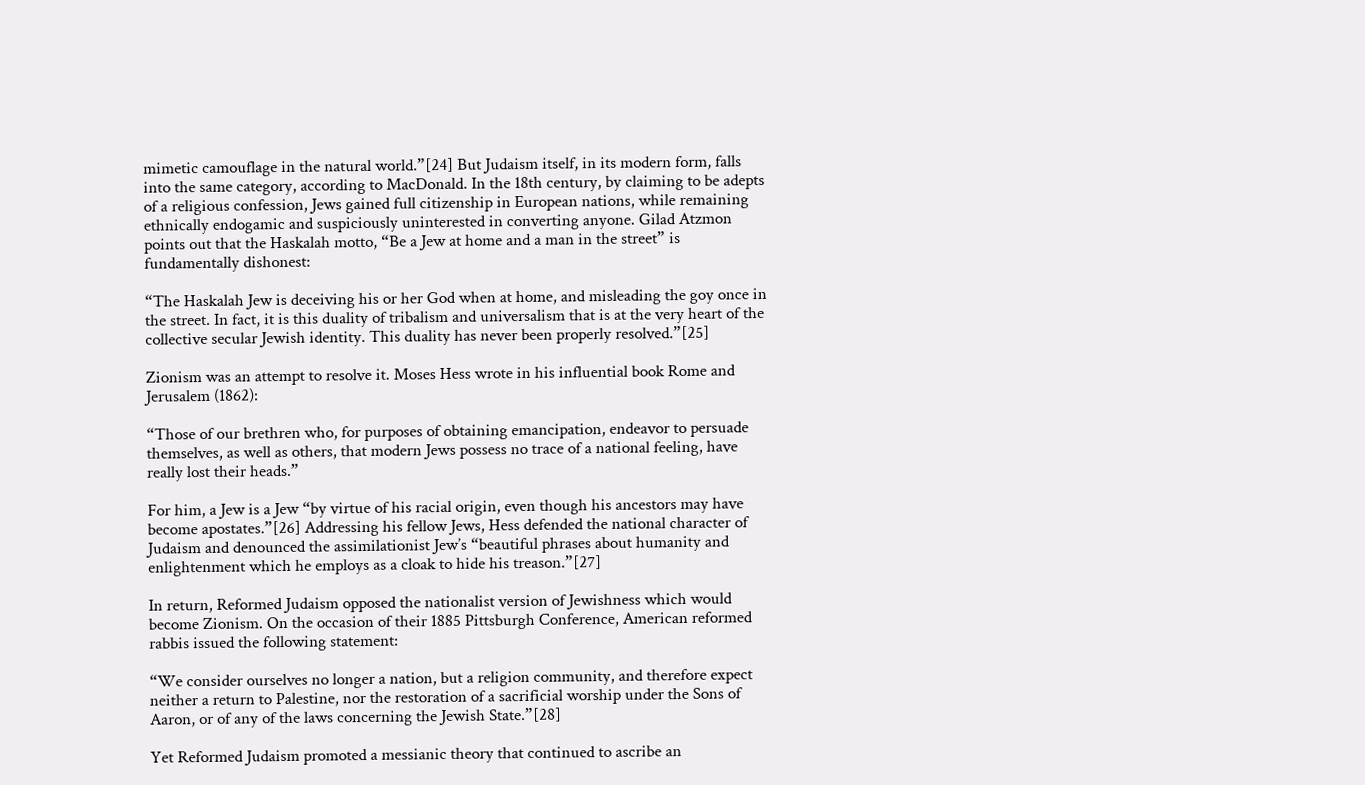mimetic camouflage in the natural world.”[24] But Judaism itself, in its modern form, falls into the same category, according to MacDonald. In the 18th century, by claiming to be adepts of a religious confession, Jews gained full citizenship in European nations, while remaining ethnically endogamic and suspiciously uninterested in converting anyone. Gilad Atzmon points out that the Haskalah motto, “Be a Jew at home and a man in the street” is fundamentally dishonest:

“The Haskalah Jew is deceiving his or her God when at home, and misleading the goy once in the street. In fact, it is this duality of tribalism and universalism that is at the very heart of the collective secular Jewish identity. This duality has never been properly resolved.”[25]

Zionism was an attempt to resolve it. Moses Hess wrote in his influential book Rome and Jerusalem (1862):

“Those of our brethren who, for purposes of obtaining emancipation, endeavor to persuade themselves, as well as others, that modern Jews possess no trace of a national feeling, have really lost their heads.”

For him, a Jew is a Jew “by virtue of his racial origin, even though his ancestors may have become apostates.”[26] Addressing his fellow Jews, Hess defended the national character of Judaism and denounced the assimilationist Jew’s “beautiful phrases about humanity and enlightenment which he employs as a cloak to hide his treason.”[27]

In return, Reformed Judaism opposed the nationalist version of Jewishness which would become Zionism. On the occasion of their 1885 Pittsburgh Conference, American reformed rabbis issued the following statement:

“We consider ourselves no longer a nation, but a religion community, and therefore expect neither a return to Palestine, nor the restoration of a sacrificial worship under the Sons of Aaron, or of any of the laws concerning the Jewish State.”[28]

Yet Reformed Judaism promoted a messianic theory that continued to ascribe an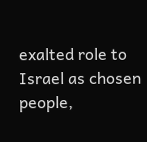exalted role to Israel as chosen people,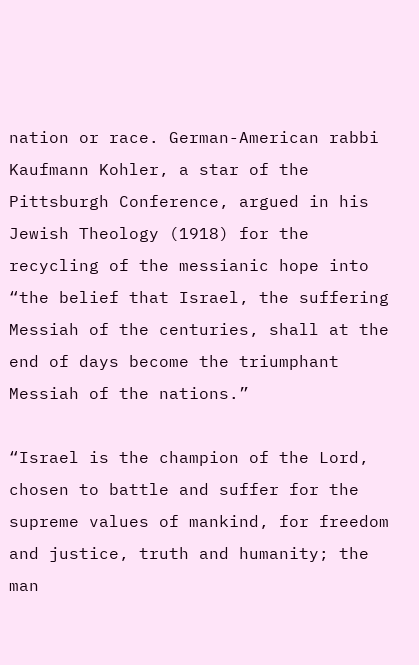nation or race. German-American rabbi Kaufmann Kohler, a star of the Pittsburgh Conference, argued in his Jewish Theology (1918) for the recycling of the messianic hope into “the belief that Israel, the suffering Messiah of the centuries, shall at the end of days become the triumphant Messiah of the nations.”

“Israel is the champion of the Lord, chosen to battle and suffer for the supreme values of mankind, for freedom and justice, truth and humanity; the man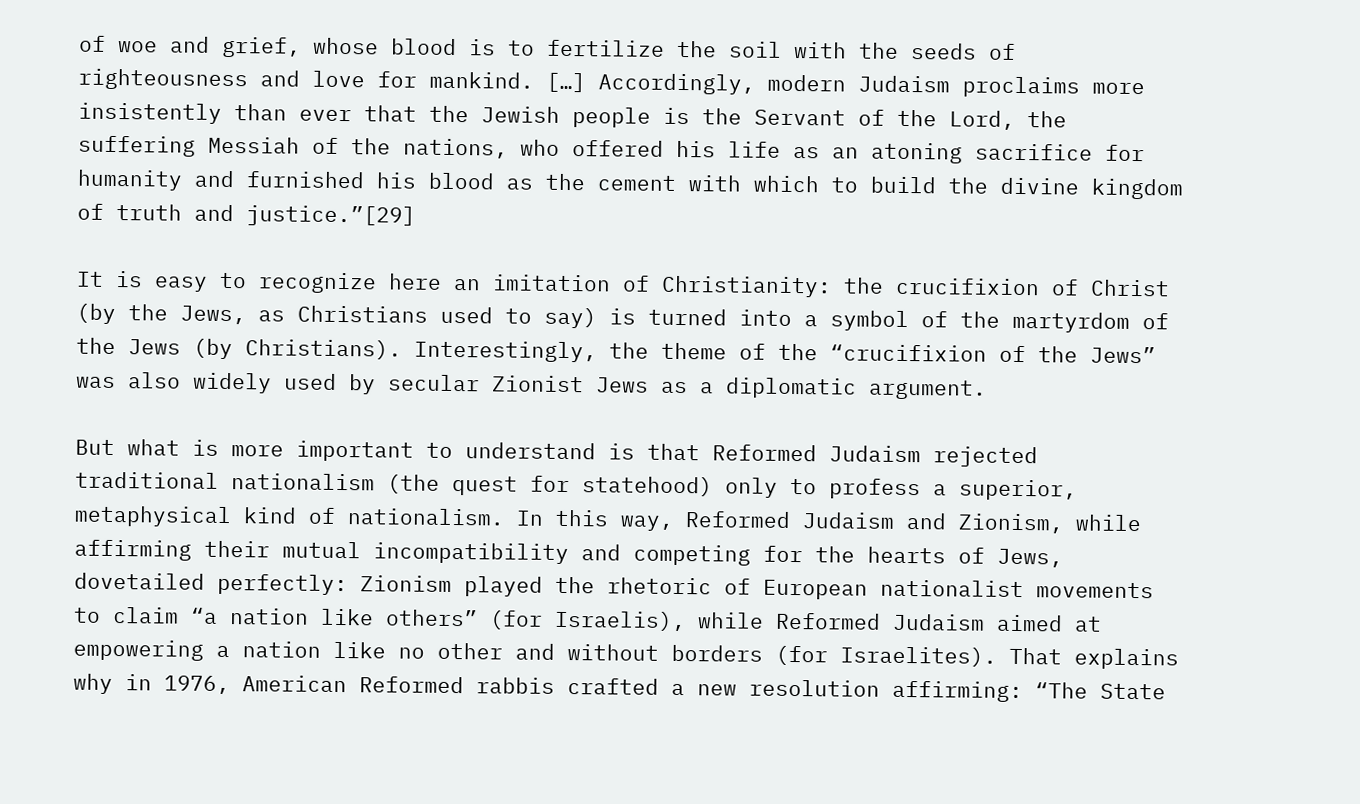of woe and grief, whose blood is to fertilize the soil with the seeds of righteousness and love for mankind. […] Accordingly, modern Judaism proclaims more insistently than ever that the Jewish people is the Servant of the Lord, the suffering Messiah of the nations, who offered his life as an atoning sacrifice for humanity and furnished his blood as the cement with which to build the divine kingdom of truth and justice.”[29]

It is easy to recognize here an imitation of Christianity: the crucifixion of Christ (by the Jews, as Christians used to say) is turned into a symbol of the martyrdom of the Jews (by Christians). Interestingly, the theme of the “crucifixion of the Jews” was also widely used by secular Zionist Jews as a diplomatic argument.

But what is more important to understand is that Reformed Judaism rejected traditional nationalism (the quest for statehood) only to profess a superior, metaphysical kind of nationalism. In this way, Reformed Judaism and Zionism, while affirming their mutual incompatibility and competing for the hearts of Jews, dovetailed perfectly: Zionism played the rhetoric of European nationalist movements to claim “a nation like others” (for Israelis), while Reformed Judaism aimed at empowering a nation like no other and without borders (for Israelites). That explains why in 1976, American Reformed rabbis crafted a new resolution affirming: “The State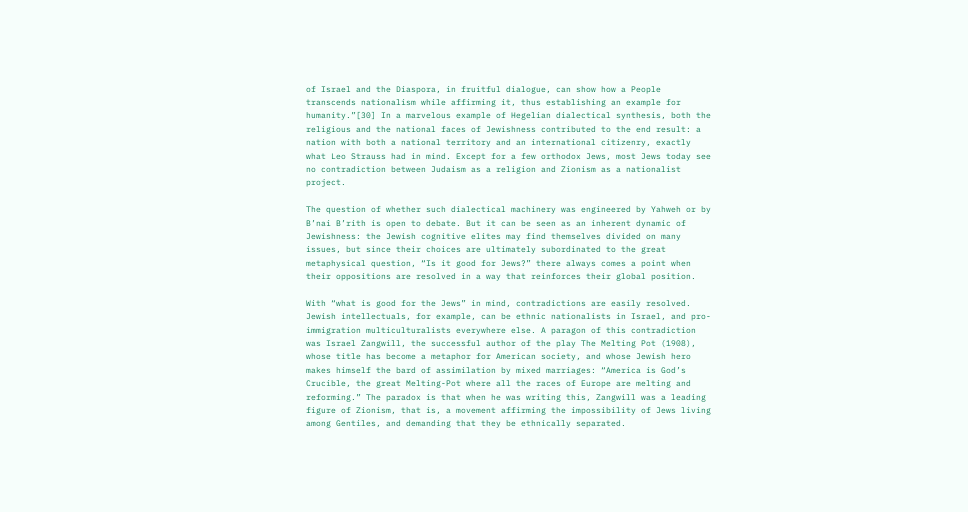of Israel and the Diaspora, in fruitful dialogue, can show how a People transcends nationalism while affirming it, thus establishing an example for humanity.”[30] In a marvelous example of Hegelian dialectical synthesis, both the religious and the national faces of Jewishness contributed to the end result: a nation with both a national territory and an international citizenry, exactly what Leo Strauss had in mind. Except for a few orthodox Jews, most Jews today see no contradiction between Judaism as a religion and Zionism as a nationalist project.

The question of whether such dialectical machinery was engineered by Yahweh or by B’nai B’rith is open to debate. But it can be seen as an inherent dynamic of Jewishness: the Jewish cognitive elites may find themselves divided on many issues, but since their choices are ultimately subordinated to the great metaphysical question, “Is it good for Jews?” there always comes a point when their oppositions are resolved in a way that reinforces their global position.

With “what is good for the Jews” in mind, contradictions are easily resolved. Jewish intellectuals, for example, can be ethnic nationalists in Israel, and pro-immigration multiculturalists everywhere else. A paragon of this contradiction was Israel Zangwill, the successful author of the play The Melting Pot (1908), whose title has become a metaphor for American society, and whose Jewish hero makes himself the bard of assimilation by mixed marriages: “America is God’s Crucible, the great Melting-Pot where all the races of Europe are melting and reforming.” The paradox is that when he was writing this, Zangwill was a leading figure of Zionism, that is, a movement affirming the impossibility of Jews living among Gentiles, and demanding that they be ethnically separated.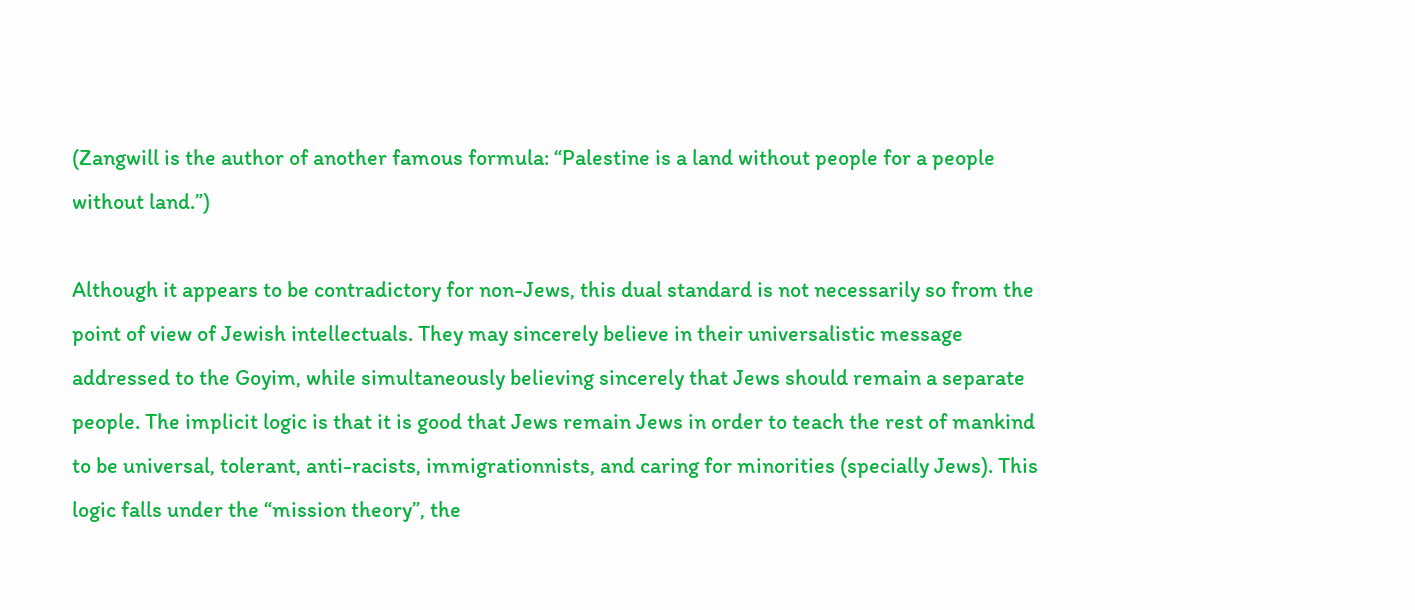(Zangwill is the author of another famous formula: “Palestine is a land without people for a people without land.”)

Although it appears to be contradictory for non-Jews, this dual standard is not necessarily so from the point of view of Jewish intellectuals. They may sincerely believe in their universalistic message addressed to the Goyim, while simultaneously believing sincerely that Jews should remain a separate people. The implicit logic is that it is good that Jews remain Jews in order to teach the rest of mankind to be universal, tolerant, anti-racists, immigrationnists, and caring for minorities (specially Jews). This logic falls under the “mission theory”, the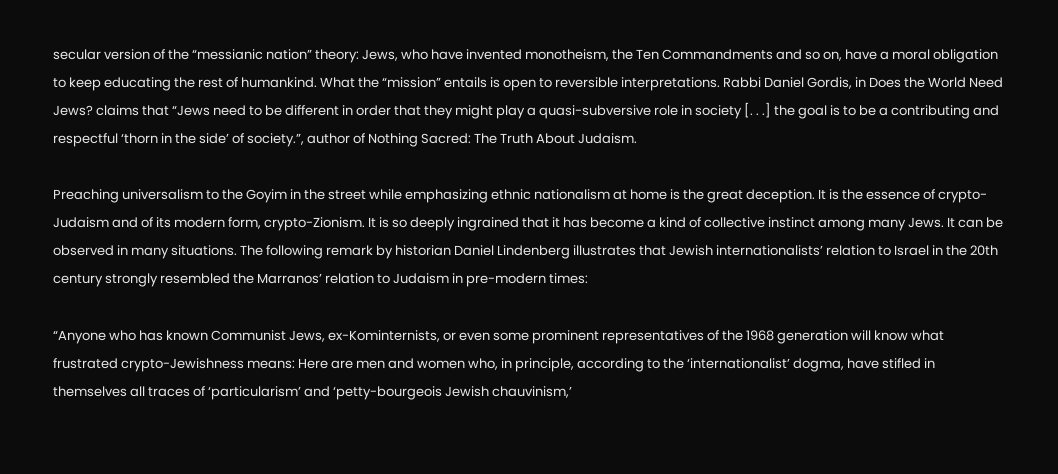secular version of the “messianic nation” theory: Jews, who have invented monotheism, the Ten Commandments and so on, have a moral obligation to keep educating the rest of humankind. What the “mission” entails is open to reversible interpretations. Rabbi Daniel Gordis, in Does the World Need Jews? claims that “Jews need to be different in order that they might play a quasi-subversive role in society [. . .] the goal is to be a contributing and respectful ‘thorn in the side’ of society.”, author of Nothing Sacred: The Truth About Judaism.

Preaching universalism to the Goyim in the street while emphasizing ethnic nationalism at home is the great deception. It is the essence of crypto-Judaism and of its modern form, crypto-Zionism. It is so deeply ingrained that it has become a kind of collective instinct among many Jews. It can be observed in many situations. The following remark by historian Daniel Lindenberg illustrates that Jewish internationalists’ relation to Israel in the 20th century strongly resembled the Marranos’ relation to Judaism in pre-modern times:

“Anyone who has known Communist Jews, ex-Kominternists, or even some prominent representatives of the 1968 generation will know what frustrated crypto-Jewishness means: Here are men and women who, in principle, according to the ‘internationalist’ dogma, have stifled in themselves all traces of ‘particularism’ and ‘petty-bourgeois Jewish chauvinism,’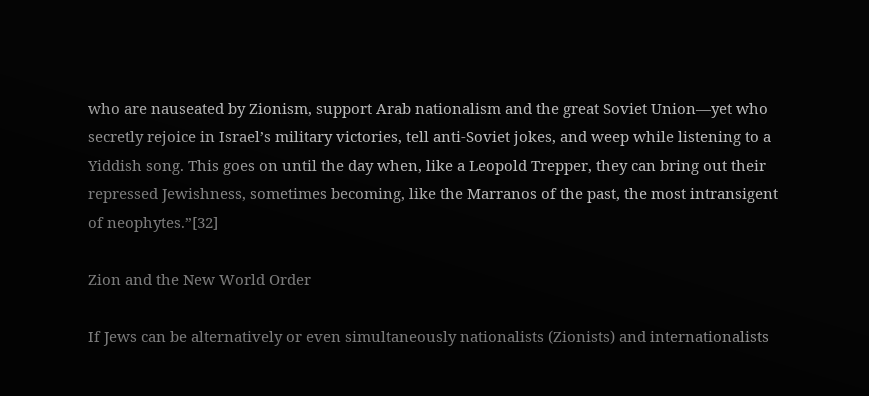who are nauseated by Zionism, support Arab nationalism and the great Soviet Union—yet who secretly rejoice in Israel’s military victories, tell anti-Soviet jokes, and weep while listening to a Yiddish song. This goes on until the day when, like a Leopold Trepper, they can bring out their repressed Jewishness, sometimes becoming, like the Marranos of the past, the most intransigent of neophytes.”[32]

Zion and the New World Order

If Jews can be alternatively or even simultaneously nationalists (Zionists) and internationalists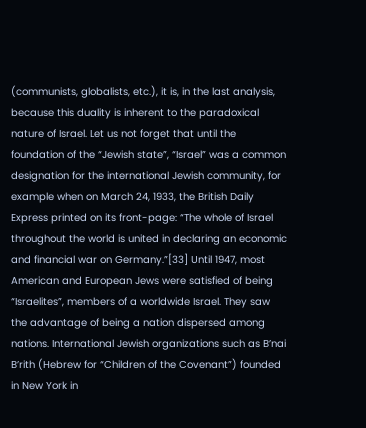(communists, globalists, etc.), it is, in the last analysis, because this duality is inherent to the paradoxical nature of Israel. Let us not forget that until the foundation of the “Jewish state”, “Israel” was a common designation for the international Jewish community, for example when on March 24, 1933, the British Daily Express printed on its front-page: “The whole of Israel throughout the world is united in declaring an economic and financial war on Germany.”[33] Until 1947, most American and European Jews were satisfied of being “Israelites”, members of a worldwide Israel. They saw the advantage of being a nation dispersed among nations. International Jewish organizations such as B’nai B’rith (Hebrew for “Children of the Covenant”) founded in New York in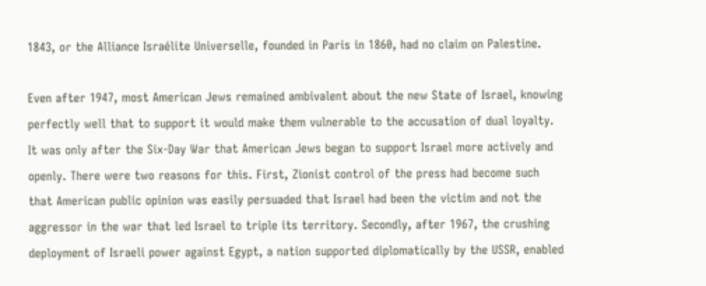1843, or the Alliance Israélite Universelle, founded in Paris in 1860, had no claim on Palestine.

Even after 1947, most American Jews remained ambivalent about the new State of Israel, knowing perfectly well that to support it would make them vulnerable to the accusation of dual loyalty. It was only after the Six-Day War that American Jews began to support Israel more actively and openly. There were two reasons for this. First, Zionist control of the press had become such that American public opinion was easily persuaded that Israel had been the victim and not the aggressor in the war that led Israel to triple its territory. Secondly, after 1967, the crushing deployment of Israeli power against Egypt, a nation supported diplomatically by the USSR, enabled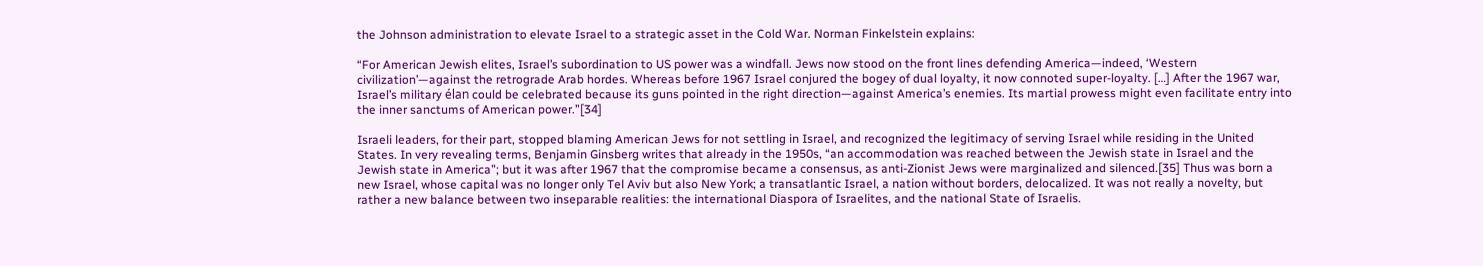the Johnson administration to elevate Israel to a strategic asset in the Cold War. Norman Finkelstein explains:

“For American Jewish elites, Israel’s subordination to US power was a windfall. Jews now stood on the front lines defending America—indeed, ‘Western civilization’—against the retrograde Arab hordes. Whereas before 1967 Israel conjured the bogey of dual loyalty, it now connoted super-loyalty. […] After the 1967 war, Israel’s military élan could be celebrated because its guns pointed in the right direction—against America’s enemies. Its martial prowess might even facilitate entry into the inner sanctums of American power.”[34]

Israeli leaders, for their part, stopped blaming American Jews for not settling in Israel, and recognized the legitimacy of serving Israel while residing in the United States. In very revealing terms, Benjamin Ginsberg writes that already in the 1950s, “an accommodation was reached between the Jewish state in Israel and the Jewish state in America”; but it was after 1967 that the compromise became a consensus, as anti-Zionist Jews were marginalized and silenced.[35] Thus was born a new Israel, whose capital was no longer only Tel Aviv but also New York; a transatlantic Israel, a nation without borders, delocalized. It was not really a novelty, but rather a new balance between two inseparable realities: the international Diaspora of Israelites, and the national State of Israelis.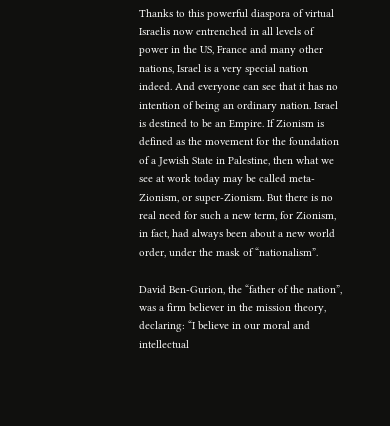Thanks to this powerful diaspora of virtual Israelis now entrenched in all levels of power in the US, France and many other nations, Israel is a very special nation indeed. And everyone can see that it has no intention of being an ordinary nation. Israel is destined to be an Empire. If Zionism is defined as the movement for the foundation of a Jewish State in Palestine, then what we see at work today may be called meta-Zionism, or super-Zionism. But there is no real need for such a new term, for Zionism, in fact, had always been about a new world order, under the mask of “nationalism”.

David Ben-Gurion, the “father of the nation”, was a firm believer in the mission theory, declaring: “I believe in our moral and intellectual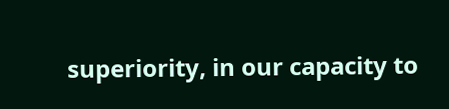superiority, in our capacity to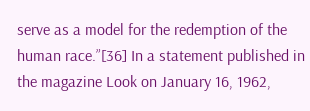serve as a model for the redemption of the human race.”[36] In a statement published in the magazine Look on January 16, 1962,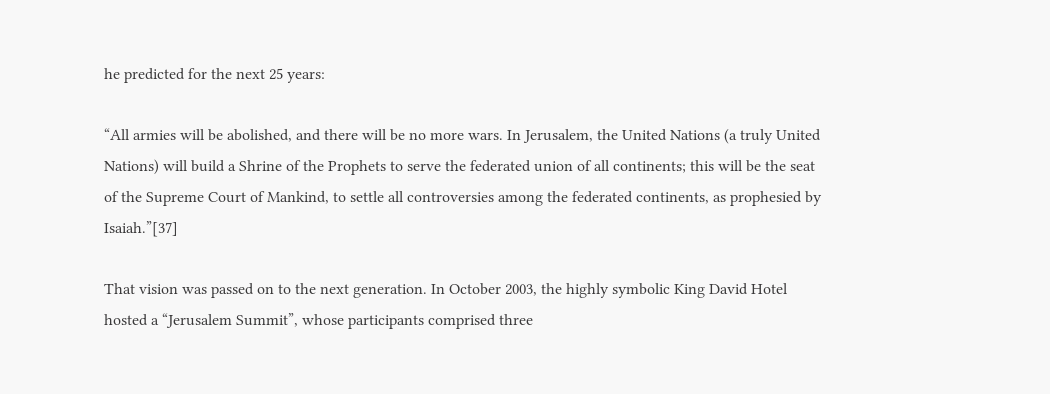he predicted for the next 25 years:

“All armies will be abolished, and there will be no more wars. In Jerusalem, the United Nations (a truly United Nations) will build a Shrine of the Prophets to serve the federated union of all continents; this will be the seat of the Supreme Court of Mankind, to settle all controversies among the federated continents, as prophesied by Isaiah.”[37]

That vision was passed on to the next generation. In October 2003, the highly symbolic King David Hotel hosted a “Jerusalem Summit”, whose participants comprised three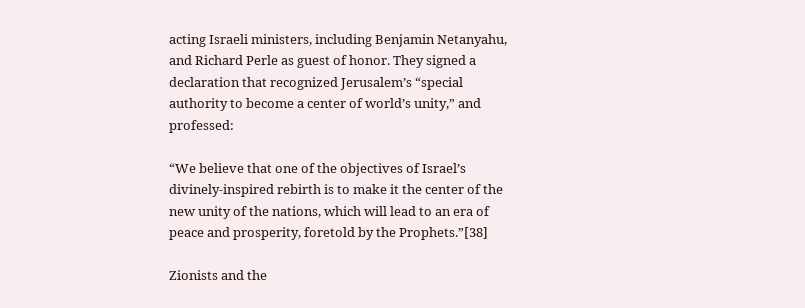acting Israeli ministers, including Benjamin Netanyahu, and Richard Perle as guest of honor. They signed a declaration that recognized Jerusalem’s “special authority to become a center of world’s unity,” and professed:

“We believe that one of the objectives of Israel’s divinely-inspired rebirth is to make it the center of the new unity of the nations, which will lead to an era of peace and prosperity, foretold by the Prophets.”[38]

Zionists and the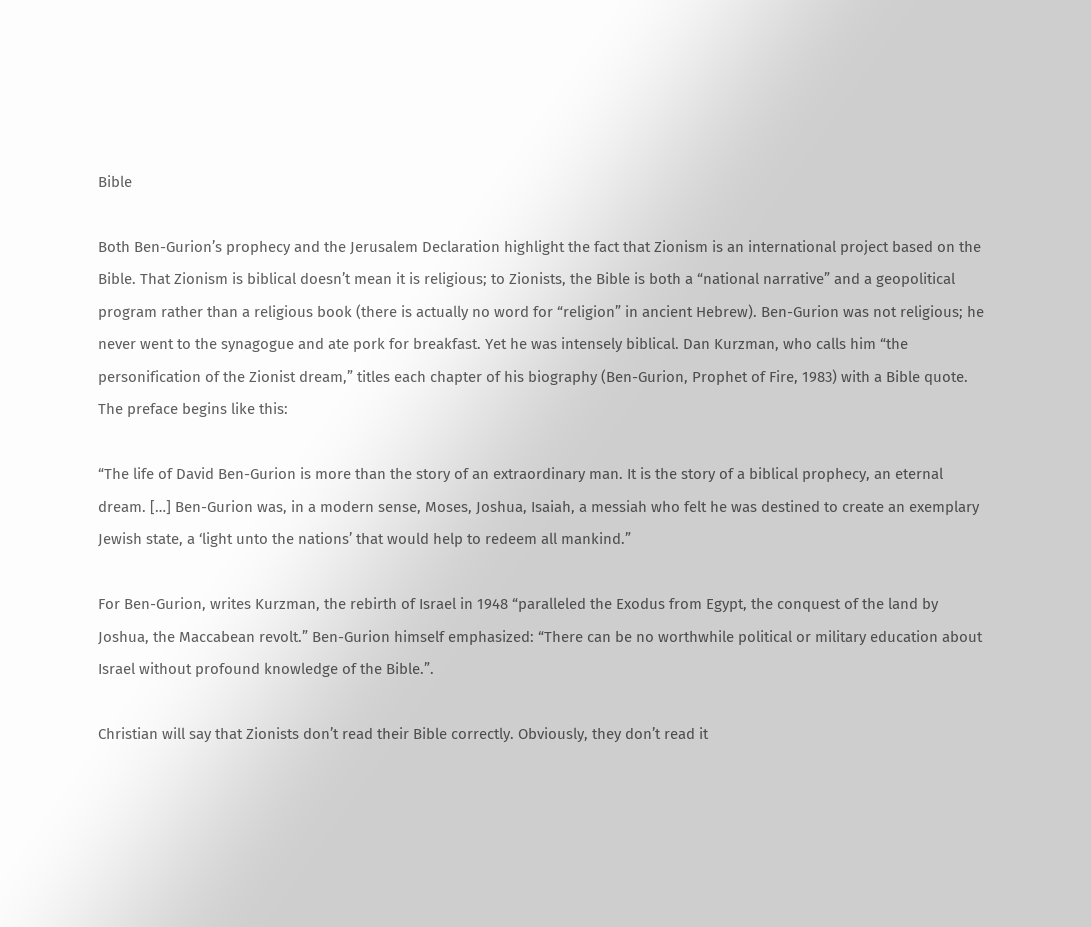Bible

Both Ben-Gurion’s prophecy and the Jerusalem Declaration highlight the fact that Zionism is an international project based on the Bible. That Zionism is biblical doesn’t mean it is religious; to Zionists, the Bible is both a “national narrative” and a geopolitical program rather than a religious book (there is actually no word for “religion” in ancient Hebrew). Ben-Gurion was not religious; he never went to the synagogue and ate pork for breakfast. Yet he was intensely biblical. Dan Kurzman, who calls him “the personification of the Zionist dream,” titles each chapter of his biography (Ben-Gurion, Prophet of Fire, 1983) with a Bible quote. The preface begins like this:

“The life of David Ben-Gurion is more than the story of an extraordinary man. It is the story of a biblical prophecy, an eternal dream. […] Ben-Gurion was, in a modern sense, Moses, Joshua, Isaiah, a messiah who felt he was destined to create an exemplary Jewish state, a ‘light unto the nations’ that would help to redeem all mankind.”

For Ben-Gurion, writes Kurzman, the rebirth of Israel in 1948 “paralleled the Exodus from Egypt, the conquest of the land by Joshua, the Maccabean revolt.” Ben-Gurion himself emphasized: “There can be no worthwhile political or military education about Israel without profound knowledge of the Bible.”.

Christian will say that Zionists don’t read their Bible correctly. Obviously, they don’t read it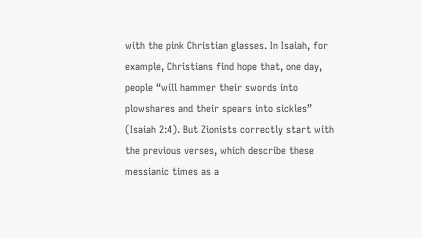with the pink Christian glasses. In Isaiah, for example, Christians find hope that, one day, people “will hammer their swords into plowshares and their spears into sickles” (Isaiah 2:4). But Zionists correctly start with the previous verses, which describe these messianic times as a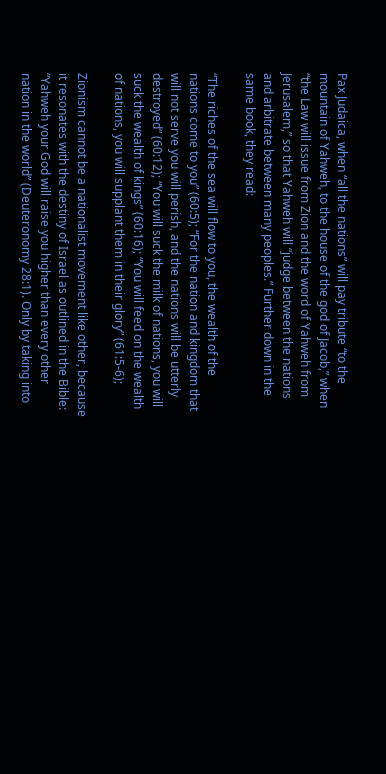Pax Judaica, when “all the nations” will pay tribute “to the mountain of Yahweh, to the house of the god of Jacob,” when “the Law will issue from Zion and the word of Yahweh from Jerusalem,” so that Yahweh will “judge between the nations and arbitrate between many peoples.” Further down in the same book, they read:

“The riches of the sea will flow to you, the wealth of the nations come to you” (60:5); “For the nation and kingdom that will not serve you will perish, and the nations will be utterly destroyed” (60:12); “You will suck the milk of nations, you will suck the wealth of kings” (60:16); “You will feed on the wealth of nations, you will supplant them in their glory” (61:5-6);

Zionism cannot be a nationalist movement like other, because it resonates with the destiny of Israel as outlined in the Bible: “Yahweh your God will raise you higher than every other nation in the world” (Deuteronomy 28:1). Only by taking into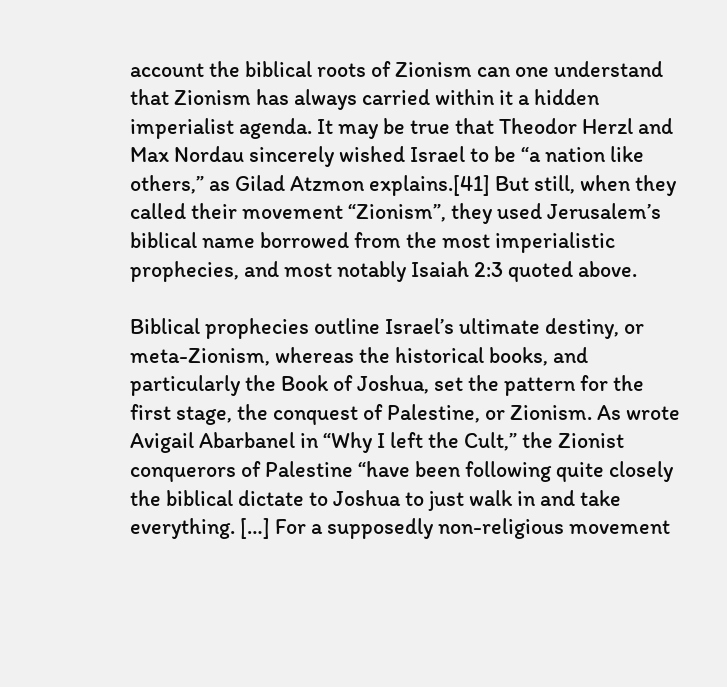account the biblical roots of Zionism can one understand that Zionism has always carried within it a hidden imperialist agenda. It may be true that Theodor Herzl and Max Nordau sincerely wished Israel to be “a nation like others,” as Gilad Atzmon explains.[41] But still, when they called their movement “Zionism”, they used Jerusalem’s biblical name borrowed from the most imperialistic prophecies, and most notably Isaiah 2:3 quoted above.

Biblical prophecies outline Israel’s ultimate destiny, or meta-Zionism, whereas the historical books, and particularly the Book of Joshua, set the pattern for the first stage, the conquest of Palestine, or Zionism. As wrote Avigail Abarbanel in “Why I left the Cult,” the Zionist conquerors of Palestine “have been following quite closely the biblical dictate to Joshua to just walk in and take everything. […] For a supposedly non-religious movement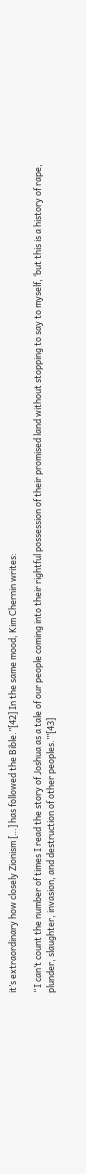it’s extraordinary how closely Zionism […] has followed the Bible.”[42] In the same mood, Kim Chernin writes:

“I can’t count the number of times I read the story of Joshua as a tale of our people coming into their rightful possession of their promised land without stopping to say to myself, ‘but this is a history of rape, plunder, slaughter, invasion, and destruction of other peoples.’”[43]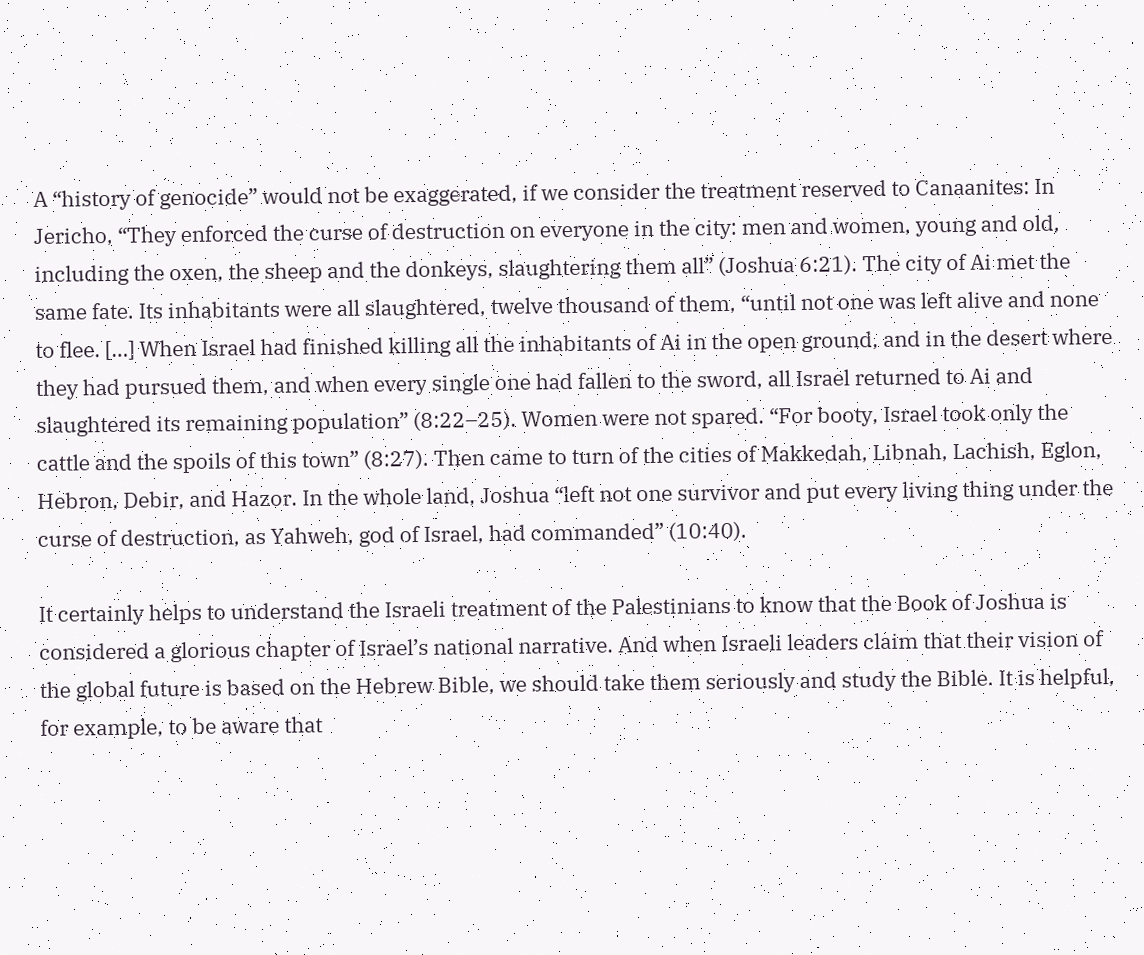A “history of genocide” would not be exaggerated, if we consider the treatment reserved to Canaanites: In Jericho, “They enforced the curse of destruction on everyone in the city: men and women, young and old, including the oxen, the sheep and the donkeys, slaughtering them all” (Joshua 6:21). The city of Ai met the same fate. Its inhabitants were all slaughtered, twelve thousand of them, “until not one was left alive and none to flee. […] When Israel had finished killing all the inhabitants of Ai in the open ground, and in the desert where they had pursued them, and when every single one had fallen to the sword, all Israel returned to Ai and slaughtered its remaining population” (8:22–25). Women were not spared. “For booty, Israel took only the cattle and the spoils of this town” (8:27). Then came to turn of the cities of Makkedah, Libnah, Lachish, Eglon, Hebron, Debir, and Hazor. In the whole land, Joshua “left not one survivor and put every living thing under the curse of destruction, as Yahweh, god of Israel, had commanded” (10:40).

It certainly helps to understand the Israeli treatment of the Palestinians to know that the Book of Joshua is considered a glorious chapter of Israel’s national narrative. And when Israeli leaders claim that their vision of the global future is based on the Hebrew Bible, we should take them seriously and study the Bible. It is helpful, for example, to be aware that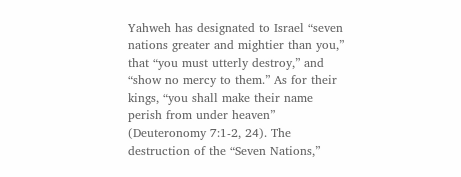Yahweh has designated to Israel “seven nations greater and mightier than you,” that “you must utterly destroy,” and “show no mercy to them.” As for their kings, “you shall make their name perish from under heaven” (Deuteronomy 7:1-2, 24). The destruction of the “Seven Nations,”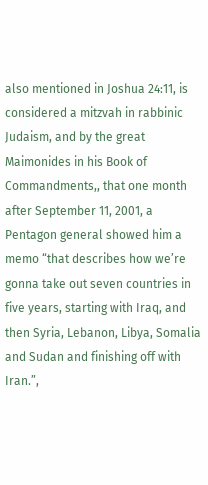also mentioned in Joshua 24:11, is considered a mitzvah in rabbinic Judaism, and by the great Maimonides in his Book of Commandments,, that one month after September 11, 2001, a Pentagon general showed him a memo “that describes how we’re gonna take out seven countries in five years, starting with Iraq, and then Syria, Lebanon, Libya, Somalia and Sudan and finishing off with Iran.”,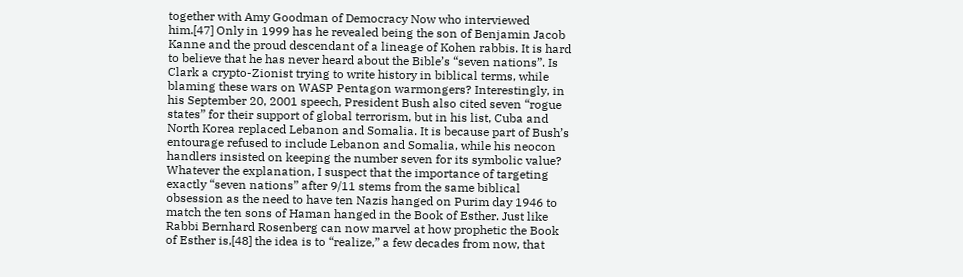together with Amy Goodman of Democracy Now who interviewed him.[47] Only in 1999 has he revealed being the son of Benjamin Jacob Kanne and the proud descendant of a lineage of Kohen rabbis. It is hard to believe that he has never heard about the Bible’s “seven nations”. Is Clark a crypto-Zionist trying to write history in biblical terms, while blaming these wars on WASP Pentagon warmongers? Interestingly, in his September 20, 2001 speech, President Bush also cited seven “rogue states” for their support of global terrorism, but in his list, Cuba and North Korea replaced Lebanon and Somalia. It is because part of Bush’s entourage refused to include Lebanon and Somalia, while his neocon handlers insisted on keeping the number seven for its symbolic value? Whatever the explanation, I suspect that the importance of targeting exactly “seven nations” after 9/11 stems from the same biblical obsession as the need to have ten Nazis hanged on Purim day 1946 to match the ten sons of Haman hanged in the Book of Esther. Just like Rabbi Bernhard Rosenberg can now marvel at how prophetic the Book of Esther is,[48] the idea is to “realize,” a few decades from now, that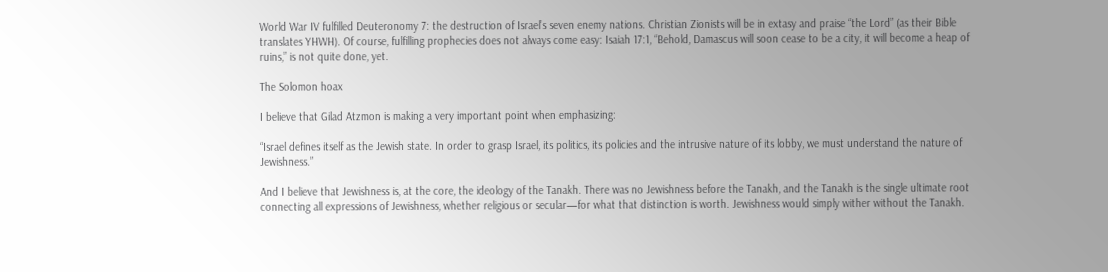World War IV fulfilled Deuteronomy 7: the destruction of Israel’s seven enemy nations. Christian Zionists will be in extasy and praise “the Lord” (as their Bible translates YHWH). Of course, fulfilling prophecies does not always come easy: Isaiah 17:1, “Behold, Damascus will soon cease to be a city, it will become a heap of ruins,” is not quite done, yet.

The Solomon hoax

I believe that Gilad Atzmon is making a very important point when emphasizing:

“Israel defines itself as the Jewish state. In order to grasp Israel, its politics, its policies and the intrusive nature of its lobby, we must understand the nature of Jewishness.”

And I believe that Jewishness is, at the core, the ideology of the Tanakh. There was no Jewishness before the Tanakh, and the Tanakh is the single ultimate root connecting all expressions of Jewishness, whether religious or secular—for what that distinction is worth. Jewishness would simply wither without the Tanakh.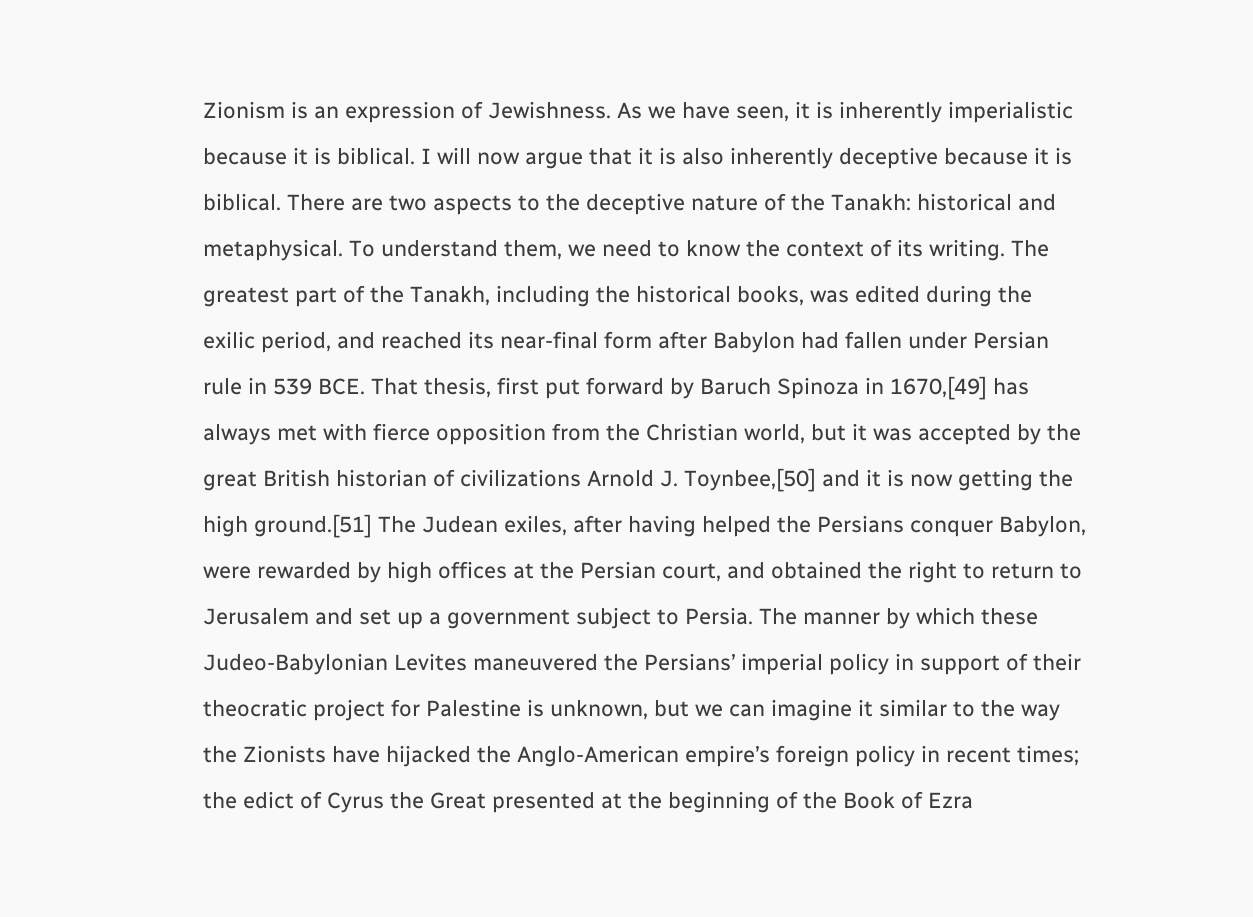Zionism is an expression of Jewishness. As we have seen, it is inherently imperialistic because it is biblical. I will now argue that it is also inherently deceptive because it is biblical. There are two aspects to the deceptive nature of the Tanakh: historical and metaphysical. To understand them, we need to know the context of its writing. The greatest part of the Tanakh, including the historical books, was edited during the exilic period, and reached its near-final form after Babylon had fallen under Persian rule in 539 BCE. That thesis, first put forward by Baruch Spinoza in 1670,[49] has always met with fierce opposition from the Christian world, but it was accepted by the great British historian of civilizations Arnold J. Toynbee,[50] and it is now getting the high ground.[51] The Judean exiles, after having helped the Persians conquer Babylon, were rewarded by high offices at the Persian court, and obtained the right to return to Jerusalem and set up a government subject to Persia. The manner by which these Judeo-Babylonian Levites maneuvered the Persians’ imperial policy in support of their theocratic project for Palestine is unknown, but we can imagine it similar to the way the Zionists have hijacked the Anglo-American empire’s foreign policy in recent times; the edict of Cyrus the Great presented at the beginning of the Book of Ezra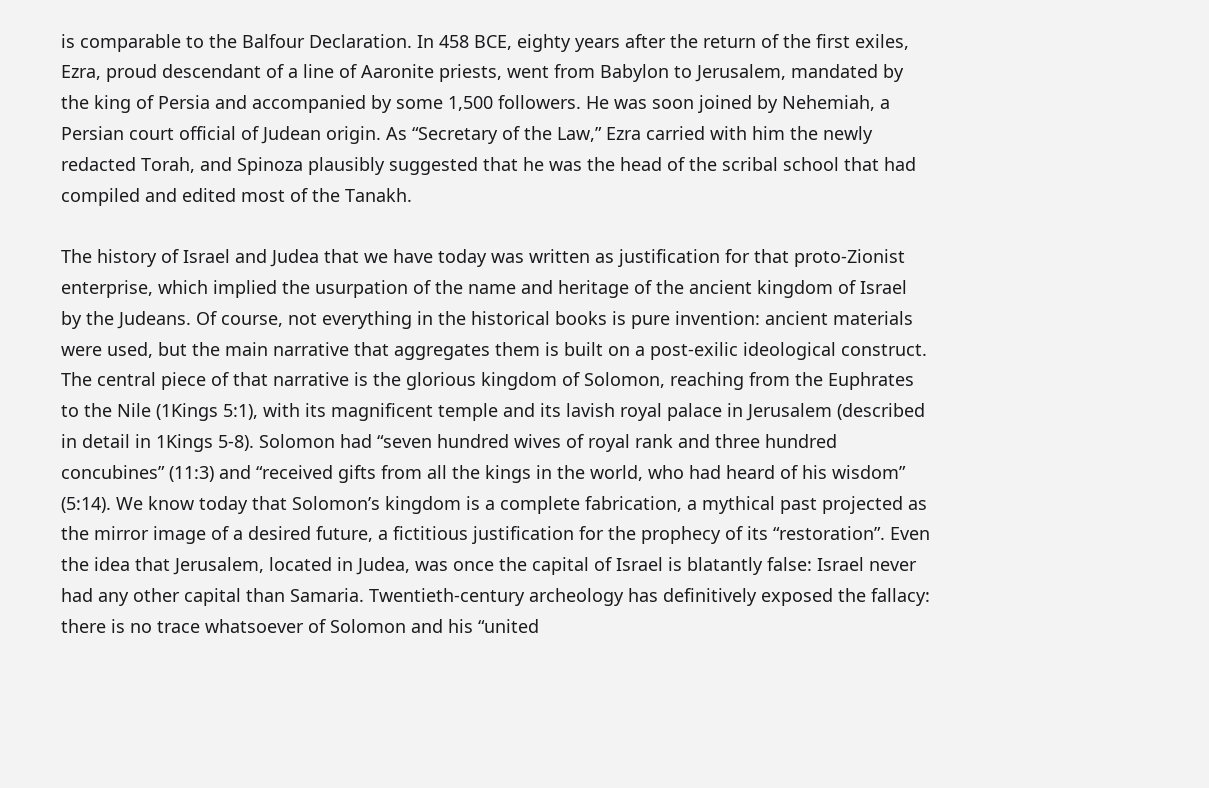is comparable to the Balfour Declaration. In 458 BCE, eighty years after the return of the first exiles, Ezra, proud descendant of a line of Aaronite priests, went from Babylon to Jerusalem, mandated by the king of Persia and accompanied by some 1,500 followers. He was soon joined by Nehemiah, a Persian court official of Judean origin. As “Secretary of the Law,” Ezra carried with him the newly redacted Torah, and Spinoza plausibly suggested that he was the head of the scribal school that had compiled and edited most of the Tanakh.

The history of Israel and Judea that we have today was written as justification for that proto-Zionist enterprise, which implied the usurpation of the name and heritage of the ancient kingdom of Israel by the Judeans. Of course, not everything in the historical books is pure invention: ancient materials were used, but the main narrative that aggregates them is built on a post-exilic ideological construct. The central piece of that narrative is the glorious kingdom of Solomon, reaching from the Euphrates to the Nile (1Kings 5:1), with its magnificent temple and its lavish royal palace in Jerusalem (described in detail in 1Kings 5-8). Solomon had “seven hundred wives of royal rank and three hundred concubines” (11:3) and “received gifts from all the kings in the world, who had heard of his wisdom” (5:14). We know today that Solomon’s kingdom is a complete fabrication, a mythical past projected as the mirror image of a desired future, a fictitious justification for the prophecy of its “restoration”. Even the idea that Jerusalem, located in Judea, was once the capital of Israel is blatantly false: Israel never had any other capital than Samaria. Twentieth-century archeology has definitively exposed the fallacy: there is no trace whatsoever of Solomon and his “united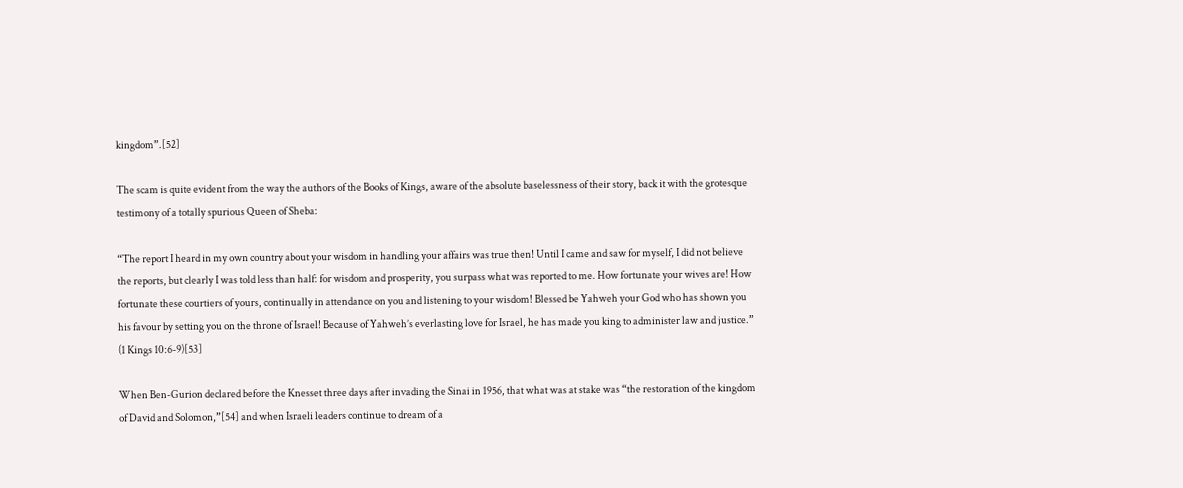kingdom”.[52]

The scam is quite evident from the way the authors of the Books of Kings, aware of the absolute baselessness of their story, back it with the grotesque testimony of a totally spurious Queen of Sheba:

“The report I heard in my own country about your wisdom in handling your affairs was true then! Until I came and saw for myself, I did not believe the reports, but clearly I was told less than half: for wisdom and prosperity, you surpass what was reported to me. How fortunate your wives are! How fortunate these courtiers of yours, continually in attendance on you and listening to your wisdom! Blessed be Yahweh your God who has shown you his favour by setting you on the throne of Israel! Because of Yahweh’s everlasting love for Israel, he has made you king to administer law and justice.” (1 Kings 10:6-9)[53]

When Ben-Gurion declared before the Knesset three days after invading the Sinai in 1956, that what was at stake was “the restoration of the kingdom of David and Solomon,”[54] and when Israeli leaders continue to dream of a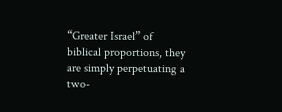“Greater Israel” of biblical proportions, they are simply perpetuating a two-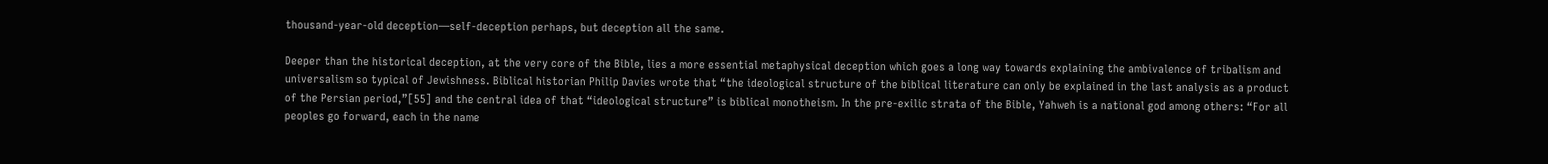thousand-year-old deception—self-deception perhaps, but deception all the same.

Deeper than the historical deception, at the very core of the Bible, lies a more essential metaphysical deception which goes a long way towards explaining the ambivalence of tribalism and universalism so typical of Jewishness. Biblical historian Philip Davies wrote that “the ideological structure of the biblical literature can only be explained in the last analysis as a product of the Persian period,”[55] and the central idea of that “ideological structure” is biblical monotheism. In the pre-exilic strata of the Bible, Yahweh is a national god among others: “For all peoples go forward, each in the name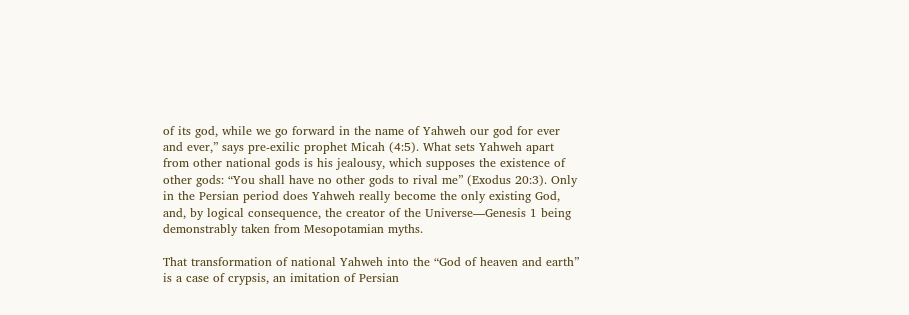of its god, while we go forward in the name of Yahweh our god for ever and ever,” says pre-exilic prophet Micah (4:5). What sets Yahweh apart from other national gods is his jealousy, which supposes the existence of other gods: “You shall have no other gods to rival me” (Exodus 20:3). Only in the Persian period does Yahweh really become the only existing God, and, by logical consequence, the creator of the Universe—Genesis 1 being demonstrably taken from Mesopotamian myths.

That transformation of national Yahweh into the “God of heaven and earth” is a case of crypsis, an imitation of Persian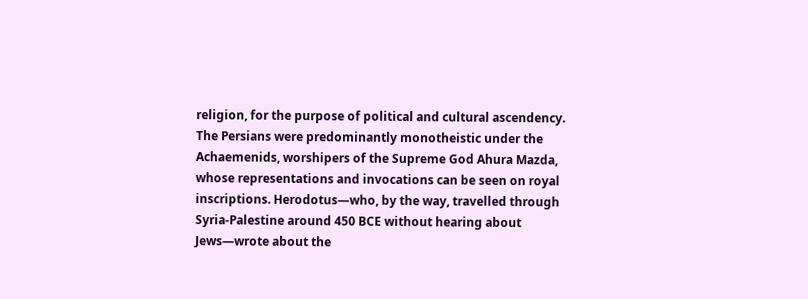religion, for the purpose of political and cultural ascendency. The Persians were predominantly monotheistic under the Achaemenids, worshipers of the Supreme God Ahura Mazda, whose representations and invocations can be seen on royal inscriptions. Herodotus—who, by the way, travelled through Syria-Palestine around 450 BCE without hearing about Jews—wrote about the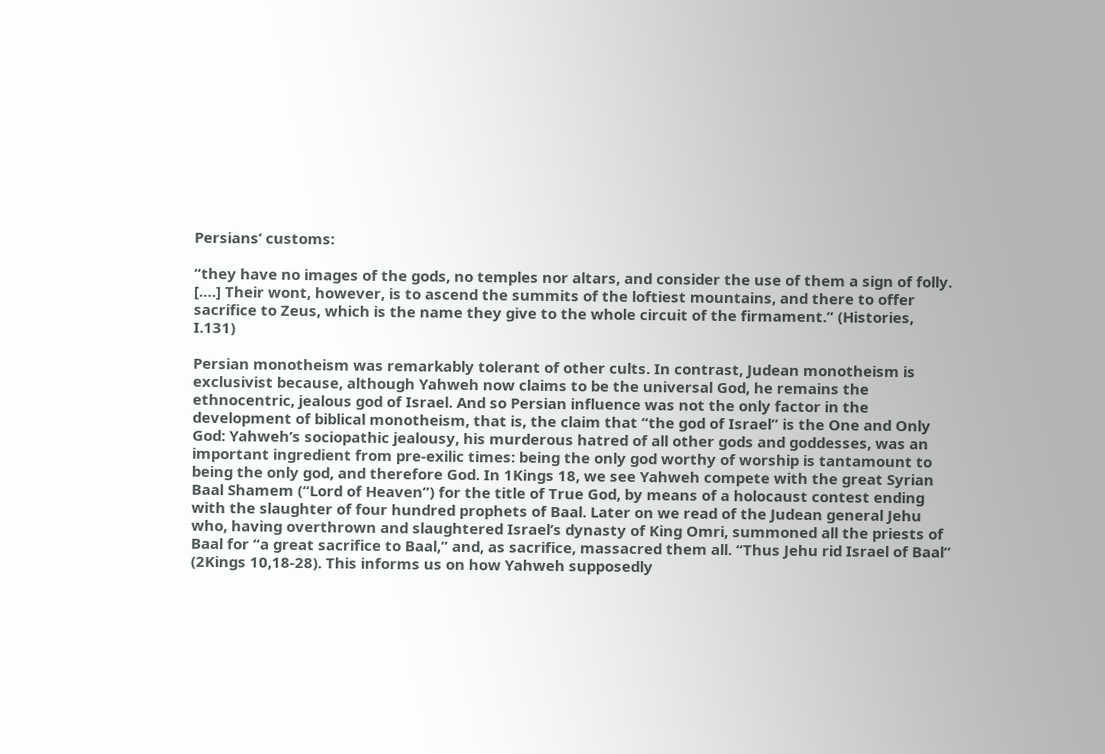Persians’ customs:

“they have no images of the gods, no temples nor altars, and consider the use of them a sign of folly. [….] Their wont, however, is to ascend the summits of the loftiest mountains, and there to offer sacrifice to Zeus, which is the name they give to the whole circuit of the firmament.” (Histories, I.131)

Persian monotheism was remarkably tolerant of other cults. In contrast, Judean monotheism is exclusivist because, although Yahweh now claims to be the universal God, he remains the ethnocentric, jealous god of Israel. And so Persian influence was not the only factor in the development of biblical monotheism, that is, the claim that “the god of Israel” is the One and Only God: Yahweh’s sociopathic jealousy, his murderous hatred of all other gods and goddesses, was an important ingredient from pre-exilic times: being the only god worthy of worship is tantamount to being the only god, and therefore God. In 1Kings 18, we see Yahweh compete with the great Syrian Baal Shamem (“Lord of Heaven”) for the title of True God, by means of a holocaust contest ending with the slaughter of four hundred prophets of Baal. Later on we read of the Judean general Jehu who, having overthrown and slaughtered Israel’s dynasty of King Omri, summoned all the priests of Baal for “a great sacrifice to Baal,” and, as sacrifice, massacred them all. “Thus Jehu rid Israel of Baal” (2Kings 10,18-28). This informs us on how Yahweh supposedly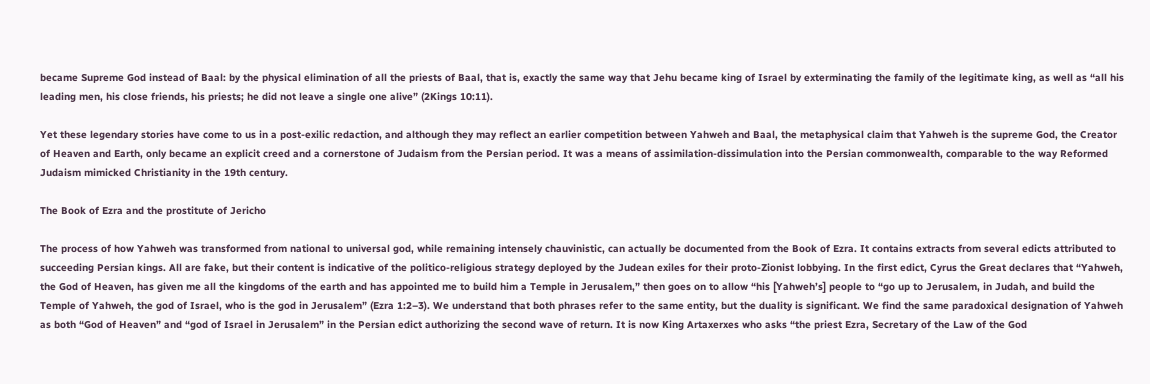became Supreme God instead of Baal: by the physical elimination of all the priests of Baal, that is, exactly the same way that Jehu became king of Israel by exterminating the family of the legitimate king, as well as “all his leading men, his close friends, his priests; he did not leave a single one alive” (2Kings 10:11).

Yet these legendary stories have come to us in a post-exilic redaction, and although they may reflect an earlier competition between Yahweh and Baal, the metaphysical claim that Yahweh is the supreme God, the Creator of Heaven and Earth, only became an explicit creed and a cornerstone of Judaism from the Persian period. It was a means of assimilation-dissimulation into the Persian commonwealth, comparable to the way Reformed Judaism mimicked Christianity in the 19th century.

The Book of Ezra and the prostitute of Jericho

The process of how Yahweh was transformed from national to universal god, while remaining intensely chauvinistic, can actually be documented from the Book of Ezra. It contains extracts from several edicts attributed to succeeding Persian kings. All are fake, but their content is indicative of the politico-religious strategy deployed by the Judean exiles for their proto-Zionist lobbying. In the first edict, Cyrus the Great declares that “Yahweh, the God of Heaven, has given me all the kingdoms of the earth and has appointed me to build him a Temple in Jerusalem,” then goes on to allow “his [Yahweh’s] people to “go up to Jerusalem, in Judah, and build the Temple of Yahweh, the god of Israel, who is the god in Jerusalem” (Ezra 1:2–3). We understand that both phrases refer to the same entity, but the duality is significant. We find the same paradoxical designation of Yahweh as both “God of Heaven” and “god of Israel in Jerusalem” in the Persian edict authorizing the second wave of return. It is now King Artaxerxes who asks “the priest Ezra, Secretary of the Law of the God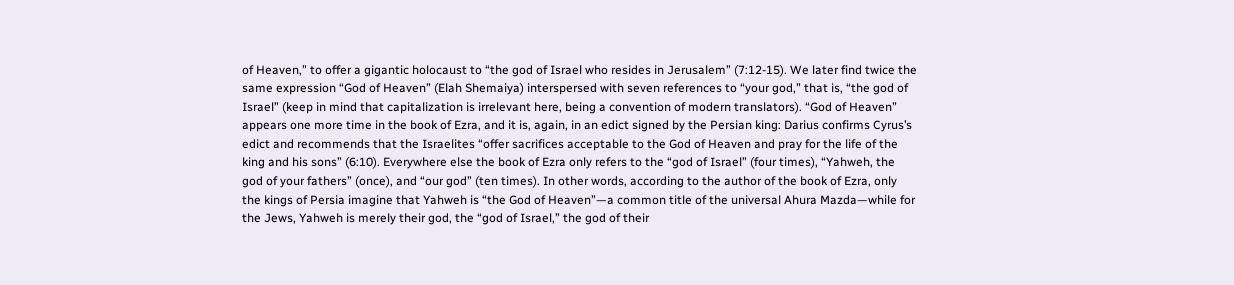of Heaven,” to offer a gigantic holocaust to “the god of Israel who resides in Jerusalem” (7:12-15). We later find twice the same expression “God of Heaven” (Elah Shemaiya) interspersed with seven references to “your god,” that is, “the god of Israel” (keep in mind that capitalization is irrelevant here, being a convention of modern translators). “God of Heaven” appears one more time in the book of Ezra, and it is, again, in an edict signed by the Persian king: Darius confirms Cyrus’s edict and recommends that the Israelites “offer sacrifices acceptable to the God of Heaven and pray for the life of the king and his sons” (6:10). Everywhere else the book of Ezra only refers to the “god of Israel” (four times), “Yahweh, the god of your fathers” (once), and “our god” (ten times). In other words, according to the author of the book of Ezra, only the kings of Persia imagine that Yahweh is “the God of Heaven”—a common title of the universal Ahura Mazda—while for the Jews, Yahweh is merely their god, the “god of Israel,” the god of their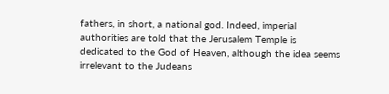fathers, in short, a national god. Indeed, imperial authorities are told that the Jerusalem Temple is dedicated to the God of Heaven, although the idea seems irrelevant to the Judeans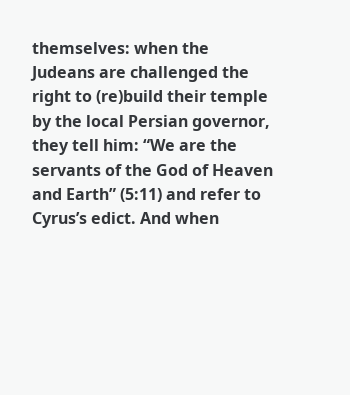themselves: when the Judeans are challenged the right to (re)build their temple by the local Persian governor, they tell him: “We are the servants of the God of Heaven and Earth” (5:11) and refer to Cyrus’s edict. And when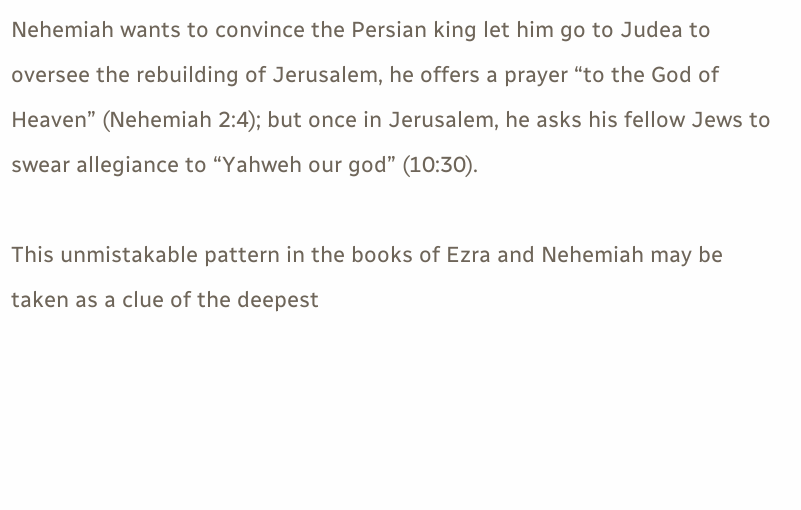Nehemiah wants to convince the Persian king let him go to Judea to oversee the rebuilding of Jerusalem, he offers a prayer “to the God of Heaven” (Nehemiah 2:4); but once in Jerusalem, he asks his fellow Jews to swear allegiance to “Yahweh our god” (10:30).

This unmistakable pattern in the books of Ezra and Nehemiah may be taken as a clue of the deepest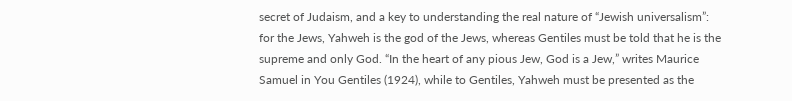secret of Judaism, and a key to understanding the real nature of “Jewish universalism”: for the Jews, Yahweh is the god of the Jews, whereas Gentiles must be told that he is the supreme and only God. “In the heart of any pious Jew, God is a Jew,” writes Maurice Samuel in You Gentiles (1924), while to Gentiles, Yahweh must be presented as the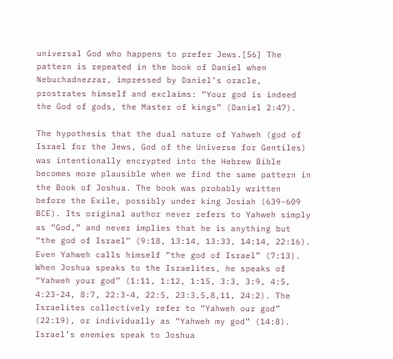universal God who happens to prefer Jews.[56] The pattern is repeated in the book of Daniel when Nebuchadnezzar, impressed by Daniel’s oracle, prostrates himself and exclaims: “Your god is indeed the God of gods, the Master of kings” (Daniel 2:47).

The hypothesis that the dual nature of Yahweh (god of Israel for the Jews, God of the Universe for Gentiles) was intentionally encrypted into the Hebrew Bible becomes more plausible when we find the same pattern in the Book of Joshua. The book was probably written before the Exile, possibly under king Josiah (639-609 BCE). Its original author never refers to Yahweh simply as “God,” and never implies that he is anything but “the god of Israel” (9:18, 13:14, 13:33, 14:14, 22:16). Even Yahweh calls himself “the god of Israel” (7:13). When Joshua speaks to the Israelites, he speaks of “Yahweh your god” (1:11, 1:12, 1:15, 3:3, 3:9, 4:5, 4:23-24, 8:7, 22:3-4, 22:5, 23:3,5,8,11, 24:2). The Israelites collectively refer to “Yahweh our god” (22:19), or individually as “Yahweh my god” (14:8). Israel’s enemies speak to Joshua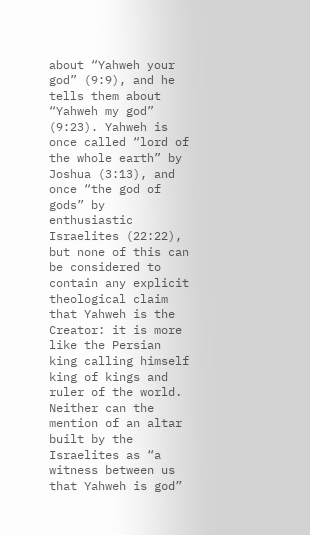about “Yahweh your god” (9:9), and he tells them about “Yahweh my god” (9:23). Yahweh is once called “lord of the whole earth” by Joshua (3:13), and once “the god of gods” by enthusiastic Israelites (22:22), but none of this can be considered to contain any explicit theological claim that Yahweh is the Creator: it is more like the Persian king calling himself king of kings and ruler of the world. Neither can the mention of an altar built by the Israelites as “a witness between us that Yahweh is god”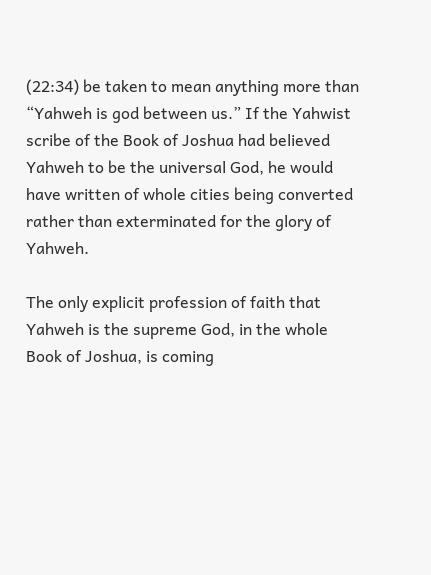(22:34) be taken to mean anything more than “Yahweh is god between us.” If the Yahwist scribe of the Book of Joshua had believed Yahweh to be the universal God, he would have written of whole cities being converted rather than exterminated for the glory of Yahweh.

The only explicit profession of faith that Yahweh is the supreme God, in the whole Book of Joshua, is coming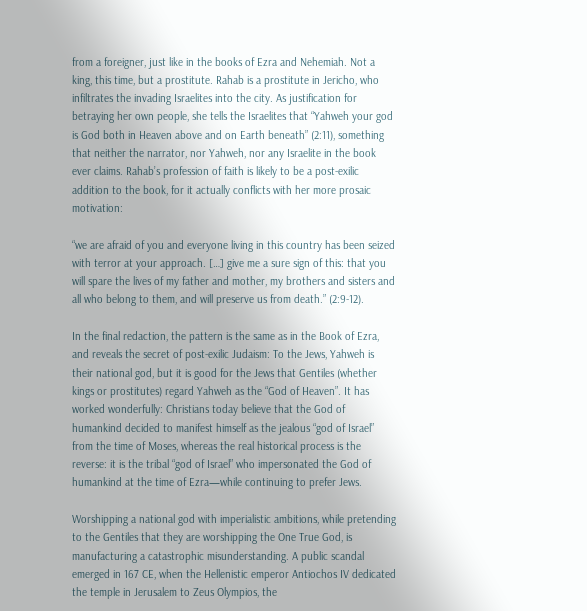from a foreigner, just like in the books of Ezra and Nehemiah. Not a king, this time, but a prostitute. Rahab is a prostitute in Jericho, who infiltrates the invading Israelites into the city. As justification for betraying her own people, she tells the Israelites that “Yahweh your god is God both in Heaven above and on Earth beneath” (2:11), something that neither the narrator, nor Yahweh, nor any Israelite in the book ever claims. Rahab’s profession of faith is likely to be a post-exilic addition to the book, for it actually conflicts with her more prosaic motivation:

“we are afraid of you and everyone living in this country has been seized with terror at your approach. […] give me a sure sign of this: that you will spare the lives of my father and mother, my brothers and sisters and all who belong to them, and will preserve us from death.” (2:9-12).

In the final redaction, the pattern is the same as in the Book of Ezra, and reveals the secret of post-exilic Judaism: To the Jews, Yahweh is their national god, but it is good for the Jews that Gentiles (whether kings or prostitutes) regard Yahweh as the “God of Heaven”. It has worked wonderfully: Christians today believe that the God of humankind decided to manifest himself as the jealous “god of Israel” from the time of Moses, whereas the real historical process is the reverse: it is the tribal “god of Israel” who impersonated the God of humankind at the time of Ezra—while continuing to prefer Jews.

Worshipping a national god with imperialistic ambitions, while pretending to the Gentiles that they are worshipping the One True God, is manufacturing a catastrophic misunderstanding. A public scandal emerged in 167 CE, when the Hellenistic emperor Antiochos IV dedicated the temple in Jerusalem to Zeus Olympios, the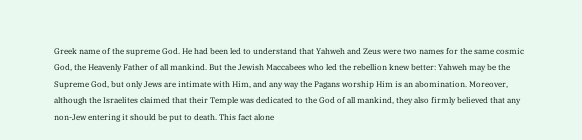Greek name of the supreme God. He had been led to understand that Yahweh and Zeus were two names for the same cosmic God, the Heavenly Father of all mankind. But the Jewish Maccabees who led the rebellion knew better: Yahweh may be the Supreme God, but only Jews are intimate with Him, and any way the Pagans worship Him is an abomination. Moreover, although the Israelites claimed that their Temple was dedicated to the God of all mankind, they also firmly believed that any non-Jew entering it should be put to death. This fact alone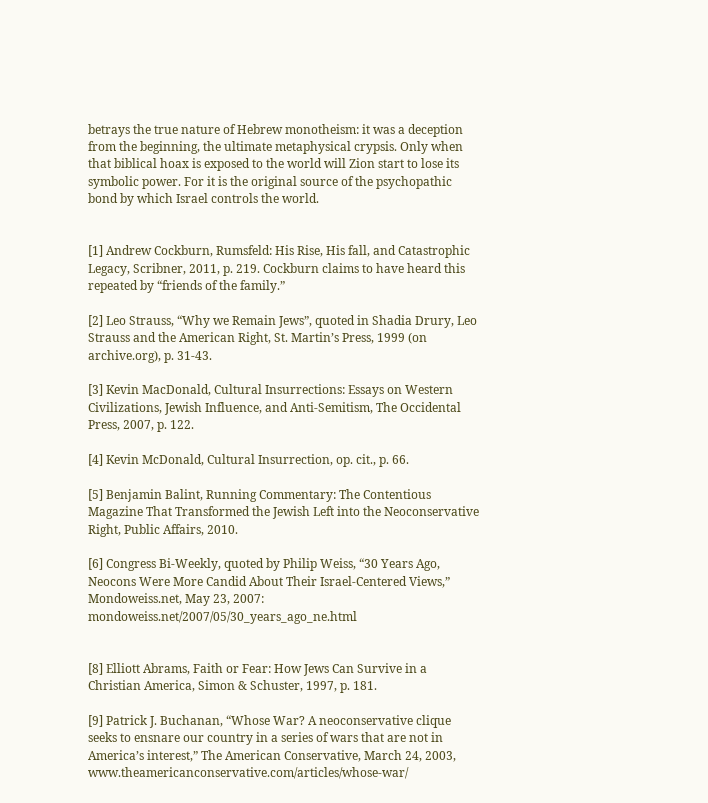betrays the true nature of Hebrew monotheism: it was a deception from the beginning, the ultimate metaphysical crypsis. Only when that biblical hoax is exposed to the world will Zion start to lose its symbolic power. For it is the original source of the psychopathic bond by which Israel controls the world.


[1] Andrew Cockburn, Rumsfeld: His Rise, His fall, and Catastrophic Legacy, Scribner, 2011, p. 219. Cockburn claims to have heard this repeated by “friends of the family.”

[2] Leo Strauss, “Why we Remain Jews”, quoted in Shadia Drury, Leo Strauss and the American Right, St. Martin’s Press, 1999 (on archive.org), p. 31-43.

[3] Kevin MacDonald, Cultural Insurrections: Essays on Western Civilizations, Jewish Influence, and Anti-Semitism, The Occidental Press, 2007, p. 122.

[4] Kevin McDonald, Cultural Insurrection, op. cit., p. 66.

[5] Benjamin Balint, Running Commentary: The Contentious Magazine That Transformed the Jewish Left into the Neoconservative Right, Public Affairs, 2010.

[6] Congress Bi-Weekly, quoted by Philip Weiss, “30 Years Ago, Neocons Were More Candid About Their Israel-Centered Views,” Mondoweiss.net, May 23, 2007: mondoweiss.net/2007/05/30_years_ago_ne.html


[8] Elliott Abrams, Faith or Fear: How Jews Can Survive in a Christian America, Simon & Schuster, 1997, p. 181.

[9] Patrick J. Buchanan, “Whose War? A neoconservative clique seeks to ensnare our country in a series of wars that are not in America’s interest,” The American Conservative, March 24, 2003, www.theamericanconservative.com/articles/whose-war/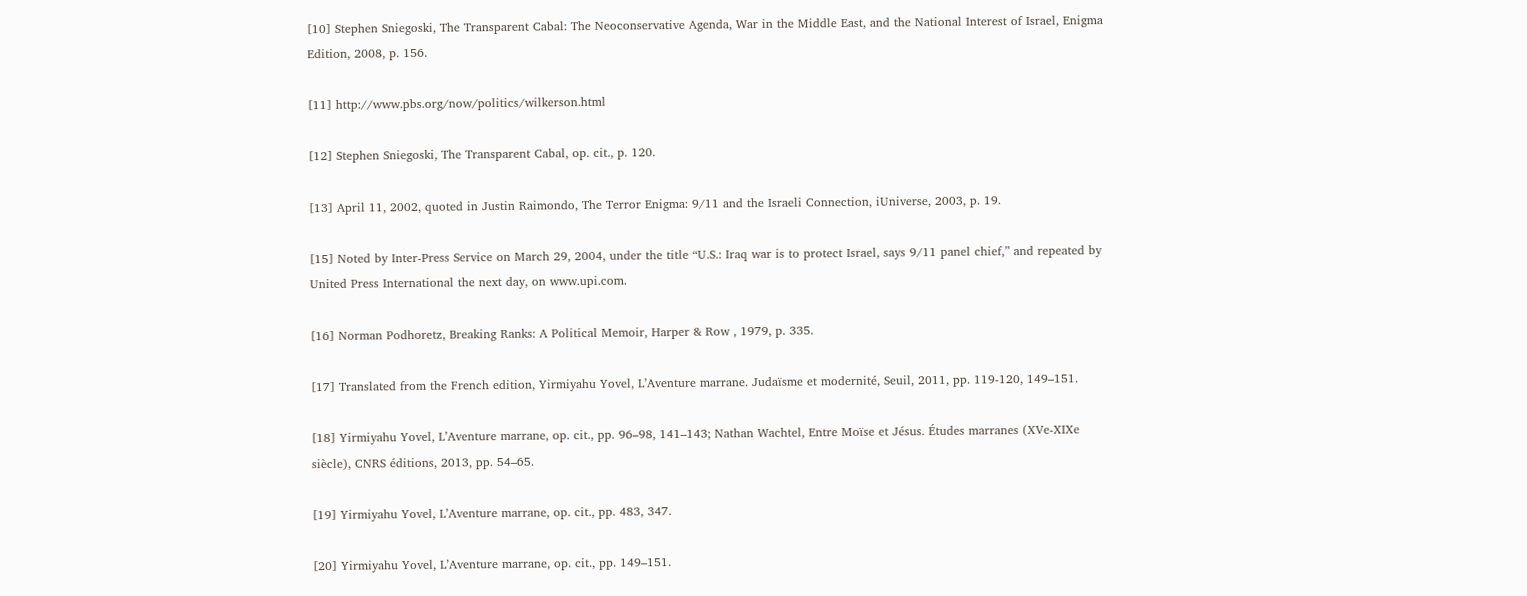[10] Stephen Sniegoski, The Transparent Cabal: The Neoconservative Agenda, War in the Middle East, and the National Interest of Israel, Enigma Edition, 2008, p. 156.

[11] http://www.pbs.org/now/politics/wilkerson.html

[12] Stephen Sniegoski, The Transparent Cabal, op. cit., p. 120.

[13] April 11, 2002, quoted in Justin Raimondo, The Terror Enigma: 9/11 and the Israeli Connection, iUniverse, 2003, p. 19.

[15] Noted by Inter-Press Service on March 29, 2004, under the title “U.S.: Iraq war is to protect Israel, says 9/11 panel chief,” and repeated by United Press International the next day, on www.upi.com.

[16] Norman Podhoretz, Breaking Ranks: A Political Memoir, Harper & Row , 1979, p. 335.

[17] Translated from the French edition, Yirmiyahu Yovel, L’Aventure marrane. Judaïsme et modernité, Seuil, 2011, pp. 119-120, 149–151.

[18] Yirmiyahu Yovel, L’Aventure marrane, op. cit., pp. 96–98, 141–143; Nathan Wachtel, Entre Moïse et Jésus. Études marranes (XVe-XIXe siècle), CNRS éditions, 2013, pp. 54–65.

[19] Yirmiyahu Yovel, L’Aventure marrane, op. cit., pp. 483, 347.

[20] Yirmiyahu Yovel, L’Aventure marrane, op. cit., pp. 149–151.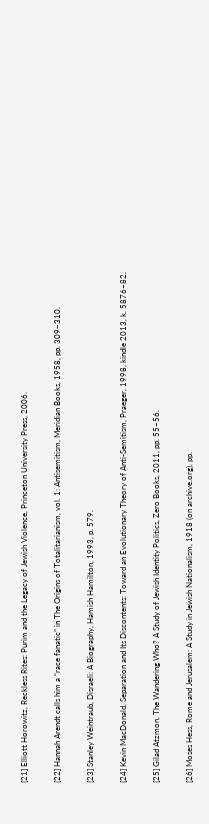[21] Elliott Horowitz, Reckless Rites: Purim and the Legacy of Jewish Violence, Princeton University Press, 2006.

[22] Hannah Arendt calls him a “race fanatic” in The Origins of Totalitarianism, vol. 1: Antisemitism, Meridian Books, 1958, pp. 309–310.

[23] Stanley Weintraub, Disraeli: A Biography, Hamish Hamilton, 1993, p. 579.

[24] Kevin MacDonald, Separation and Its Discontents: Toward an Evolutionary Theory of Anti-Semitism, Praeger, 1998, kindle 2013, k. 5876–82.

[25] Gilad Atzmon, The Wandering Who? A Study of Jewish Identity Politics, Zero Books, 2011, pp. 55–56.

[26] Moses Hess, Rome and Jerusalem: A Study in Jewish Nationalism, 1918 (on archive.org), pp.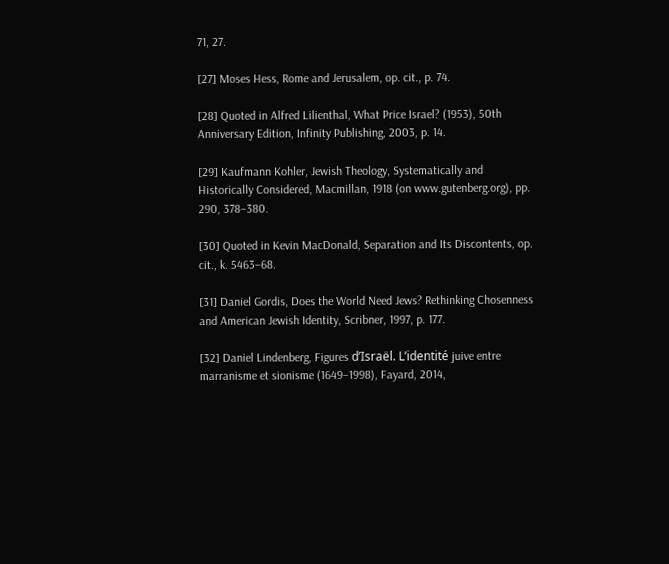71, 27.

[27] Moses Hess, Rome and Jerusalem, op. cit., p. 74.

[28] Quoted in Alfred Lilienthal, What Price Israel? (1953), 50th Anniversary Edition, Infinity Publishing, 2003, p. 14.

[29] Kaufmann Kohler, Jewish Theology, Systematically and Historically Considered, Macmillan, 1918 (on www.gutenberg.org), pp. 290, 378–380.

[30] Quoted in Kevin MacDonald, Separation and Its Discontents, op. cit., k. 5463–68.

[31] Daniel Gordis, Does the World Need Jews? Rethinking Chosenness and American Jewish Identity, Scribner, 1997, p. 177.

[32] Daniel Lindenberg, Figures d’Israël. L’identité juive entre marranisme et sionisme (1649–1998), Fayard, 2014,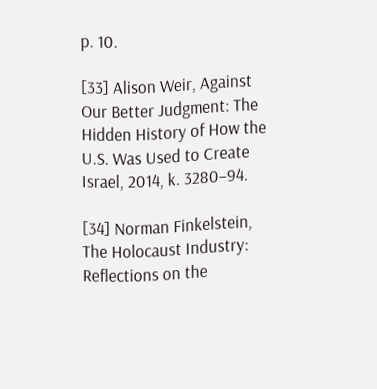p. 10.

[33] Alison Weir, Against Our Better Judgment: The Hidden History of How the U.S. Was Used to Create Israel, 2014, k. 3280–94.

[34] Norman Finkelstein, The Holocaust Industry: Reflections on the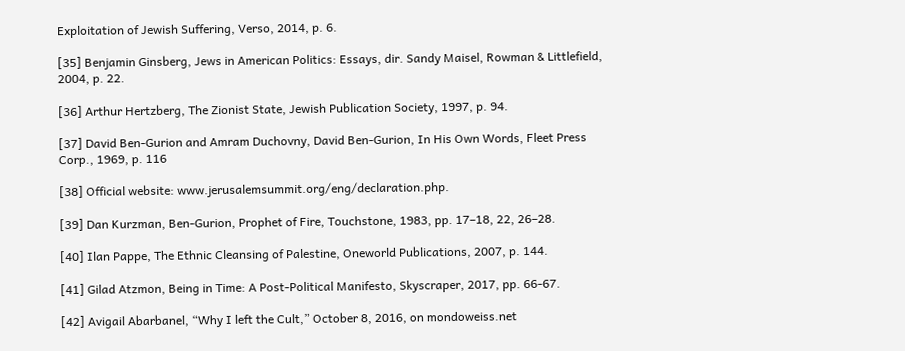Exploitation of Jewish Suffering, Verso, 2014, p. 6.

[35] Benjamin Ginsberg, Jews in American Politics: Essays, dir. Sandy Maisel, Rowman & Littlefield, 2004, p. 22.

[36] Arthur Hertzberg, The Zionist State, Jewish Publication Society, 1997, p. 94.

[37] David Ben-Gurion and Amram Duchovny, David Ben-Gurion, In His Own Words, Fleet Press Corp., 1969, p. 116

[38] Official website: www.jerusalemsummit.org/eng/declaration.php.

[39] Dan Kurzman, Ben-Gurion, Prophet of Fire, Touchstone, 1983, pp. 17–18, 22, 26–28.

[40] Ilan Pappe, The Ethnic Cleansing of Palestine, Oneworld Publications, 2007, p. 144.

[41] Gilad Atzmon, Being in Time: A Post-Political Manifesto, Skyscraper, 2017, pp. 66-67.

[42] Avigail Abarbanel, “Why I left the Cult,” October 8, 2016, on mondoweiss.net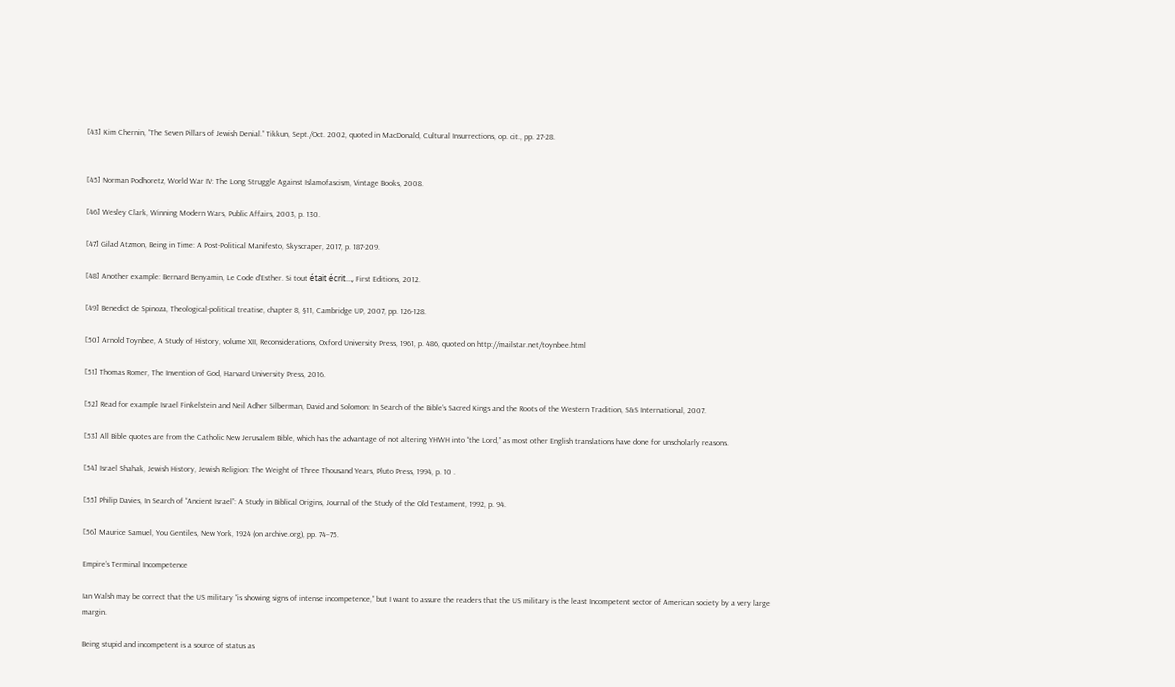[43] Kim Chernin, “The Seven Pillars of Jewish Denial.” Tikkun, Sept./Oct. 2002, quoted in MacDonald, Cultural Insurrections, op. cit., pp. 27-28.


[45] Norman Podhoretz, World War IV: The Long Struggle Against Islamofascism, Vintage Books, 2008.

[46] Wesley Clark, Winning Modern Wars, Public Affairs, 2003, p. 130.

[47] Gilad Atzmon, Being in Time: A Post-Political Manifesto, Skyscraper, 2017, p. 187-209.

[48] Another example: Bernard Benyamin, Le Code d’Esther. Si tout était écrit…, First Editions, 2012.

[49] Benedict de Spinoza, Theological-political treatise, chapter 8, §11, Cambridge UP, 2007, pp. 126-128.

[50] Arnold Toynbee, A Study of History, volume XII, Reconsiderations, Oxford University Press, 1961, p. 486, quoted on http://mailstar.net/toynbee.html

[51] Thomas Romer, The Invention of God, Harvard University Press, 2016.

[52] Read for example Israel Finkelstein and Neil Adher Silberman, David and Solomon: In Search of the Bible’s Sacred Kings and the Roots of the Western Tradition, S&S International, 2007.

[53] All Bible quotes are from the Catholic New Jerusalem Bible, which has the advantage of not altering YHWH into “the Lord,” as most other English translations have done for unscholarly reasons.

[54] Israel Shahak, Jewish History, Jewish Religion: The Weight of Three Thousand Years, Pluto Press, 1994, p. 10 .

[55] Philip Davies, In Search of “Ancient Israel”: A Study in Biblical Origins, Journal of the Study of the Old Testament, 1992, p. 94.

[56] Maurice Samuel, You Gentiles, New York, 1924 (on archive.org), pp. 74–75.

Empire’s Terminal Incompetence

Ian Walsh may be correct that the US military “is showing signs of intense incompetence,” but I want to assure the readers that the US military is the least Incompetent sector of American society by a very large margin.

Being stupid and incompetent is a source of status as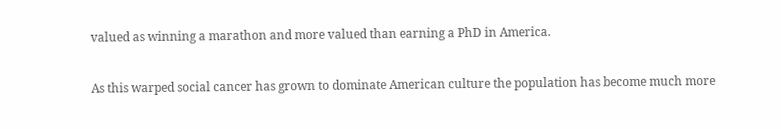valued as winning a marathon and more valued than earning a PhD in America.

As this warped social cancer has grown to dominate American culture the population has become much more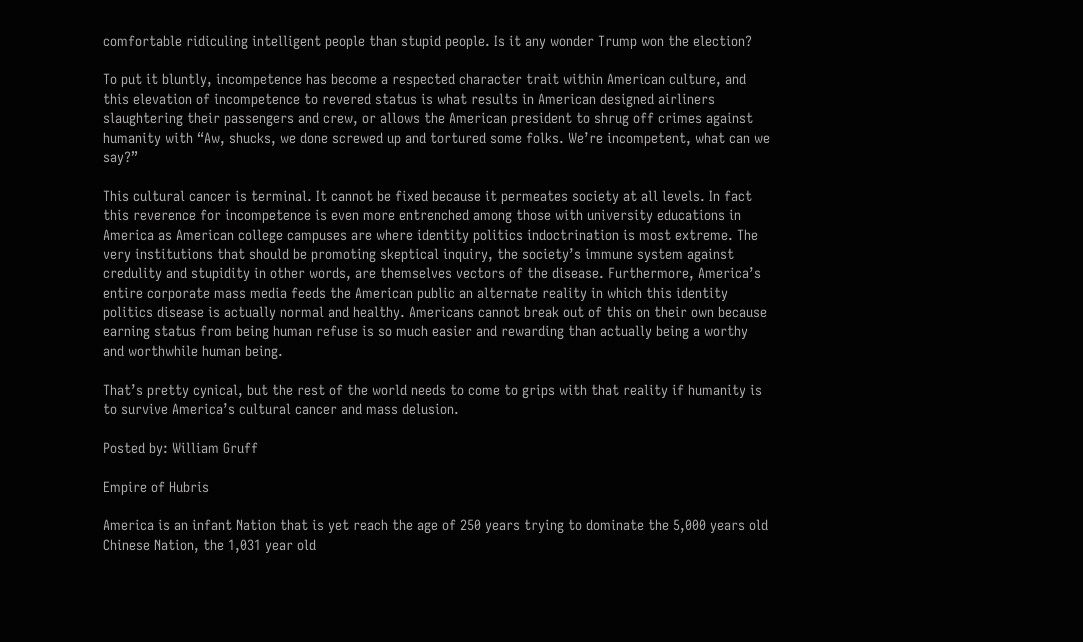comfortable ridiculing intelligent people than stupid people. Is it any wonder Trump won the election?

To put it bluntly, incompetence has become a respected character trait within American culture, and this elevation of incompetence to revered status is what results in American designed airliners slaughtering their passengers and crew, or allows the American president to shrug off crimes against humanity with “Aw, shucks, we done screwed up and tortured some folks. We’re incompetent, what can we say?”

This cultural cancer is terminal. It cannot be fixed because it permeates society at all levels. In fact this reverence for incompetence is even more entrenched among those with university educations in America as American college campuses are where identity politics indoctrination is most extreme. The very institutions that should be promoting skeptical inquiry, the society’s immune system against credulity and stupidity in other words, are themselves vectors of the disease. Furthermore, America’s entire corporate mass media feeds the American public an alternate reality in which this identity politics disease is actually normal and healthy. Americans cannot break out of this on their own because earning status from being human refuse is so much easier and rewarding than actually being a worthy and worthwhile human being.

That’s pretty cynical, but the rest of the world needs to come to grips with that reality if humanity is to survive America’s cultural cancer and mass delusion.

Posted by: William Gruff

Empire of Hubris

America is an infant Nation that is yet reach the age of 250 years trying to dominate the 5,000 years old Chinese Nation, the 1,031 year old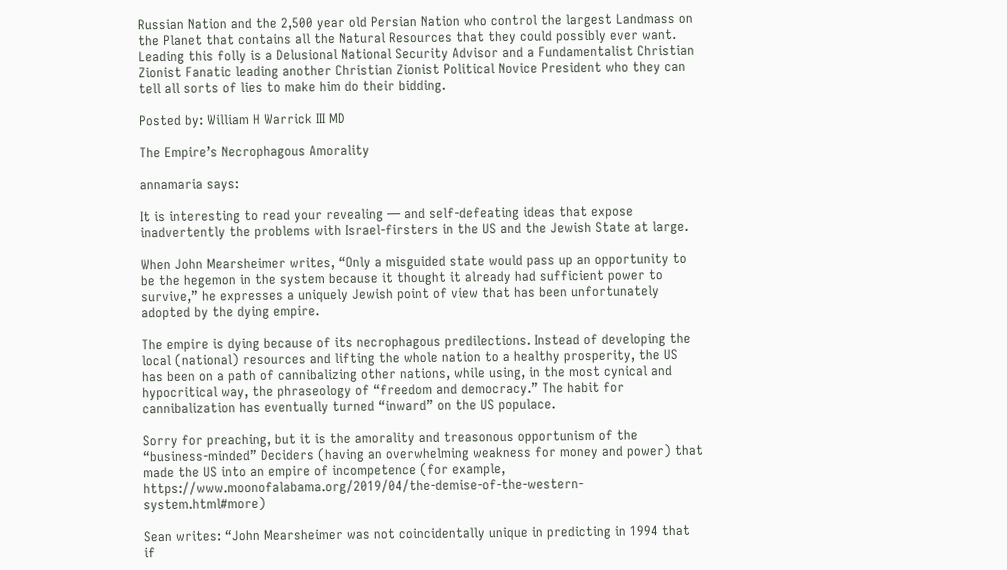Russian Nation and the 2,500 year old Persian Nation who control the largest Landmass on the Planet that contains all the Natural Resources that they could possibly ever want. Leading this folly is a Delusional National Security Advisor and a Fundamentalist Christian Zionist Fanatic leading another Christian Zionist Political Novice President who they can tell all sorts of lies to make him do their bidding.

Posted by: William H Warrick III MD

The Empire’s Necrophagous Amorality

annamaria says:

It is interesting to read your revealing — and self-defeating ideas that expose inadvertently the problems with Israel-firsters in the US and the Jewish State at large.

When John Mearsheimer writes, “Only a misguided state would pass up an opportunity to be the hegemon in the system because it thought it already had sufficient power to survive,” he expresses a uniquely Jewish point of view that has been unfortunately adopted by the dying empire.

The empire is dying because of its necrophagous predilections. Instead of developing the local (national) resources and lifting the whole nation to a healthy prosperity, the US has been on a path of cannibalizing other nations, while using, in the most cynical and hypocritical way, the phraseology of “freedom and democracy.” The habit for cannibalization has eventually turned “inward” on the US populace.

Sorry for preaching, but it is the amorality and treasonous opportunism of the “business-minded” Deciders (having an overwhelming weakness for money and power) that made the US into an empire of incompetence (for example, https://www.moonofalabama.org/2019/04/the-demise-of-the-western-system.html#more)

Sean writes: “John Mearsheimer was not coincidentally unique in predicting in 1994 that if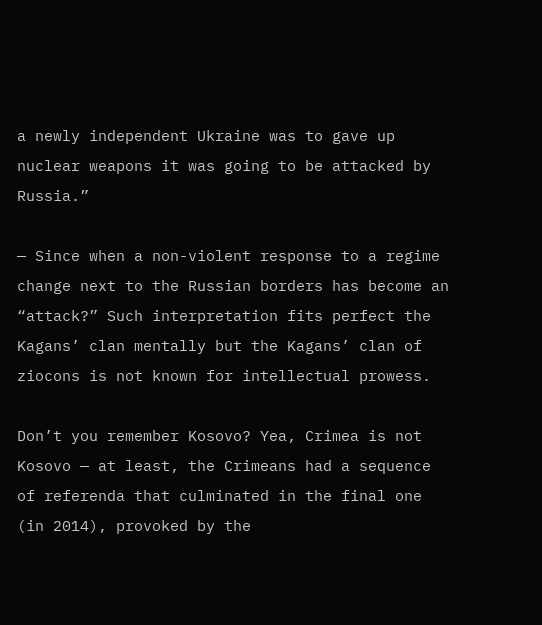a newly independent Ukraine was to gave up nuclear weapons it was going to be attacked by Russia.”

— Since when a non-violent response to a regime change next to the Russian borders has become an “attack?” Such interpretation fits perfect the Kagans’ clan mentally but the Kagans’ clan of ziocons is not known for intellectual prowess.

Don’t you remember Kosovo? Yea, Crimea is not Kosovo — at least, the Crimeans had a sequence of referenda that culminated in the final one (in 2014), provoked by the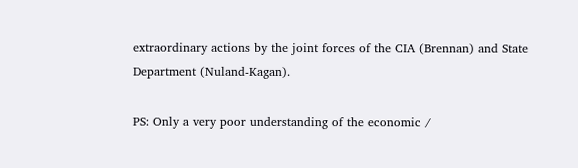extraordinary actions by the joint forces of the CIA (Brennan) and State Department (Nuland-Kagan).

PS: Only a very poor understanding of the economic /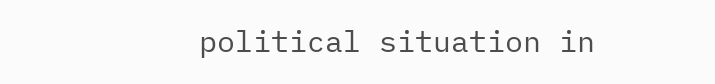political situation in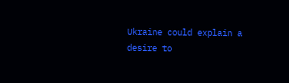Ukraine could explain a desire to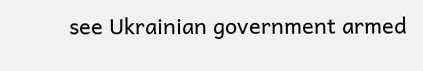see Ukrainian government armed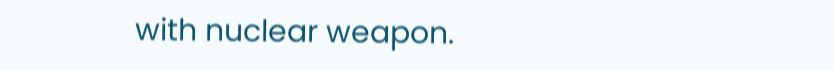with nuclear weapon.